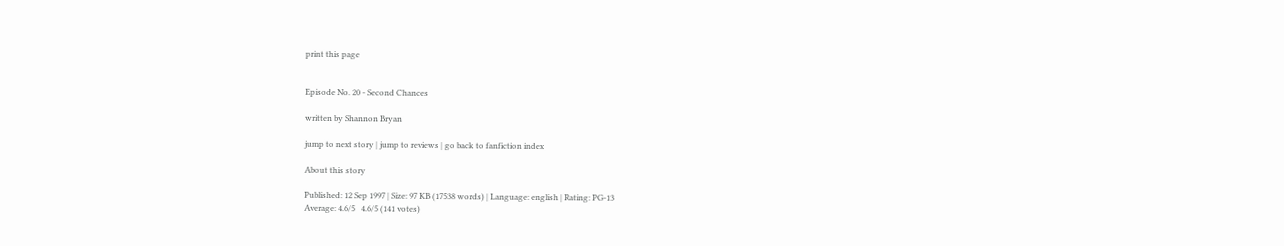print this page


Episode No. 20 - Second Chances

written by Shannon Bryan

jump to next story | jump to reviews | go back to fanfiction index

About this story

Published: 12 Sep 1997 | Size: 97 KB (17538 words) | Language: english | Rating: PG-13
Average: 4.6/5   4.6/5 (141 votes)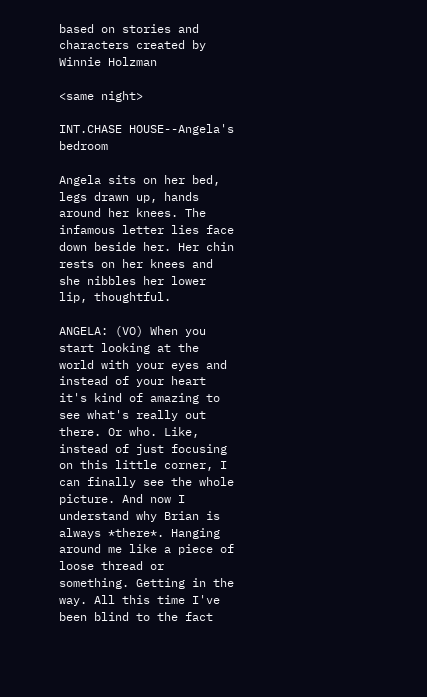based on stories and characters created by Winnie Holzman

<same night>

INT.CHASE HOUSE--Angela's bedroom

Angela sits on her bed, legs drawn up, hands around her knees. The infamous letter lies face down beside her. Her chin rests on her knees and she nibbles her lower lip, thoughtful.

ANGELA: (VO) When you start looking at the world with your eyes and instead of your heart it's kind of amazing to see what's really out there. Or who. Like, instead of just focusing on this little corner, I can finally see the whole picture. And now I understand why Brian is always *there*. Hanging around me like a piece of loose thread or something. Getting in the way. All this time I've been blind to the fact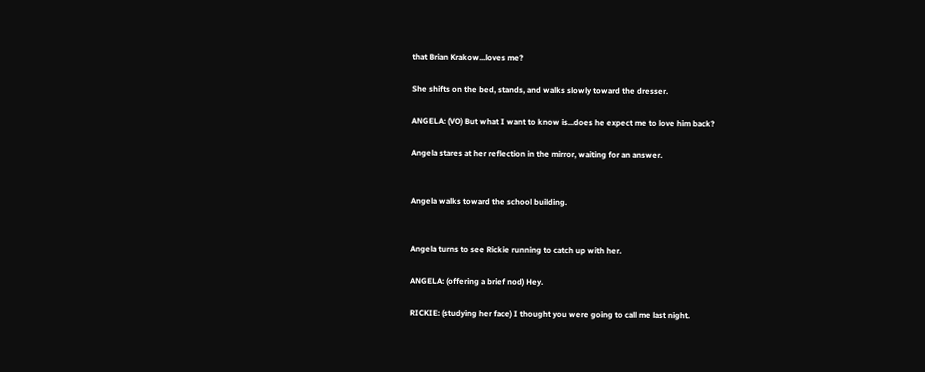that Brian Krakow...loves me?

She shifts on the bed, stands, and walks slowly toward the dresser.

ANGELA: (VO) But what I want to know is...does he expect me to love him back?

Angela stares at her reflection in the mirror, waiting for an answer.


Angela walks toward the school building.


Angela turns to see Rickie running to catch up with her.

ANGELA: (offering a brief nod) Hey.

RICKIE: (studying her face) I thought you were going to call me last night.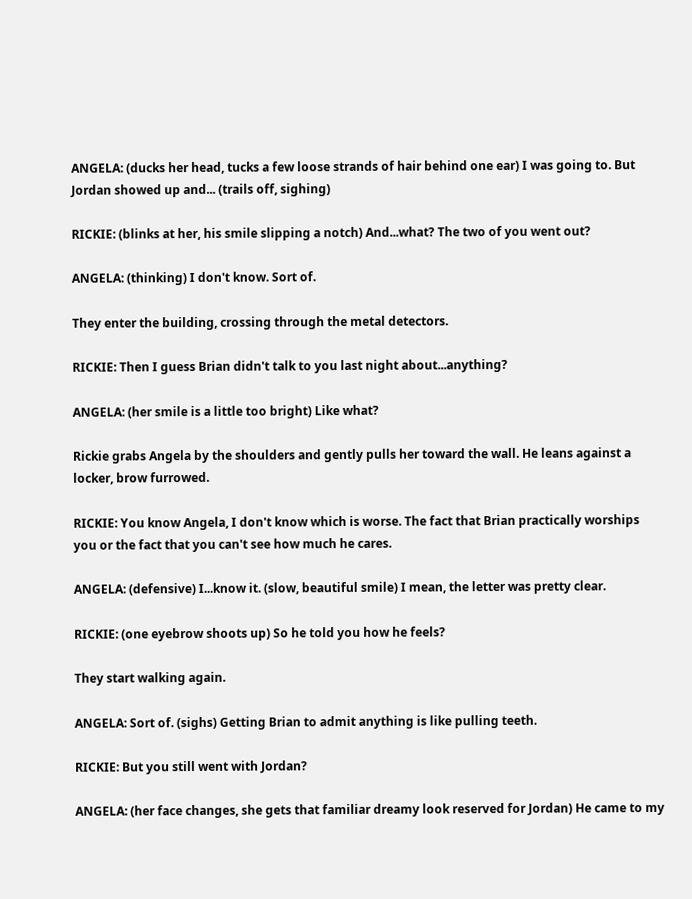ANGELA: (ducks her head, tucks a few loose strands of hair behind one ear) I was going to. But Jordan showed up and... (trails off, sighing)

RICKIE: (blinks at her, his smile slipping a notch) And...what? The two of you went out?

ANGELA: (thinking) I don't know. Sort of.

They enter the building, crossing through the metal detectors.

RICKIE: Then I guess Brian didn't talk to you last night about...anything?

ANGELA: (her smile is a little too bright) Like what?

Rickie grabs Angela by the shoulders and gently pulls her toward the wall. He leans against a locker, brow furrowed.

RICKIE: You know Angela, I don't know which is worse. The fact that Brian practically worships you or the fact that you can't see how much he cares.

ANGELA: (defensive) I...know it. (slow, beautiful smile) I mean, the letter was pretty clear.

RICKIE: (one eyebrow shoots up) So he told you how he feels?

They start walking again.

ANGELA: Sort of. (sighs) Getting Brian to admit anything is like pulling teeth.

RICKIE: But you still went with Jordan?

ANGELA: (her face changes, she gets that familiar dreamy look reserved for Jordan) He came to my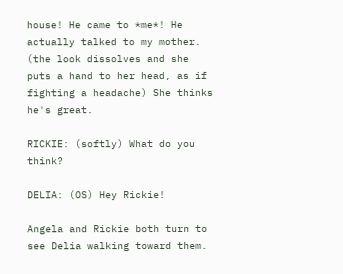house! He came to *me*! He actually talked to my mother. (the look dissolves and she puts a hand to her head, as if fighting a headache) She thinks he's great.

RICKIE: (softly) What do you think?

DELIA: (OS) Hey Rickie!

Angela and Rickie both turn to see Delia walking toward them.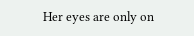Her eyes are only on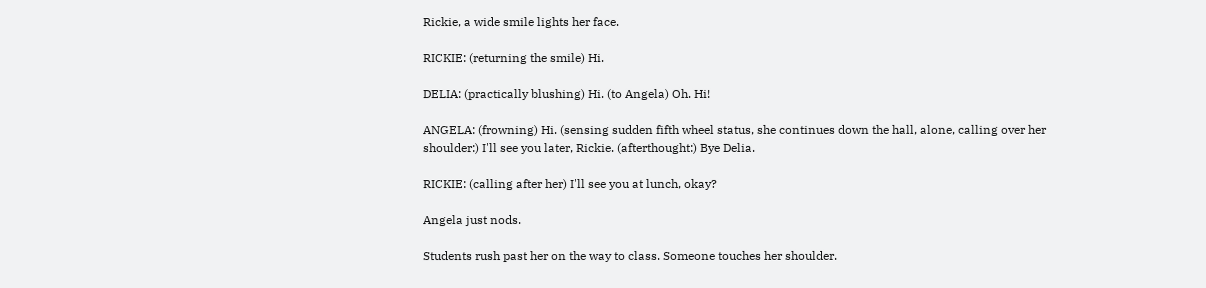Rickie, a wide smile lights her face.

RICKIE: (returning the smile) Hi.

DELIA: (practically blushing) Hi. (to Angela) Oh. Hi!

ANGELA: (frowning) Hi. (sensing sudden fifth wheel status, she continues down the hall, alone, calling over her shoulder:) I'll see you later, Rickie. (afterthought:) Bye Delia.

RICKIE: (calling after her) I'll see you at lunch, okay?

Angela just nods.

Students rush past her on the way to class. Someone touches her shoulder.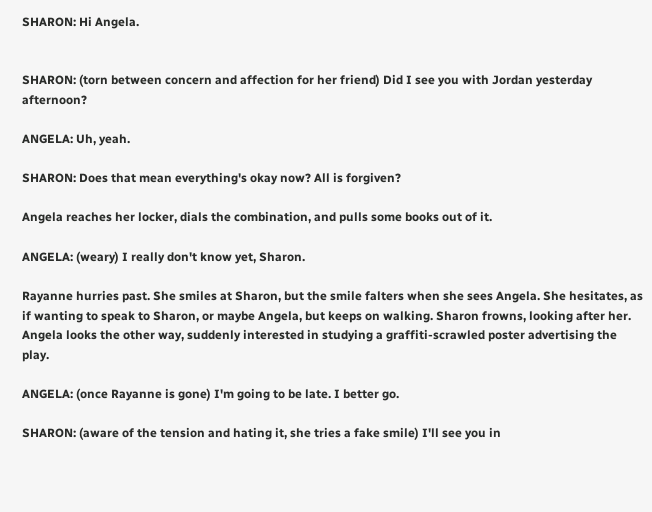SHARON: Hi Angela.


SHARON: (torn between concern and affection for her friend) Did I see you with Jordan yesterday afternoon?

ANGELA: Uh, yeah.

SHARON: Does that mean everything's okay now? All is forgiven?

Angela reaches her locker, dials the combination, and pulls some books out of it.

ANGELA: (weary) I really don't know yet, Sharon.

Rayanne hurries past. She smiles at Sharon, but the smile falters when she sees Angela. She hesitates, as if wanting to speak to Sharon, or maybe Angela, but keeps on walking. Sharon frowns, looking after her. Angela looks the other way, suddenly interested in studying a graffiti-scrawled poster advertising the play.

ANGELA: (once Rayanne is gone) I'm going to be late. I better go.

SHARON: (aware of the tension and hating it, she tries a fake smile) I'll see you in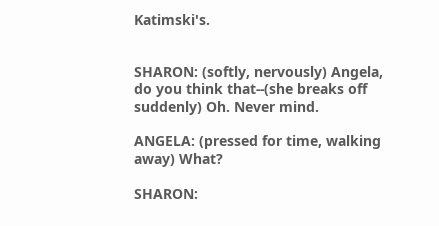Katimski's.


SHARON: (softly, nervously) Angela, do you think that--(she breaks off suddenly) Oh. Never mind.

ANGELA: (pressed for time, walking away) What?

SHARON: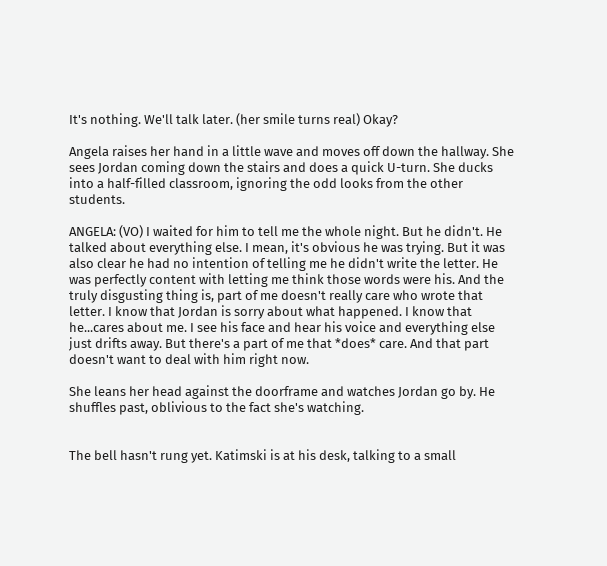It's nothing. We'll talk later. (her smile turns real) Okay?

Angela raises her hand in a little wave and moves off down the hallway. She sees Jordan coming down the stairs and does a quick U-turn. She ducks into a half-filled classroom, ignoring the odd looks from the other students.

ANGELA: (VO) I waited for him to tell me the whole night. But he didn't. He talked about everything else. I mean, it's obvious he was trying. But it was also clear he had no intention of telling me he didn't write the letter. He was perfectly content with letting me think those words were his. And the truly disgusting thing is, part of me doesn't really care who wrote that letter. I know that Jordan is sorry about what happened. I know that he...cares about me. I see his face and hear his voice and everything else just drifts away. But there's a part of me that *does* care. And that part doesn't want to deal with him right now.

She leans her head against the doorframe and watches Jordan go by. He shuffles past, oblivious to the fact she's watching.


The bell hasn't rung yet. Katimski is at his desk, talking to a small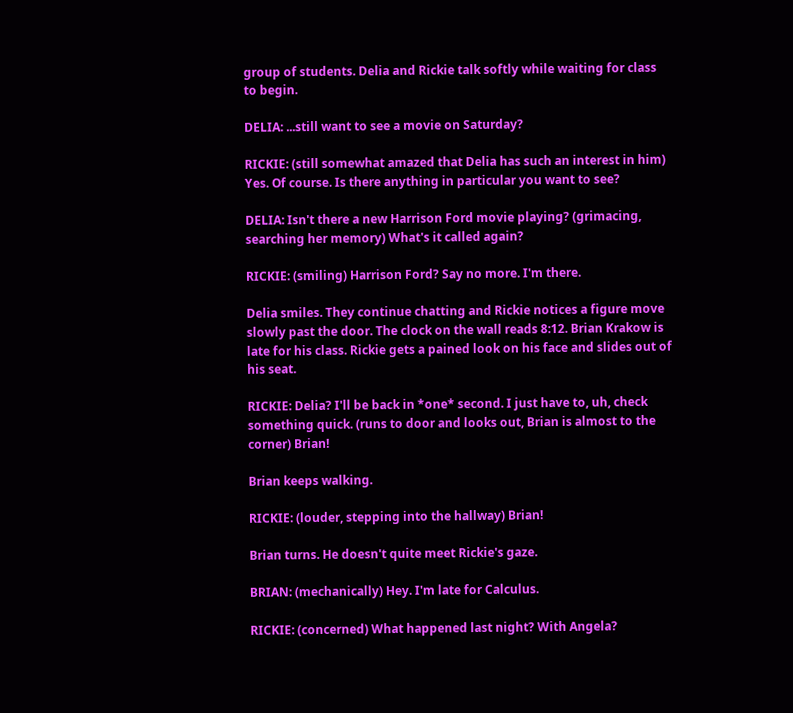group of students. Delia and Rickie talk softly while waiting for class to begin.

DELIA: ...still want to see a movie on Saturday?

RICKIE: (still somewhat amazed that Delia has such an interest in him) Yes. Of course. Is there anything in particular you want to see?

DELIA: Isn't there a new Harrison Ford movie playing? (grimacing, searching her memory) What's it called again?

RICKIE: (smiling) Harrison Ford? Say no more. I'm there.

Delia smiles. They continue chatting and Rickie notices a figure move slowly past the door. The clock on the wall reads 8:12. Brian Krakow is late for his class. Rickie gets a pained look on his face and slides out of his seat.

RICKIE: Delia? I'll be back in *one* second. I just have to, uh, check something quick. (runs to door and looks out, Brian is almost to the corner) Brian!

Brian keeps walking.

RICKIE: (louder, stepping into the hallway) Brian!

Brian turns. He doesn't quite meet Rickie's gaze.

BRIAN: (mechanically) Hey. I'm late for Calculus.

RICKIE: (concerned) What happened last night? With Angela?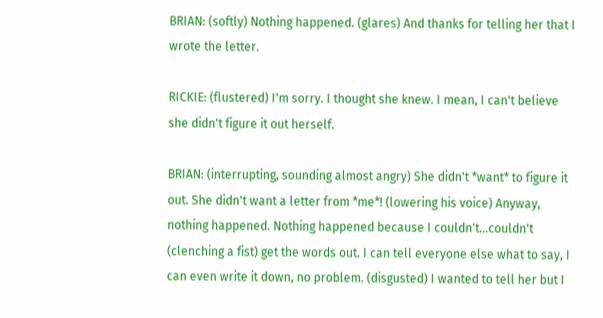BRIAN: (softly) Nothing happened. (glares) And thanks for telling her that I wrote the letter.

RICKIE: (flustered) I'm sorry. I thought she knew. I mean, I can't believe she didn't figure it out herself.

BRIAN: (interrupting, sounding almost angry) She didn't *want* to figure it out. She didn't want a letter from *me*! (lowering his voice) Anyway, nothing happened. Nothing happened because I couldn't...couldn't (clenching a fist) get the words out. I can tell everyone else what to say, I can even write it down, no problem. (disgusted) I wanted to tell her but I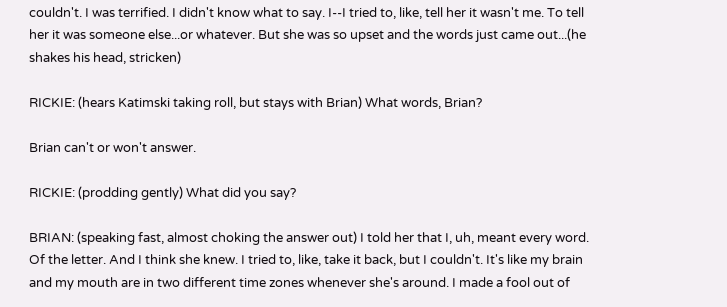couldn't. I was terrified. I didn't know what to say. I--I tried to, like, tell her it wasn't me. To tell her it was someone else...or whatever. But she was so upset and the words just came out...(he shakes his head, stricken)

RICKIE: (hears Katimski taking roll, but stays with Brian) What words, Brian?

Brian can't or won't answer.

RICKIE: (prodding gently) What did you say?

BRIAN: (speaking fast, almost choking the answer out) I told her that I, uh, meant every word. Of the letter. And I think she knew. I tried to, like, take it back, but I couldn't. It's like my brain and my mouth are in two different time zones whenever she's around. I made a fool out of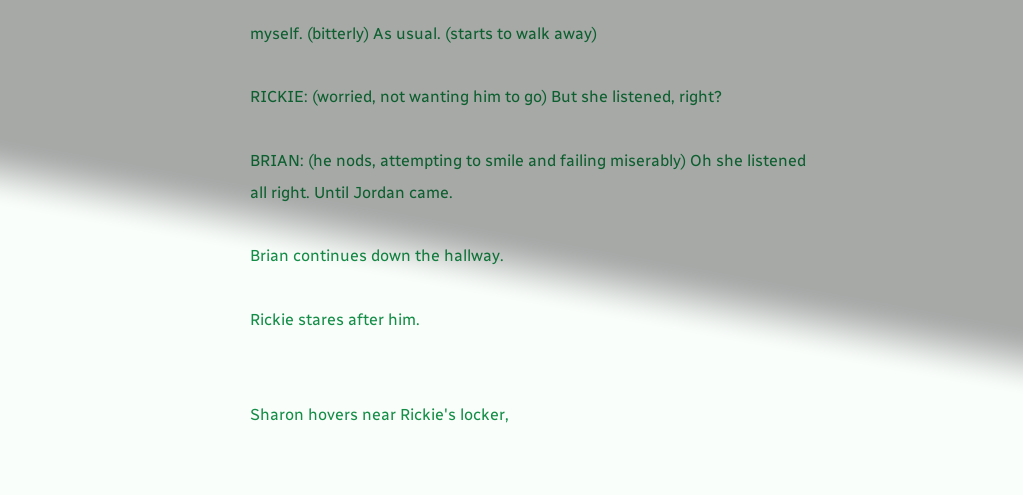myself. (bitterly) As usual. (starts to walk away)

RICKIE: (worried, not wanting him to go) But she listened, right?

BRIAN: (he nods, attempting to smile and failing miserably) Oh she listened all right. Until Jordan came.

Brian continues down the hallway.

Rickie stares after him.


Sharon hovers near Rickie's locker,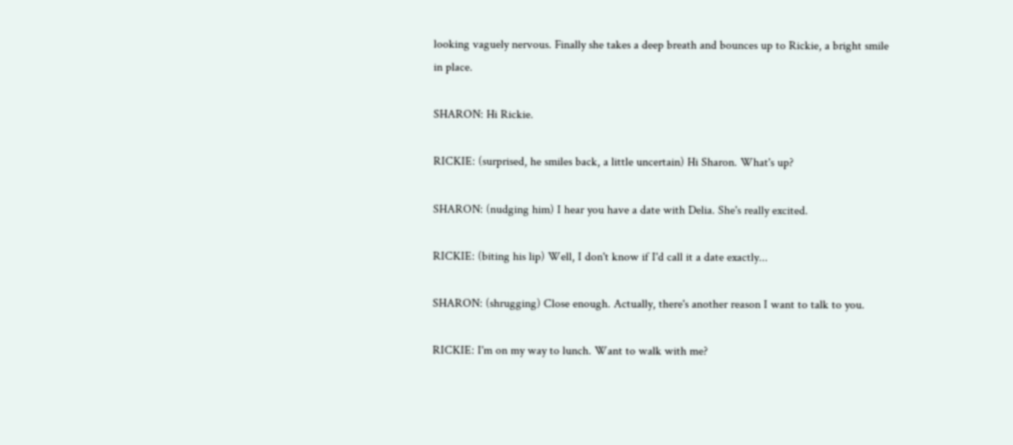looking vaguely nervous. Finally she takes a deep breath and bounces up to Rickie, a bright smile in place.

SHARON: Hi Rickie.

RICKIE: (surprised, he smiles back, a little uncertain) Hi Sharon. What's up?

SHARON: (nudging him) I hear you have a date with Delia. She's really excited.

RICKIE: (biting his lip) Well, I don't know if I'd call it a date exactly...

SHARON: (shrugging) Close enough. Actually, there's another reason I want to talk to you.

RICKIE: I'm on my way to lunch. Want to walk with me?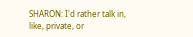SHARON: I'd rather talk in, like, private, or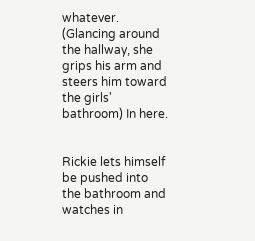whatever. (Glancing around the hallway, she grips his arm and steers him toward the girls' bathroom) In here.


Rickie lets himself be pushed into the bathroom and watches in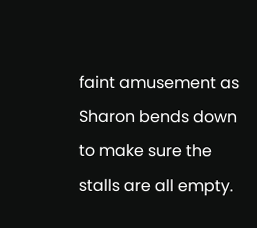faint amusement as Sharon bends down to make sure the stalls are all empty.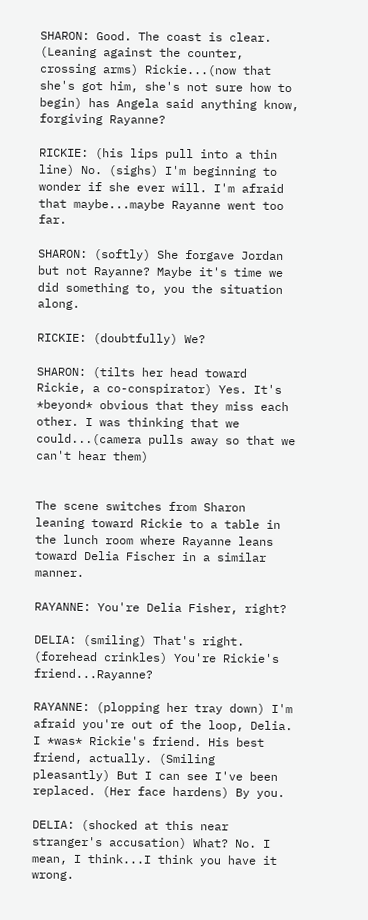SHARON: Good. The coast is clear. (Leaning against the counter, crossing arms) Rickie...(now that she's got him, she's not sure how to begin) has Angela said anything know, forgiving Rayanne?

RICKIE: (his lips pull into a thin line) No. (sighs) I'm beginning to wonder if she ever will. I'm afraid that maybe...maybe Rayanne went too far.

SHARON: (softly) She forgave Jordan but not Rayanne? Maybe it's time we did something to, you the situation along.

RICKIE: (doubtfully) We?

SHARON: (tilts her head toward Rickie, a co-conspirator) Yes. It's *beyond* obvious that they miss each other. I was thinking that we could...(camera pulls away so that we can't hear them)


The scene switches from Sharon leaning toward Rickie to a table in the lunch room where Rayanne leans toward Delia Fischer in a similar manner.

RAYANNE: You're Delia Fisher, right?

DELIA: (smiling) That's right. (forehead crinkles) You're Rickie's friend...Rayanne?

RAYANNE: (plopping her tray down) I'm afraid you're out of the loop, Delia. I *was* Rickie's friend. His best friend, actually. (Smiling pleasantly) But I can see I've been replaced. (Her face hardens) By you.

DELIA: (shocked at this near stranger's accusation) What? No. I mean, I think...I think you have it wrong.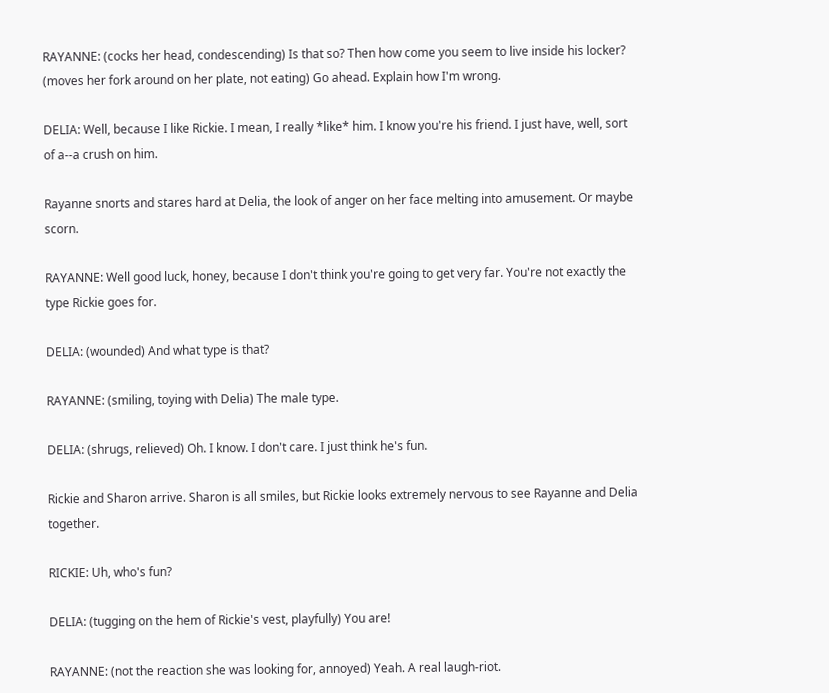RAYANNE: (cocks her head, condescending) Is that so? Then how come you seem to live inside his locker? (moves her fork around on her plate, not eating) Go ahead. Explain how I'm wrong.

DELIA: Well, because I like Rickie. I mean, I really *like* him. I know you're his friend. I just have, well, sort of a--a crush on him.

Rayanne snorts and stares hard at Delia, the look of anger on her face melting into amusement. Or maybe scorn.

RAYANNE: Well good luck, honey, because I don't think you're going to get very far. You're not exactly the type Rickie goes for.

DELIA: (wounded) And what type is that?

RAYANNE: (smiling, toying with Delia) The male type.

DELIA: (shrugs, relieved) Oh. I know. I don't care. I just think he's fun.

Rickie and Sharon arrive. Sharon is all smiles, but Rickie looks extremely nervous to see Rayanne and Delia together.

RICKIE: Uh, who's fun?

DELIA: (tugging on the hem of Rickie's vest, playfully) You are!

RAYANNE: (not the reaction she was looking for, annoyed) Yeah. A real laugh-riot.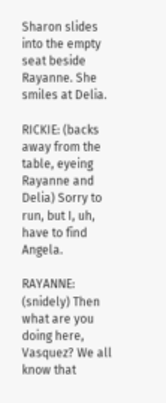Sharon slides into the empty seat beside Rayanne. She smiles at Delia.

RICKIE: (backs away from the table, eyeing Rayanne and Delia) Sorry to run, but I, uh, have to find Angela.

RAYANNE: (snidely) Then what are you doing here, Vasquez? We all know that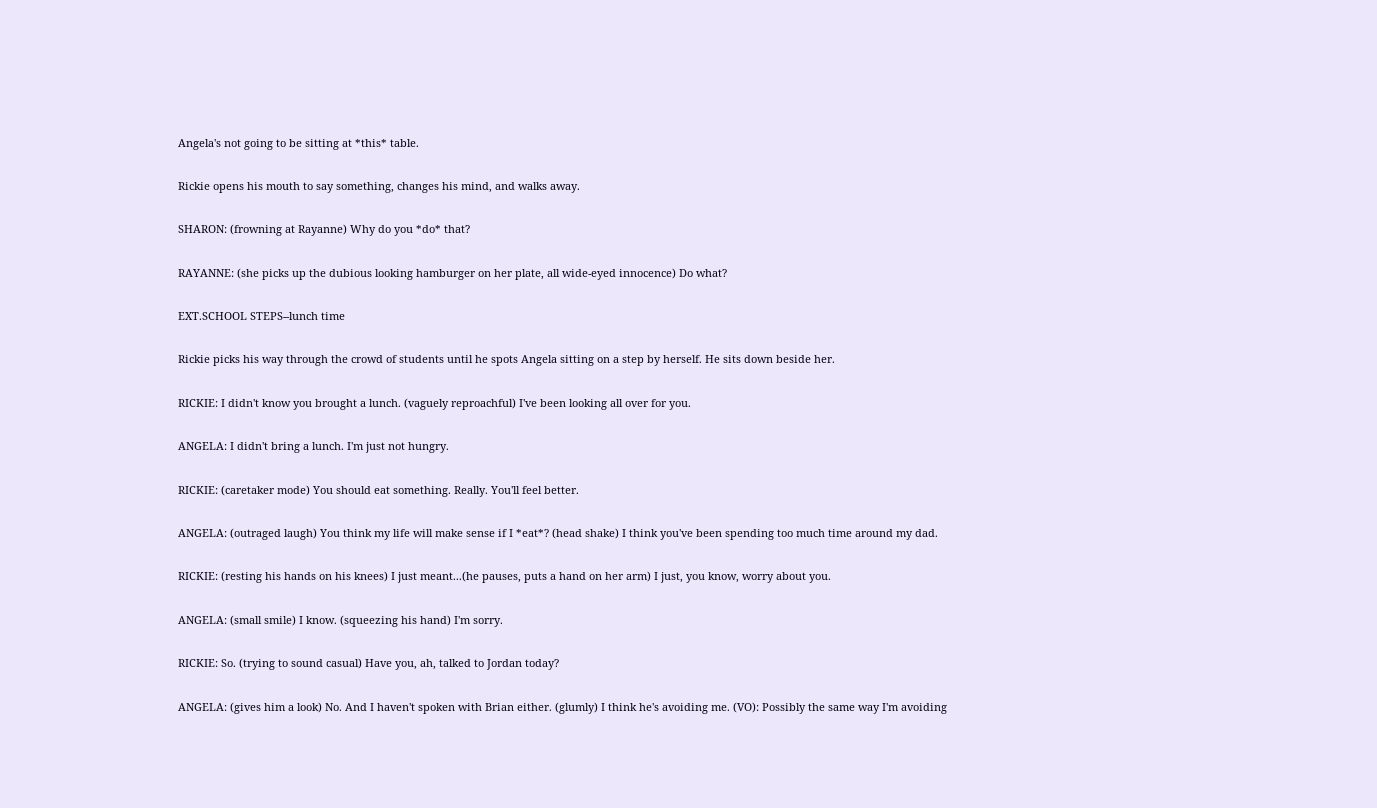Angela's not going to be sitting at *this* table.

Rickie opens his mouth to say something, changes his mind, and walks away.

SHARON: (frowning at Rayanne) Why do you *do* that?

RAYANNE: (she picks up the dubious looking hamburger on her plate, all wide-eyed innocence) Do what?

EXT.SCHOOL STEPS--lunch time

Rickie picks his way through the crowd of students until he spots Angela sitting on a step by herself. He sits down beside her.

RICKIE: I didn't know you brought a lunch. (vaguely reproachful) I've been looking all over for you.

ANGELA: I didn't bring a lunch. I'm just not hungry.

RICKIE: (caretaker mode) You should eat something. Really. You'll feel better.

ANGELA: (outraged laugh) You think my life will make sense if I *eat*? (head shake) I think you've been spending too much time around my dad.

RICKIE: (resting his hands on his knees) I just meant...(he pauses, puts a hand on her arm) I just, you know, worry about you.

ANGELA: (small smile) I know. (squeezing his hand) I'm sorry.

RICKIE: So. (trying to sound casual) Have you, ah, talked to Jordan today?

ANGELA: (gives him a look) No. And I haven't spoken with Brian either. (glumly) I think he's avoiding me. (VO): Possibly the same way I'm avoiding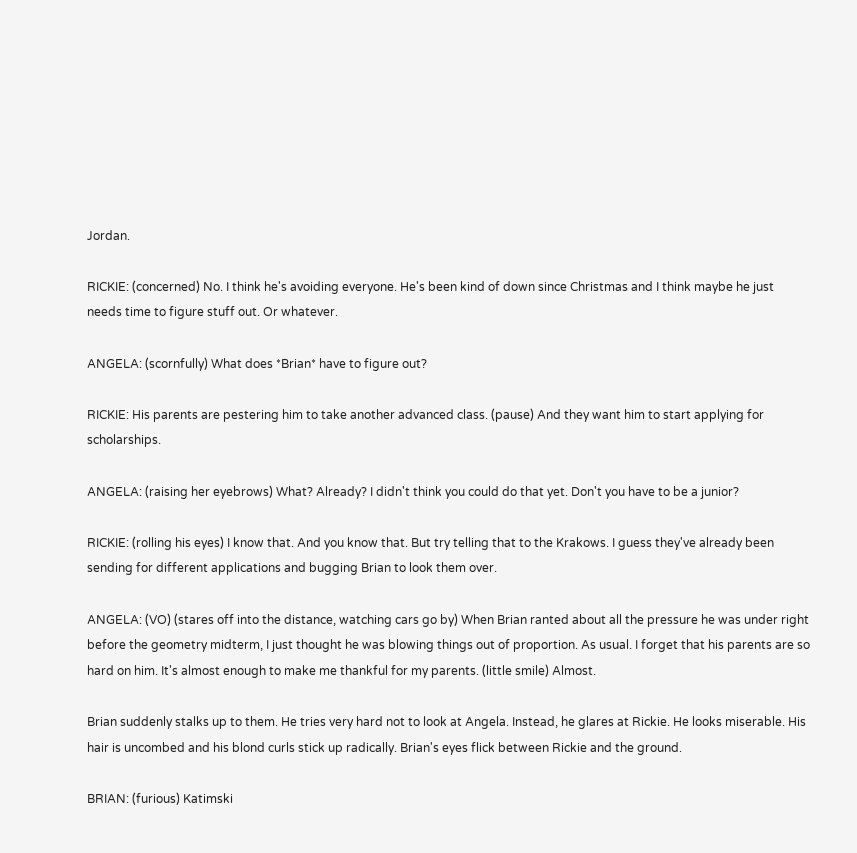Jordan.

RICKIE: (concerned) No. I think he's avoiding everyone. He's been kind of down since Christmas and I think maybe he just needs time to figure stuff out. Or whatever.

ANGELA: (scornfully) What does *Brian* have to figure out?

RICKIE: His parents are pestering him to take another advanced class. (pause) And they want him to start applying for scholarships.

ANGELA: (raising her eyebrows) What? Already? I didn't think you could do that yet. Don't you have to be a junior?

RICKIE: (rolling his eyes) I know that. And you know that. But try telling that to the Krakows. I guess they've already been sending for different applications and bugging Brian to look them over.

ANGELA: (VO) (stares off into the distance, watching cars go by) When Brian ranted about all the pressure he was under right before the geometry midterm, I just thought he was blowing things out of proportion. As usual. I forget that his parents are so hard on him. It's almost enough to make me thankful for my parents. (little smile) Almost.

Brian suddenly stalks up to them. He tries very hard not to look at Angela. Instead, he glares at Rickie. He looks miserable. His hair is uncombed and his blond curls stick up radically. Brian's eyes flick between Rickie and the ground.

BRIAN: (furious) Katimski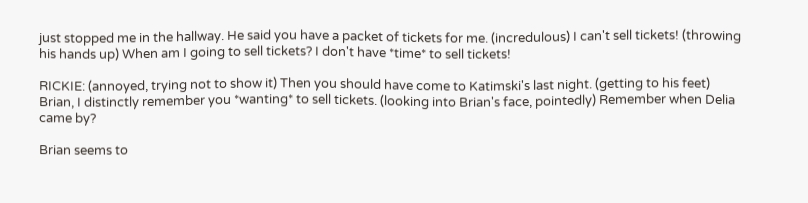just stopped me in the hallway. He said you have a packet of tickets for me. (incredulous) I can't sell tickets! (throwing his hands up) When am I going to sell tickets? I don't have *time* to sell tickets!

RICKIE: (annoyed, trying not to show it) Then you should have come to Katimski's last night. (getting to his feet) Brian, I distinctly remember you *wanting* to sell tickets. (looking into Brian's face, pointedly) Remember when Delia came by?

Brian seems to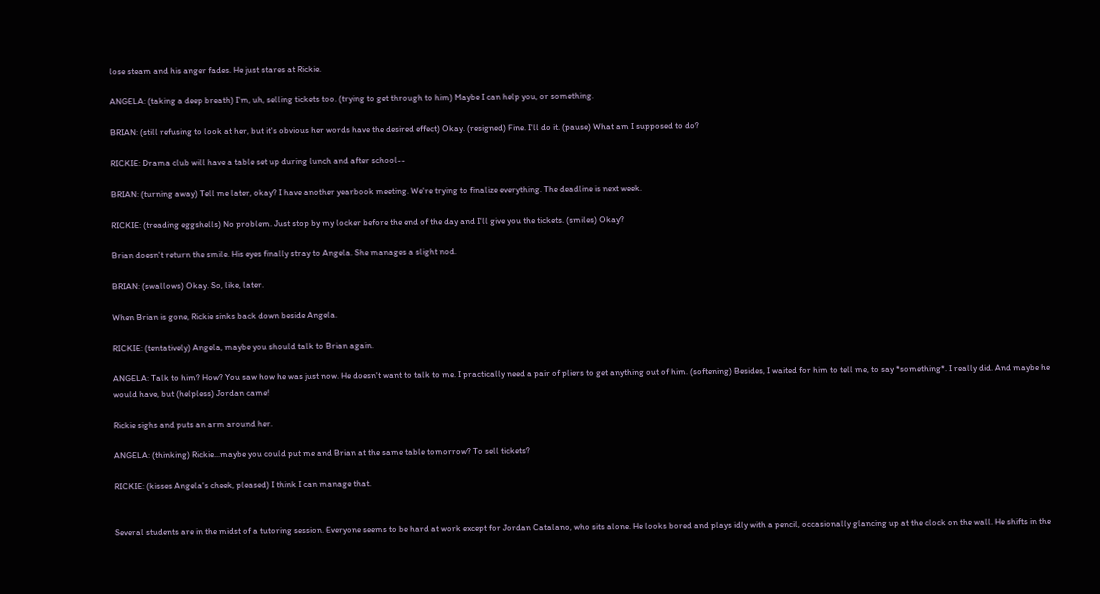lose steam and his anger fades. He just stares at Rickie.

ANGELA: (taking a deep breath) I'm, uh, selling tickets too. (trying to get through to him) Maybe I can help you, or something.

BRIAN: (still refusing to look at her, but it's obvious her words have the desired effect) Okay. (resigned) Fine. I'll do it. (pause) What am I supposed to do?

RICKIE: Drama club will have a table set up during lunch and after school--

BRIAN: (turning away) Tell me later, okay? I have another yearbook meeting. We're trying to finalize everything. The deadline is next week.

RICKIE: (treading eggshells) No problem. Just stop by my locker before the end of the day and I'll give you the tickets. (smiles) Okay?

Brian doesn't return the smile. His eyes finally stray to Angela. She manages a slight nod.

BRIAN: (swallows) Okay. So, like, later.

When Brian is gone, Rickie sinks back down beside Angela.

RICKIE: (tentatively) Angela, maybe you should talk to Brian again.

ANGELA: Talk to him? How? You saw how he was just now. He doesn't want to talk to me. I practically need a pair of pliers to get anything out of him. (softening) Besides, I waited for him to tell me, to say *something*. I really did. And maybe he would have, but (helpless) Jordan came!

Rickie sighs and puts an arm around her.

ANGELA: (thinking) Rickie...maybe you could put me and Brian at the same table tomorrow? To sell tickets?

RICKIE: (kisses Angela's cheek, pleased) I think I can manage that.


Several students are in the midst of a tutoring session. Everyone seems to be hard at work except for Jordan Catalano, who sits alone. He looks bored and plays idly with a pencil, occasionally glancing up at the clock on the wall. He shifts in the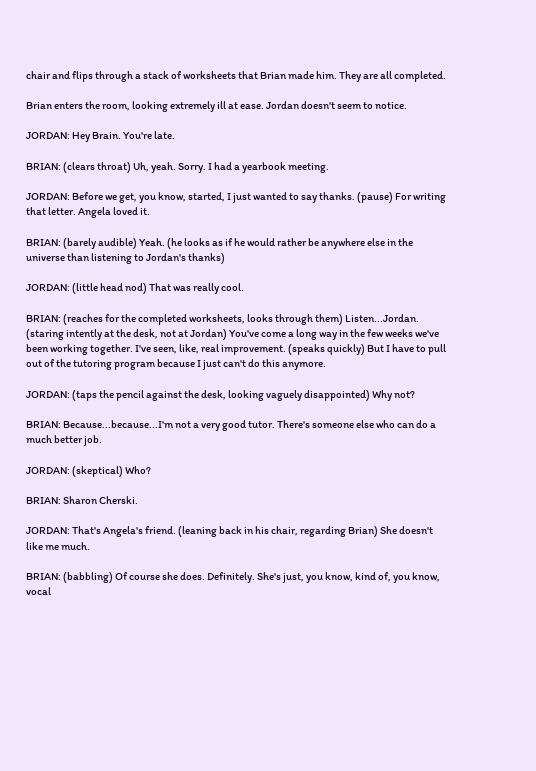chair and flips through a stack of worksheets that Brian made him. They are all completed.

Brian enters the room, looking extremely ill at ease. Jordan doesn't seem to notice.

JORDAN: Hey Brain. You're late.

BRIAN: (clears throat) Uh, yeah. Sorry. I had a yearbook meeting.

JORDAN: Before we get, you know, started, I just wanted to say thanks. (pause) For writing that letter. Angela loved it.

BRIAN: (barely audible) Yeah. (he looks as if he would rather be anywhere else in the universe than listening to Jordan's thanks)

JORDAN: (little head nod) That was really cool.

BRIAN: (reaches for the completed worksheets, looks through them) Listen...Jordan. (staring intently at the desk, not at Jordan) You've come a long way in the few weeks we've been working together. I've seen, like, real improvement. (speaks quickly) But I have to pull out of the tutoring program because I just can't do this anymore.

JORDAN: (taps the pencil against the desk, looking vaguely disappointed) Why not?

BRIAN: Because...because...I'm not a very good tutor. There's someone else who can do a much better job.

JORDAN: (skeptical) Who?

BRIAN: Sharon Cherski.

JORDAN: That's Angela's friend. (leaning back in his chair, regarding Brian) She doesn't like me much.

BRIAN: (babbling) Of course she does. Definitely. She's just, you know, kind of, you know, vocal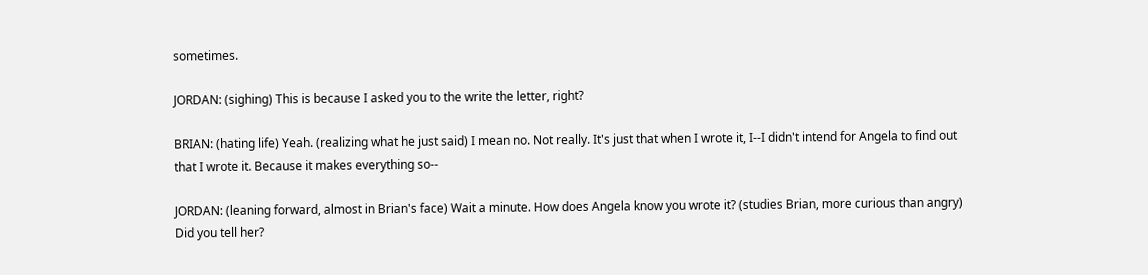sometimes.

JORDAN: (sighing) This is because I asked you to the write the letter, right?

BRIAN: (hating life) Yeah. (realizing what he just said) I mean no. Not really. It's just that when I wrote it, I--I didn't intend for Angela to find out that I wrote it. Because it makes everything so--

JORDAN: (leaning forward, almost in Brian's face) Wait a minute. How does Angela know you wrote it? (studies Brian, more curious than angry) Did you tell her?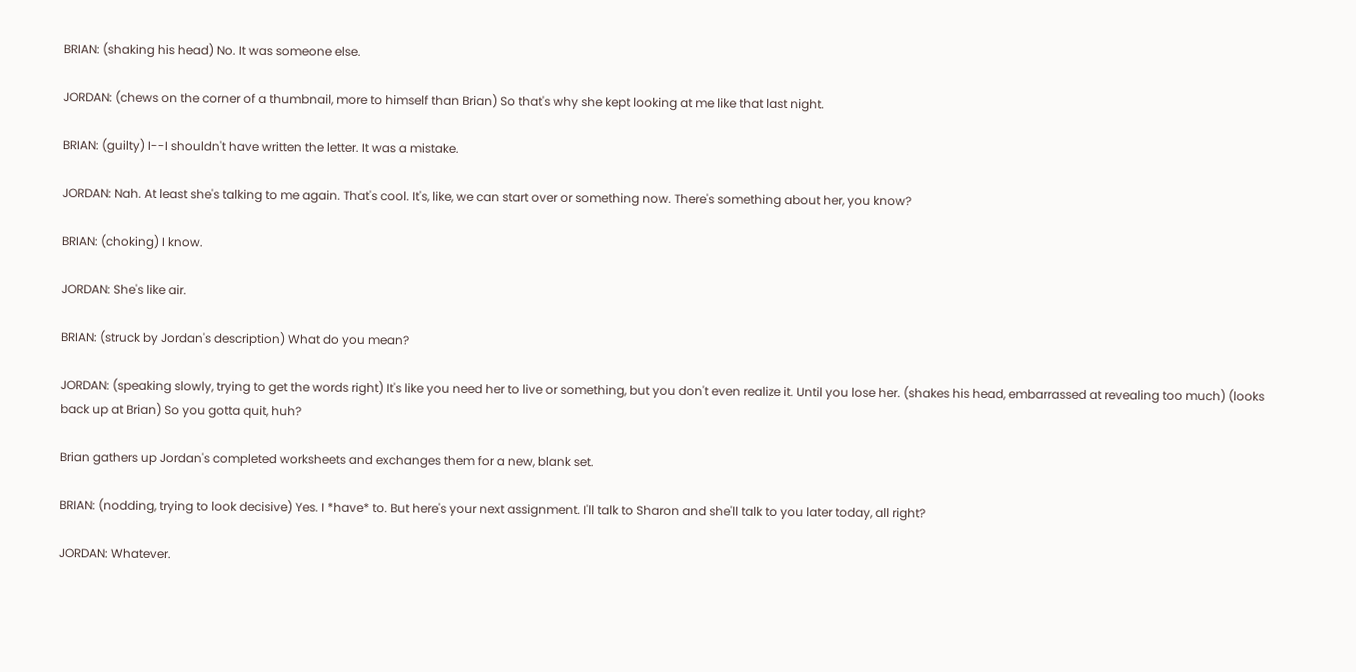BRIAN: (shaking his head) No. It was someone else.

JORDAN: (chews on the corner of a thumbnail, more to himself than Brian) So that's why she kept looking at me like that last night.

BRIAN: (guilty) I--I shouldn't have written the letter. It was a mistake.

JORDAN: Nah. At least she's talking to me again. That's cool. It's, like, we can start over or something now. There's something about her, you know?

BRIAN: (choking) I know.

JORDAN: She's like air.

BRIAN: (struck by Jordan's description) What do you mean?

JORDAN: (speaking slowly, trying to get the words right) It's like you need her to live or something, but you don't even realize it. Until you lose her. (shakes his head, embarrassed at revealing too much) (looks back up at Brian) So you gotta quit, huh?

Brian gathers up Jordan's completed worksheets and exchanges them for a new, blank set.

BRIAN: (nodding, trying to look decisive) Yes. I *have* to. But here's your next assignment. I'll talk to Sharon and she'll talk to you later today, all right?

JORDAN: Whatever.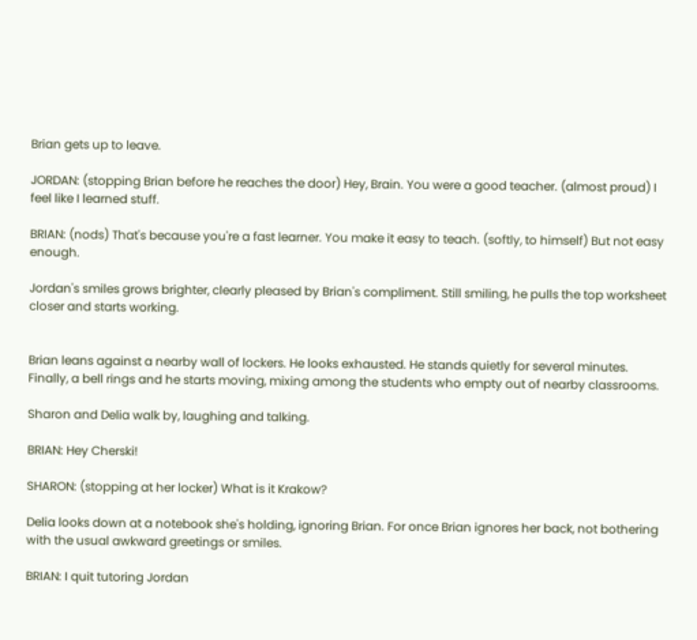Brian gets up to leave.

JORDAN: (stopping Brian before he reaches the door) Hey, Brain. You were a good teacher. (almost proud) I feel like I learned stuff.

BRIAN: (nods) That's because you're a fast learner. You make it easy to teach. (softly, to himself) But not easy enough.

Jordan's smiles grows brighter, clearly pleased by Brian's compliment. Still smiling, he pulls the top worksheet closer and starts working.


Brian leans against a nearby wall of lockers. He looks exhausted. He stands quietly for several minutes. Finally, a bell rings and he starts moving, mixing among the students who empty out of nearby classrooms.

Sharon and Delia walk by, laughing and talking.

BRIAN: Hey Cherski!

SHARON: (stopping at her locker) What is it Krakow?

Delia looks down at a notebook she's holding, ignoring Brian. For once Brian ignores her back, not bothering with the usual awkward greetings or smiles.

BRIAN: I quit tutoring Jordan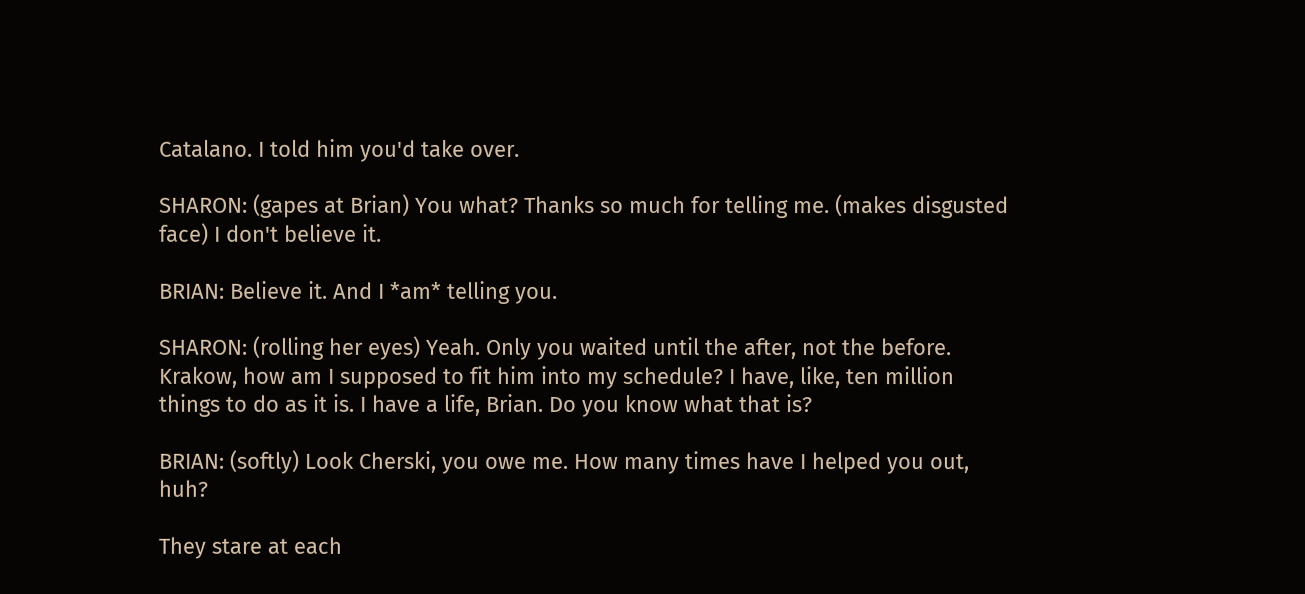Catalano. I told him you'd take over.

SHARON: (gapes at Brian) You what? Thanks so much for telling me. (makes disgusted face) I don't believe it.

BRIAN: Believe it. And I *am* telling you.

SHARON: (rolling her eyes) Yeah. Only you waited until the after, not the before. Krakow, how am I supposed to fit him into my schedule? I have, like, ten million things to do as it is. I have a life, Brian. Do you know what that is?

BRIAN: (softly) Look Cherski, you owe me. How many times have I helped you out, huh?

They stare at each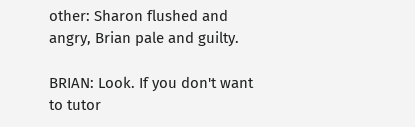other: Sharon flushed and angry, Brian pale and guilty.

BRIAN: Look. If you don't want to tutor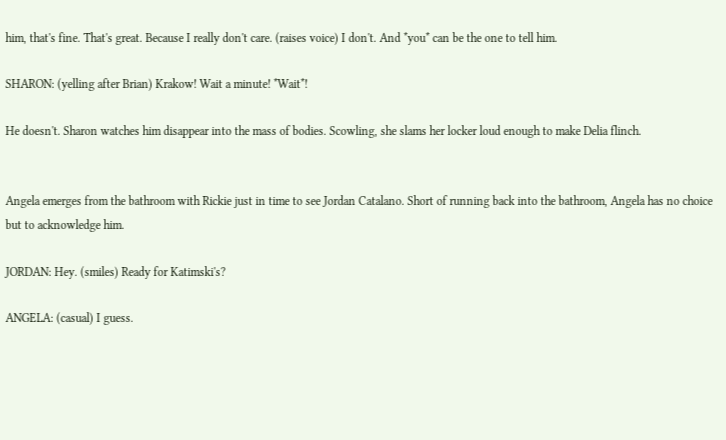him, that's fine. That's great. Because I really don't care. (raises voice) I don't. And *you* can be the one to tell him.

SHARON: (yelling after Brian) Krakow! Wait a minute! *Wait*!

He doesn't. Sharon watches him disappear into the mass of bodies. Scowling, she slams her locker loud enough to make Delia flinch.


Angela emerges from the bathroom with Rickie just in time to see Jordan Catalano. Short of running back into the bathroom, Angela has no choice but to acknowledge him.

JORDAN: Hey. (smiles) Ready for Katimski's?

ANGELA: (casual) I guess.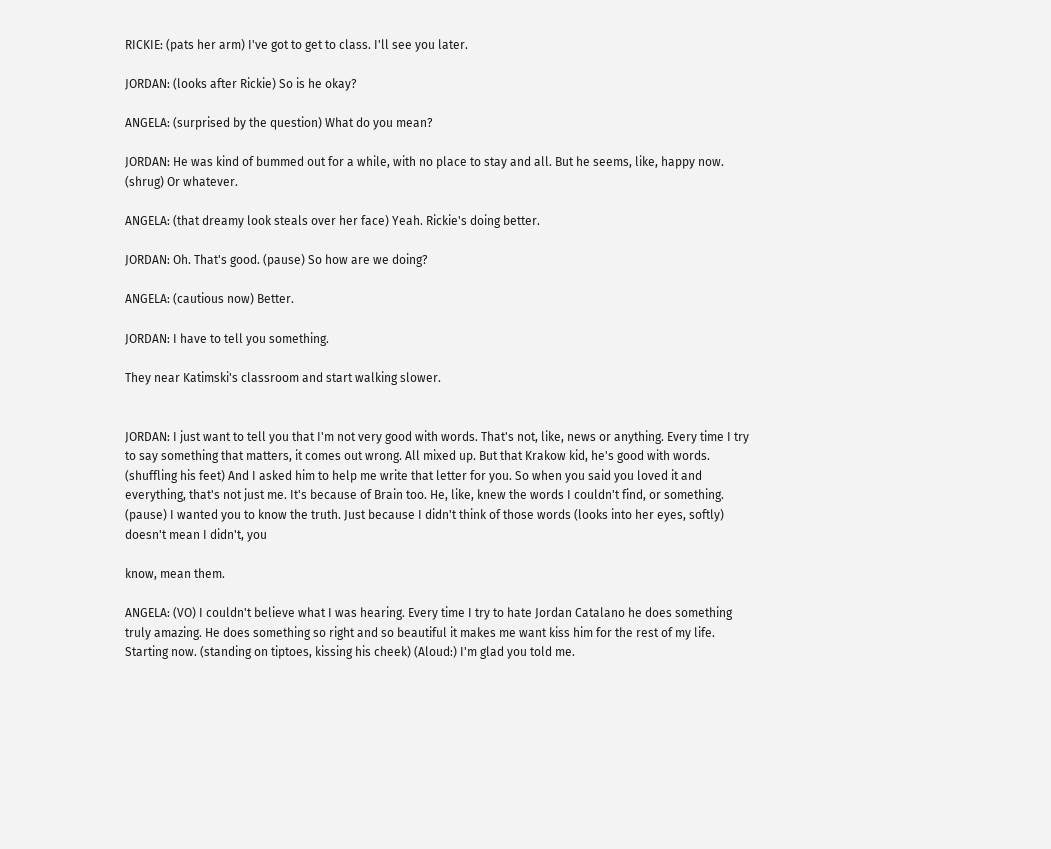RICKIE: (pats her arm) I've got to get to class. I'll see you later.

JORDAN: (looks after Rickie) So is he okay?

ANGELA: (surprised by the question) What do you mean?

JORDAN: He was kind of bummed out for a while, with no place to stay and all. But he seems, like, happy now. (shrug) Or whatever.

ANGELA: (that dreamy look steals over her face) Yeah. Rickie's doing better.

JORDAN: Oh. That's good. (pause) So how are we doing?

ANGELA: (cautious now) Better.

JORDAN: I have to tell you something.

They near Katimski's classroom and start walking slower.


JORDAN: I just want to tell you that I'm not very good with words. That's not, like, news or anything. Every time I try to say something that matters, it comes out wrong. All mixed up. But that Krakow kid, he's good with words. (shuffling his feet) And I asked him to help me write that letter for you. So when you said you loved it and everything, that's not just me. It's because of Brain too. He, like, knew the words I couldn't find, or something. (pause) I wanted you to know the truth. Just because I didn't think of those words (looks into her eyes, softly) doesn't mean I didn't, you

know, mean them.

ANGELA: (VO) I couldn't believe what I was hearing. Every time I try to hate Jordan Catalano he does something truly amazing. He does something so right and so beautiful it makes me want kiss him for the rest of my life. Starting now. (standing on tiptoes, kissing his cheek) (Aloud:) I'm glad you told me.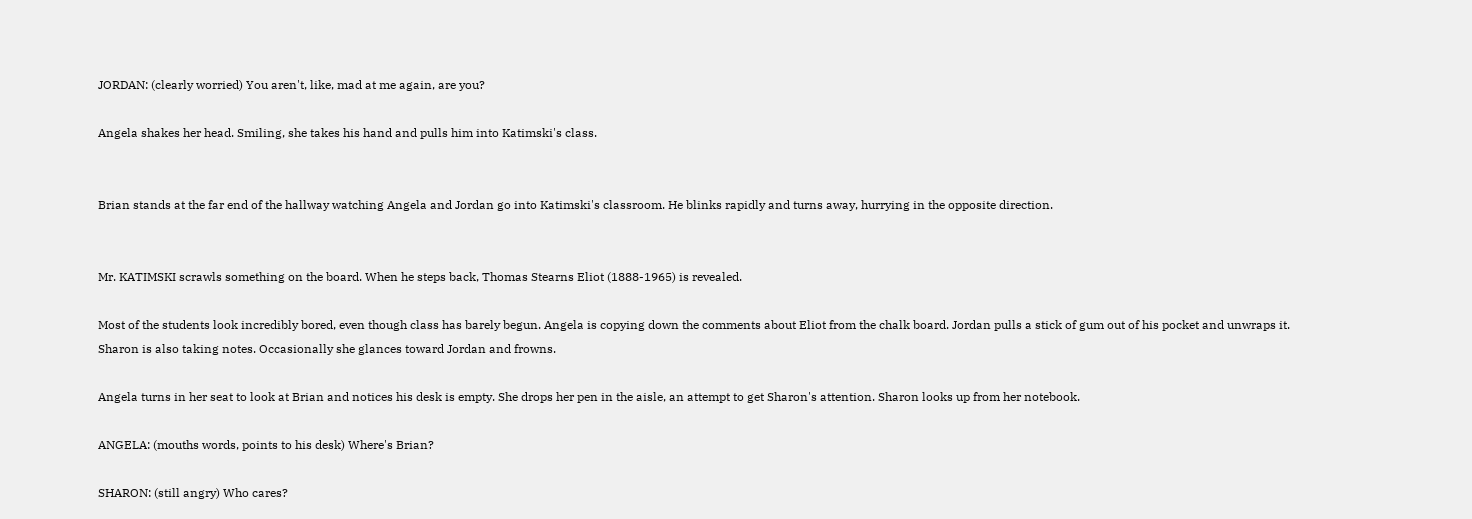JORDAN: (clearly worried) You aren't, like, mad at me again, are you?

Angela shakes her head. Smiling, she takes his hand and pulls him into Katimski's class.


Brian stands at the far end of the hallway watching Angela and Jordan go into Katimski's classroom. He blinks rapidly and turns away, hurrying in the opposite direction.


Mr. KATIMSKI scrawls something on the board. When he steps back, Thomas Stearns Eliot (1888-1965) is revealed.

Most of the students look incredibly bored, even though class has barely begun. Angela is copying down the comments about Eliot from the chalk board. Jordan pulls a stick of gum out of his pocket and unwraps it. Sharon is also taking notes. Occasionally she glances toward Jordan and frowns.

Angela turns in her seat to look at Brian and notices his desk is empty. She drops her pen in the aisle, an attempt to get Sharon's attention. Sharon looks up from her notebook.

ANGELA: (mouths words, points to his desk) Where's Brian?

SHARON: (still angry) Who cares?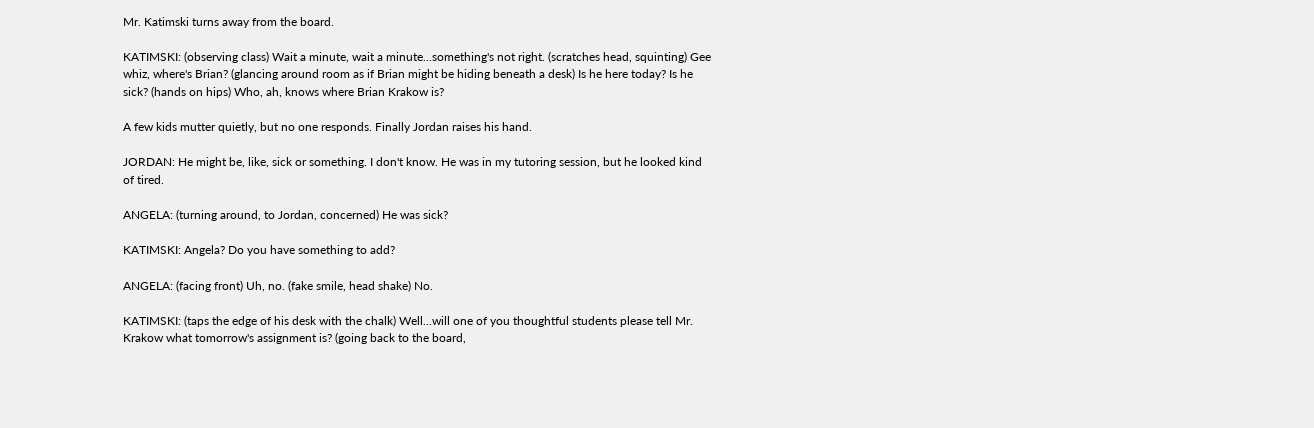Mr. Katimski turns away from the board.

KATIMSKI: (observing class) Wait a minute, wait a minute...something's not right. (scratches head, squinting) Gee whiz, where's Brian? (glancing around room as if Brian might be hiding beneath a desk) Is he here today? Is he sick? (hands on hips) Who, ah, knows where Brian Krakow is?

A few kids mutter quietly, but no one responds. Finally Jordan raises his hand.

JORDAN: He might be, like, sick or something. I don't know. He was in my tutoring session, but he looked kind of tired.

ANGELA: (turning around, to Jordan, concerned) He was sick?

KATIMSKI: Angela? Do you have something to add?

ANGELA: (facing front) Uh, no. (fake smile, head shake) No.

KATIMSKI: (taps the edge of his desk with the chalk) Well...will one of you thoughtful students please tell Mr. Krakow what tomorrow's assignment is? (going back to the board,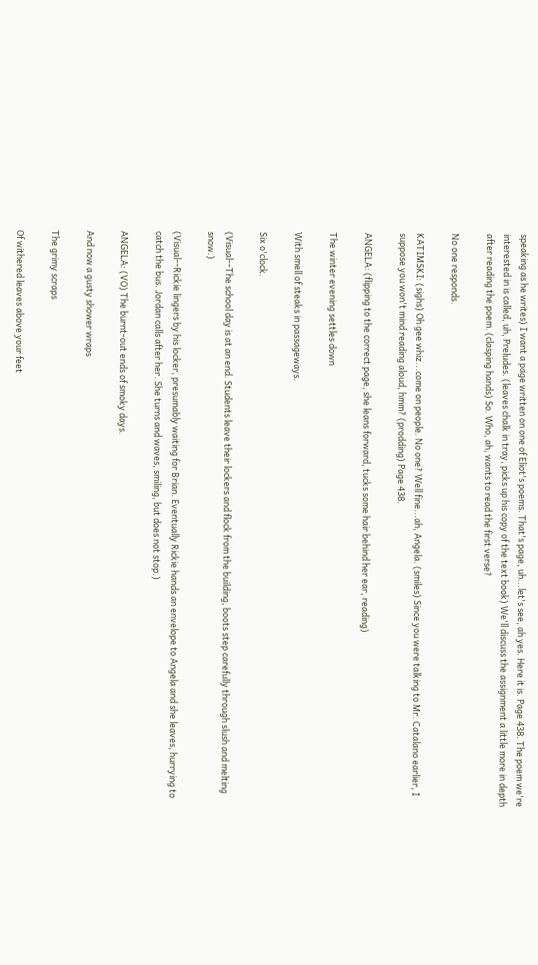speaking as he writes) I want a page written on one of Eliot's poems. That's page, uh...let's see, ah yes. Here it is. Page 438. The poem we're interested in is called, uh, Preludes. (leaves chalk in tray, picks up his copy of the text book) We'll discuss the assignment a little more in depth after reading the poem. (clasping hands) So. Who, ah, wants to read the first verse?

No one responds.

KATIMSKI: (sighs) Oh gee whiz...come on people. No one? Well fine...ah, Angela. (smiles) Since you were talking to Mr. Catalano earlier, I suppose you won't mind reading aloud, hmm? (prodding) Page 438.

ANGELA: (flipping to the correct page, she leans forward, tucks some hair behind her ear, reading)

The winter evening settles down

With smell of steaks in passageways.

Six o'clock.

(Visual--The school day is at an end. Students leave their lockers and flock from the building, boots step carefully through slush and melting snow.)

(Visual--Rickie lingers by his locker, presumably waiting for Brian. Eventually Rickie hands an envelope to Angela and she leaves, hurrying to catch the bus. Jordan calls after her. She turns and waves, smiling, but does not stop.)

ANGELA: (VO) The burnt-out ends of smoky days.

And now a gusty shower wraps

The grimy scraps

Of withered leaves above your feet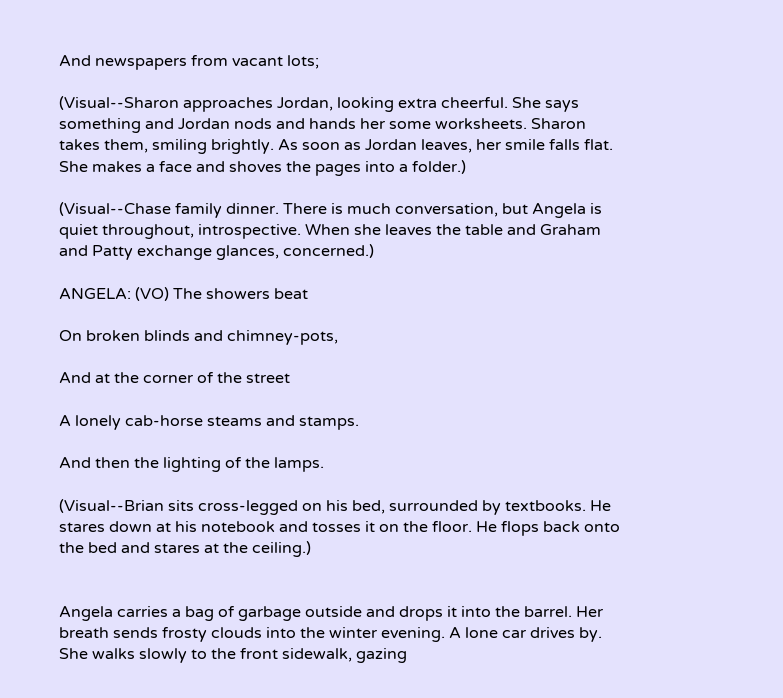And newspapers from vacant lots;

(Visual--Sharon approaches Jordan, looking extra cheerful. She says something and Jordan nods and hands her some worksheets. Sharon takes them, smiling brightly. As soon as Jordan leaves, her smile falls flat. She makes a face and shoves the pages into a folder.)

(Visual--Chase family dinner. There is much conversation, but Angela is quiet throughout, introspective. When she leaves the table and Graham and Patty exchange glances, concerned.)

ANGELA: (VO) The showers beat

On broken blinds and chimney-pots,

And at the corner of the street

A lonely cab-horse steams and stamps.

And then the lighting of the lamps.

(Visual--Brian sits cross-legged on his bed, surrounded by textbooks. He stares down at his notebook and tosses it on the floor. He flops back onto the bed and stares at the ceiling.)


Angela carries a bag of garbage outside and drops it into the barrel. Her breath sends frosty clouds into the winter evening. A lone car drives by. She walks slowly to the front sidewalk, gazing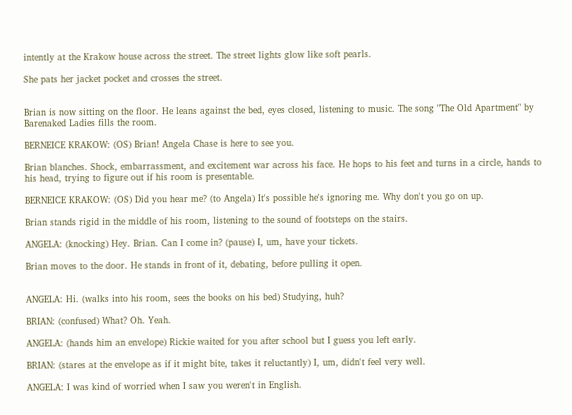intently at the Krakow house across the street. The street lights glow like soft pearls.

She pats her jacket pocket and crosses the street.


Brian is now sitting on the floor. He leans against the bed, eyes closed, listening to music. The song "The Old Apartment" by Barenaked Ladies fills the room.

BERNEICE KRAKOW: (OS) Brian! Angela Chase is here to see you.

Brian blanches. Shock, embarrassment, and excitement war across his face. He hops to his feet and turns in a circle, hands to his head, trying to figure out if his room is presentable.

BERNEICE KRAKOW: (OS) Did you hear me? (to Angela) It's possible he's ignoring me. Why don't you go on up.

Brian stands rigid in the middle of his room, listening to the sound of footsteps on the stairs.

ANGELA: (knocking) Hey. Brian. Can I come in? (pause) I, um, have your tickets.

Brian moves to the door. He stands in front of it, debating, before pulling it open.


ANGELA: Hi. (walks into his room, sees the books on his bed) Studying, huh?

BRIAN: (confused) What? Oh. Yeah.

ANGELA: (hands him an envelope) Rickie waited for you after school but I guess you left early.

BRIAN: (stares at the envelope as if it might bite, takes it reluctantly) I, um, didn't feel very well.

ANGELA: I was kind of worried when I saw you weren't in English.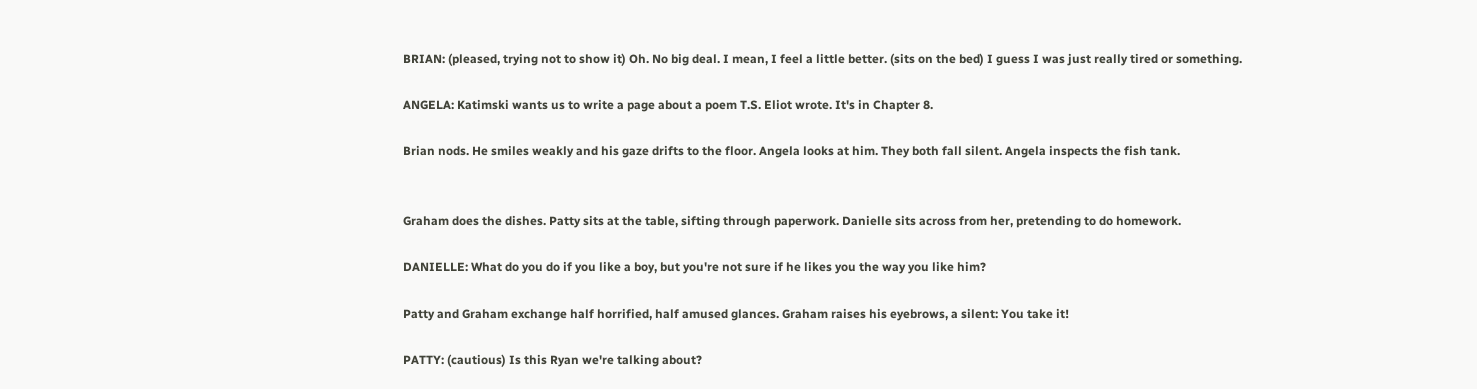BRIAN: (pleased, trying not to show it) Oh. No big deal. I mean, I feel a little better. (sits on the bed) I guess I was just really tired or something.

ANGELA: Katimski wants us to write a page about a poem T.S. Eliot wrote. It's in Chapter 8.

Brian nods. He smiles weakly and his gaze drifts to the floor. Angela looks at him. They both fall silent. Angela inspects the fish tank.


Graham does the dishes. Patty sits at the table, sifting through paperwork. Danielle sits across from her, pretending to do homework.

DANIELLE: What do you do if you like a boy, but you're not sure if he likes you the way you like him?

Patty and Graham exchange half horrified, half amused glances. Graham raises his eyebrows, a silent: You take it!

PATTY: (cautious) Is this Ryan we're talking about?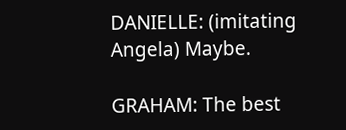DANIELLE: (imitating Angela) Maybe.

GRAHAM: The best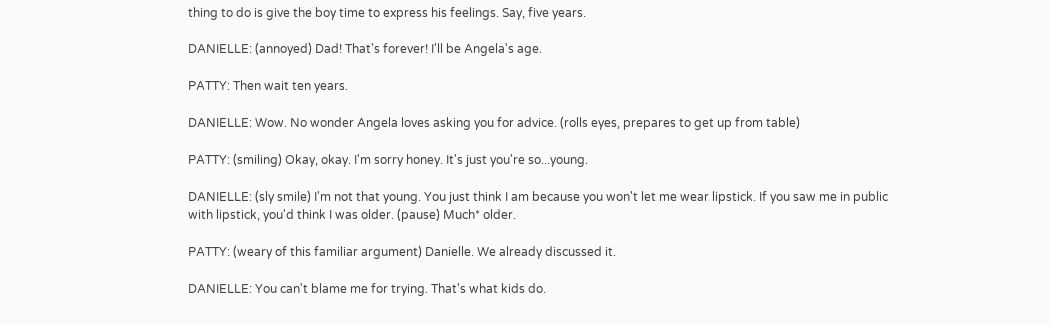thing to do is give the boy time to express his feelings. Say, five years.

DANIELLE: (annoyed) Dad! That's forever! I'll be Angela's age.

PATTY: Then wait ten years.

DANIELLE: Wow. No wonder Angela loves asking you for advice. (rolls eyes, prepares to get up from table)

PATTY: (smiling) Okay, okay. I'm sorry honey. It's just you're so...young.

DANIELLE: (sly smile) I'm not that young. You just think I am because you won't let me wear lipstick. If you saw me in public with lipstick, you'd think I was older. (pause) Much* older.

PATTY: (weary of this familiar argument) Danielle. We already discussed it.

DANIELLE: You can't blame me for trying. That's what kids do.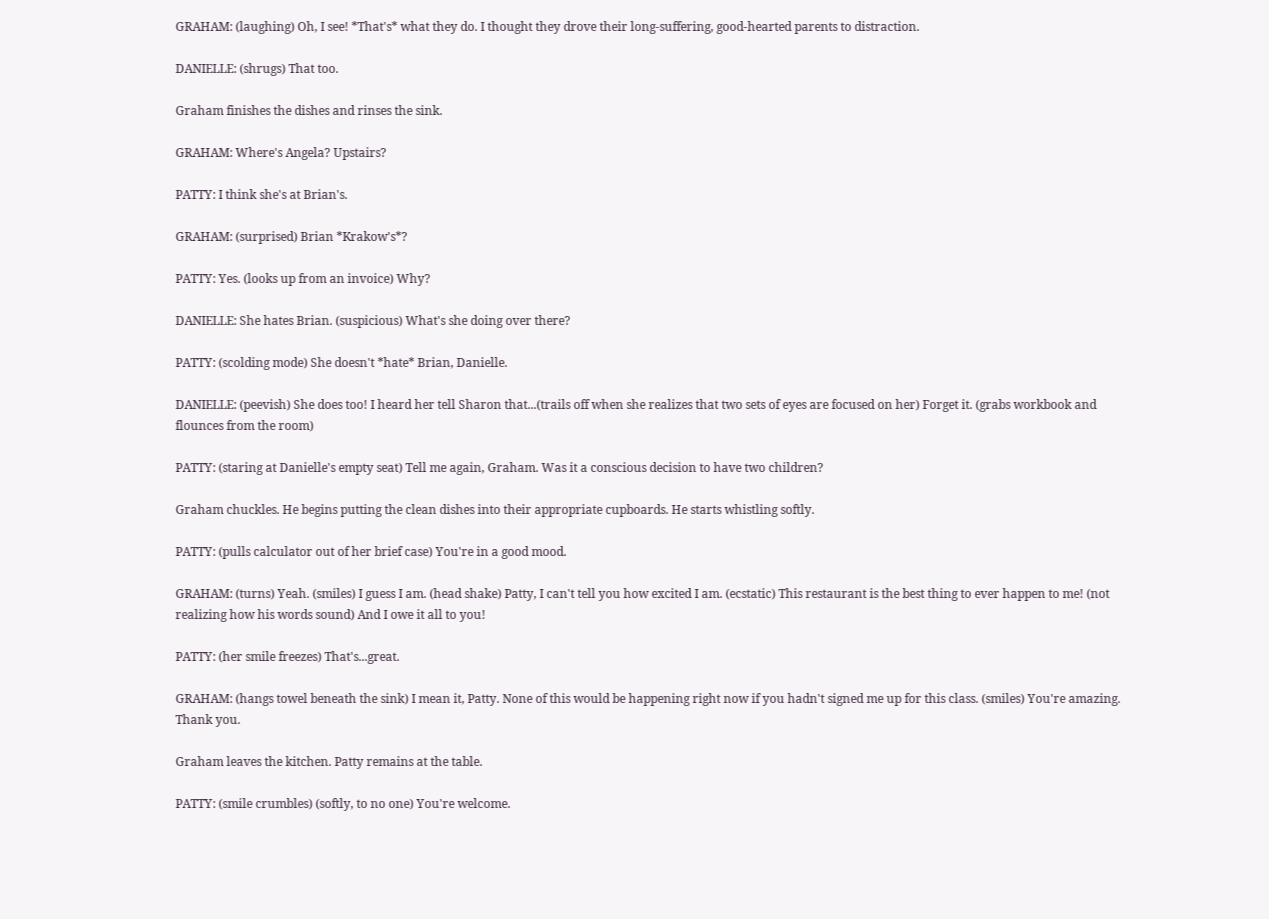GRAHAM: (laughing) Oh, I see! *That's* what they do. I thought they drove their long-suffering, good-hearted parents to distraction.

DANIELLE: (shrugs) That too.

Graham finishes the dishes and rinses the sink.

GRAHAM: Where's Angela? Upstairs?

PATTY: I think she's at Brian's.

GRAHAM: (surprised) Brian *Krakow's*?

PATTY: Yes. (looks up from an invoice) Why?

DANIELLE: She hates Brian. (suspicious) What's she doing over there?

PATTY: (scolding mode) She doesn't *hate* Brian, Danielle.

DANIELLE: (peevish) She does too! I heard her tell Sharon that...(trails off when she realizes that two sets of eyes are focused on her) Forget it. (grabs workbook and flounces from the room)

PATTY: (staring at Danielle's empty seat) Tell me again, Graham. Was it a conscious decision to have two children?

Graham chuckles. He begins putting the clean dishes into their appropriate cupboards. He starts whistling softly.

PATTY: (pulls calculator out of her brief case) You're in a good mood.

GRAHAM: (turns) Yeah. (smiles) I guess I am. (head shake) Patty, I can't tell you how excited I am. (ecstatic) This restaurant is the best thing to ever happen to me! (not realizing how his words sound) And I owe it all to you!

PATTY: (her smile freezes) That's...great.

GRAHAM: (hangs towel beneath the sink) I mean it, Patty. None of this would be happening right now if you hadn't signed me up for this class. (smiles) You're amazing. Thank you.

Graham leaves the kitchen. Patty remains at the table.

PATTY: (smile crumbles) (softly, to no one) You're welcome.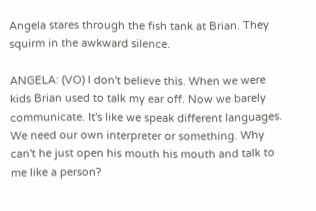Angela stares through the fish tank at Brian. They squirm in the awkward silence.

ANGELA: (VO) I don't believe this. When we were kids Brian used to talk my ear off. Now we barely communicate. It's like we speak different languages. We need our own interpreter or something. Why can't he just open his mouth his mouth and talk to me like a person?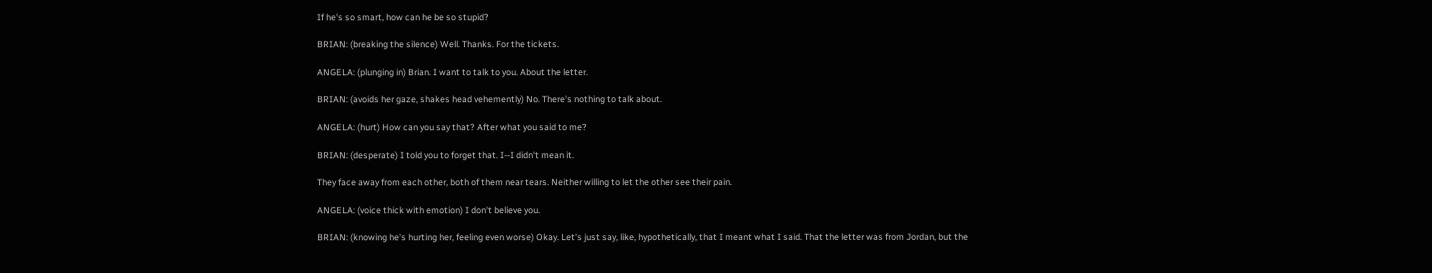If he's so smart, how can he be so stupid?

BRIAN: (breaking the silence) Well. Thanks. For the tickets.

ANGELA: (plunging in) Brian. I want to talk to you. About the letter.

BRIAN: (avoids her gaze, shakes head vehemently) No. There's nothing to talk about.

ANGELA: (hurt) How can you say that? After what you said to me?

BRIAN: (desperate) I told you to forget that. I--I didn't mean it.

They face away from each other, both of them near tears. Neither willing to let the other see their pain.

ANGELA: (voice thick with emotion) I don't believe you.

BRIAN: (knowing he's hurting her, feeling even worse) Okay. Let's just say, like, hypothetically, that I meant what I said. That the letter was from Jordan, but the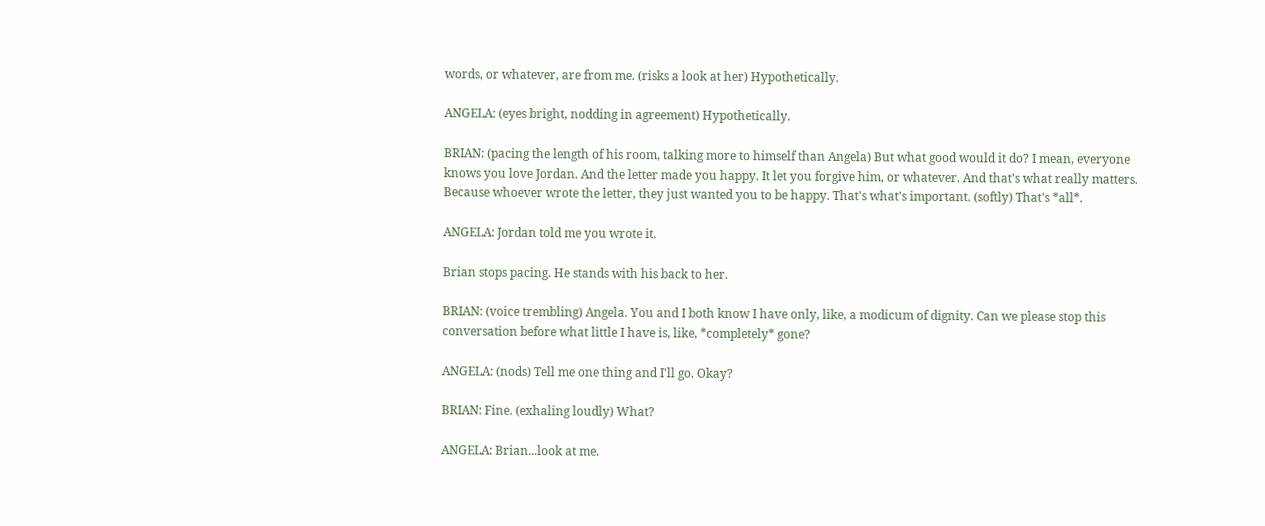words, or whatever, are from me. (risks a look at her) Hypothetically.

ANGELA: (eyes bright, nodding in agreement) Hypothetically.

BRIAN: (pacing the length of his room, talking more to himself than Angela) But what good would it do? I mean, everyone knows you love Jordan. And the letter made you happy. It let you forgive him, or whatever. And that's what really matters. Because whoever wrote the letter, they just wanted you to be happy. That's what's important. (softly) That's *all*.

ANGELA: Jordan told me you wrote it.

Brian stops pacing. He stands with his back to her.

BRIAN: (voice trembling) Angela. You and I both know I have only, like, a modicum of dignity. Can we please stop this conversation before what little I have is, like, *completely* gone?

ANGELA: (nods) Tell me one thing and I'll go. Okay?

BRIAN: Fine. (exhaling loudly) What?

ANGELA: Brian...look at me.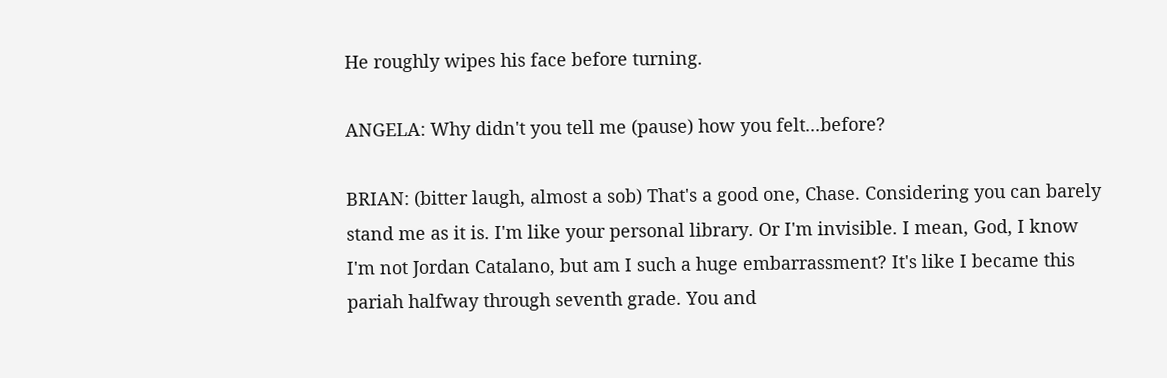He roughly wipes his face before turning.

ANGELA: Why didn't you tell me (pause) how you felt...before?

BRIAN: (bitter laugh, almost a sob) That's a good one, Chase. Considering you can barely stand me as it is. I'm like your personal library. Or I'm invisible. I mean, God, I know I'm not Jordan Catalano, but am I such a huge embarrassment? It's like I became this pariah halfway through seventh grade. You and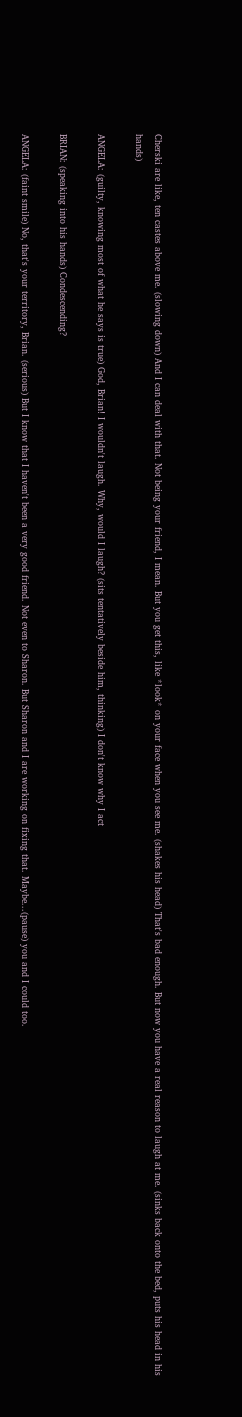Cherski are like, ten castes above me. (slowing down) And I can deal with that. Not being your friend, I mean. But you get this, like *look* on your face when you see me. (shakes his head) That's bad enough. But now you have a real reason to laugh at me. (sinks back onto the bed, puts his head in his hands)

ANGELA: (guilty, knowing most of what he says is true) God, Brian! I wouldn't laugh. Why, would I laugh? (sits tentatively beside him, thinking) I don't know why I act

BRIAN: (speaking into his hands) Condescending?

ANGELA: (faint smile) No, that's your territory, Brian. (serious) But I know that I haven't been a very good friend. Not even to Sharon. But Sharon and I are working on fixing that. Maybe...(pause) you and I could too.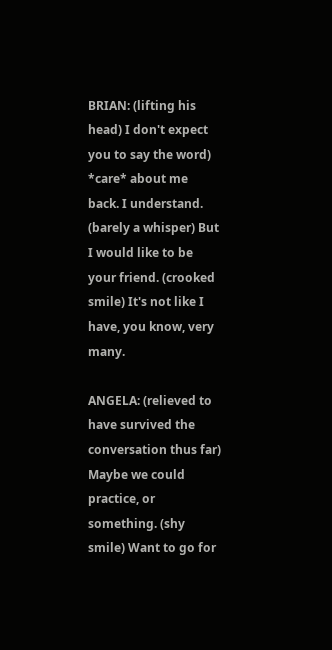BRIAN: (lifting his head) I don't expect you to say the word) *care* about me back. I understand. (barely a whisper) But I would like to be your friend. (crooked smile) It's not like I have, you know, very many.

ANGELA: (relieved to have survived the conversation thus far) Maybe we could practice, or something. (shy smile) Want to go for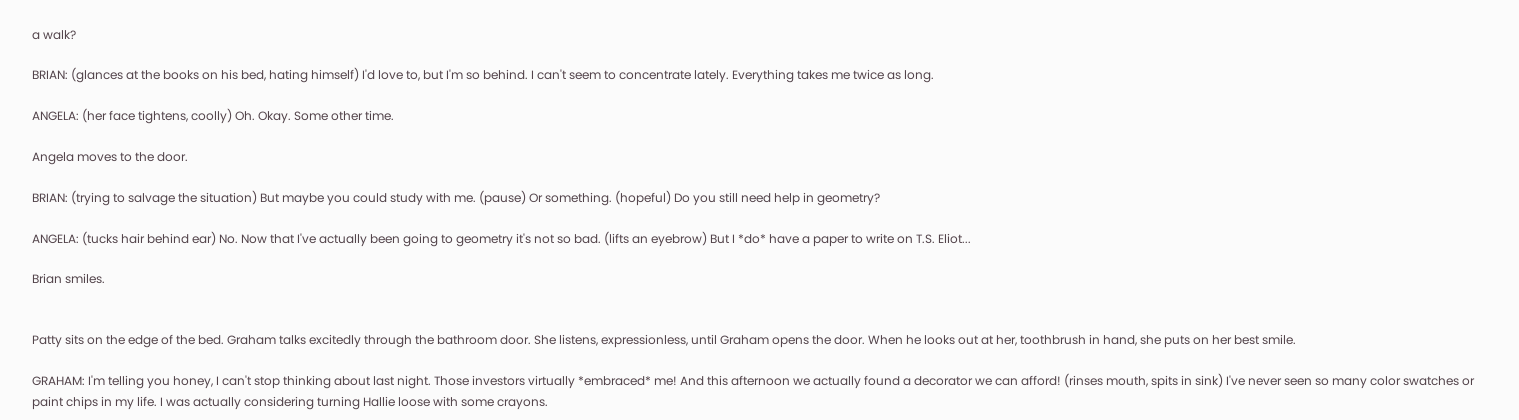a walk?

BRIAN: (glances at the books on his bed, hating himself) I'd love to, but I'm so behind. I can't seem to concentrate lately. Everything takes me twice as long.

ANGELA: (her face tightens, coolly) Oh. Okay. Some other time.

Angela moves to the door.

BRIAN: (trying to salvage the situation) But maybe you could study with me. (pause) Or something. (hopeful) Do you still need help in geometry?

ANGELA: (tucks hair behind ear) No. Now that I've actually been going to geometry it's not so bad. (lifts an eyebrow) But I *do* have a paper to write on T.S. Eliot...

Brian smiles.


Patty sits on the edge of the bed. Graham talks excitedly through the bathroom door. She listens, expressionless, until Graham opens the door. When he looks out at her, toothbrush in hand, she puts on her best smile.

GRAHAM: I'm telling you honey, I can't stop thinking about last night. Those investors virtually *embraced* me! And this afternoon we actually found a decorator we can afford! (rinses mouth, spits in sink) I've never seen so many color swatches or paint chips in my life. I was actually considering turning Hallie loose with some crayons.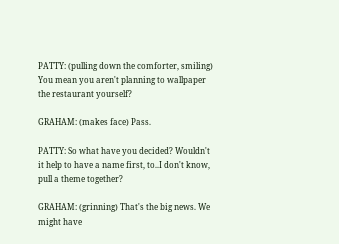PATTY: (pulling down the comforter, smiling) You mean you aren't planning to wallpaper the restaurant yourself?

GRAHAM: (makes face) Pass.

PATTY: So what have you decided? Wouldn't it help to have a name first, to..I don't know, pull a theme together?

GRAHAM: (grinning) That's the big news. We might have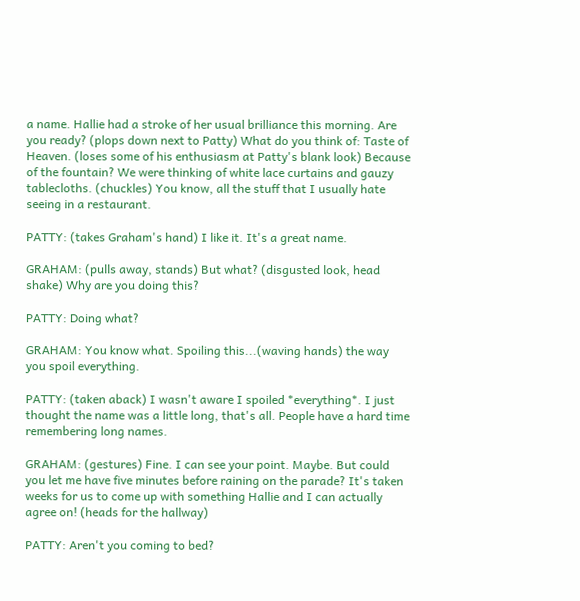a name. Hallie had a stroke of her usual brilliance this morning. Are you ready? (plops down next to Patty) What do you think of: Taste of Heaven. (loses some of his enthusiasm at Patty's blank look) Because of the fountain? We were thinking of white lace curtains and gauzy tablecloths. (chuckles) You know, all the stuff that I usually hate seeing in a restaurant.

PATTY: (takes Graham's hand) I like it. It's a great name.

GRAHAM: (pulls away, stands) But what? (disgusted look, head shake) Why are you doing this?

PATTY: Doing what?

GRAHAM: You know what. Spoiling this...(waving hands) the way you spoil everything.

PATTY: (taken aback) I wasn't aware I spoiled *everything*. I just thought the name was a little long, that's all. People have a hard time remembering long names.

GRAHAM: (gestures) Fine. I can see your point. Maybe. But could you let me have five minutes before raining on the parade? It's taken weeks for us to come up with something Hallie and I can actually agree on! (heads for the hallway)

PATTY: Aren't you coming to bed?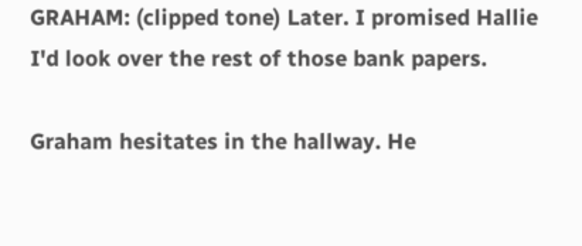GRAHAM: (clipped tone) Later. I promised Hallie I'd look over the rest of those bank papers.

Graham hesitates in the hallway. He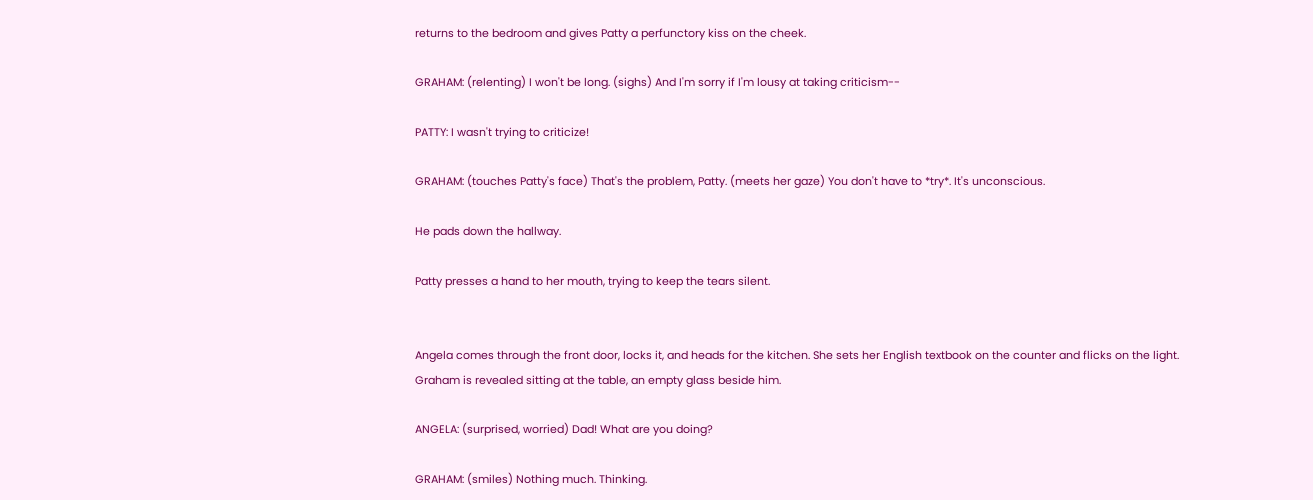returns to the bedroom and gives Patty a perfunctory kiss on the cheek.

GRAHAM: (relenting) I won't be long. (sighs) And I'm sorry if I'm lousy at taking criticism--

PATTY: I wasn't trying to criticize!

GRAHAM: (touches Patty's face) That's the problem, Patty. (meets her gaze) You don't have to *try*. It's unconscious.

He pads down the hallway.

Patty presses a hand to her mouth, trying to keep the tears silent.


Angela comes through the front door, locks it, and heads for the kitchen. She sets her English textbook on the counter and flicks on the light. Graham is revealed sitting at the table, an empty glass beside him.

ANGELA: (surprised, worried) Dad! What are you doing?

GRAHAM: (smiles) Nothing much. Thinking.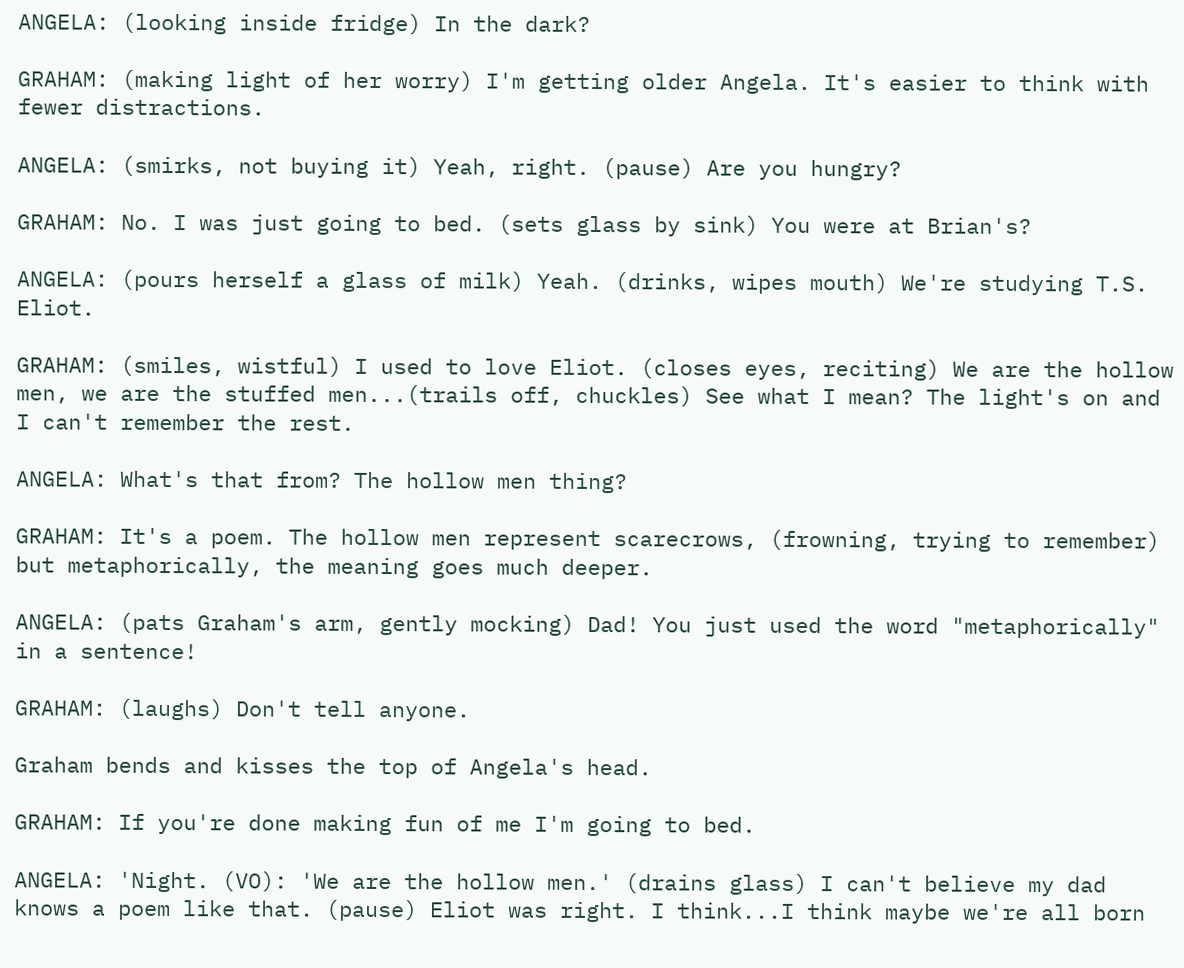ANGELA: (looking inside fridge) In the dark?

GRAHAM: (making light of her worry) I'm getting older Angela. It's easier to think with fewer distractions.

ANGELA: (smirks, not buying it) Yeah, right. (pause) Are you hungry?

GRAHAM: No. I was just going to bed. (sets glass by sink) You were at Brian's?

ANGELA: (pours herself a glass of milk) Yeah. (drinks, wipes mouth) We're studying T.S. Eliot.

GRAHAM: (smiles, wistful) I used to love Eliot. (closes eyes, reciting) We are the hollow men, we are the stuffed men...(trails off, chuckles) See what I mean? The light's on and I can't remember the rest.

ANGELA: What's that from? The hollow men thing?

GRAHAM: It's a poem. The hollow men represent scarecrows, (frowning, trying to remember) but metaphorically, the meaning goes much deeper.

ANGELA: (pats Graham's arm, gently mocking) Dad! You just used the word "metaphorically" in a sentence!

GRAHAM: (laughs) Don't tell anyone.

Graham bends and kisses the top of Angela's head.

GRAHAM: If you're done making fun of me I'm going to bed.

ANGELA: 'Night. (VO): 'We are the hollow men.' (drains glass) I can't believe my dad knows a poem like that. (pause) Eliot was right. I think...I think maybe we're all born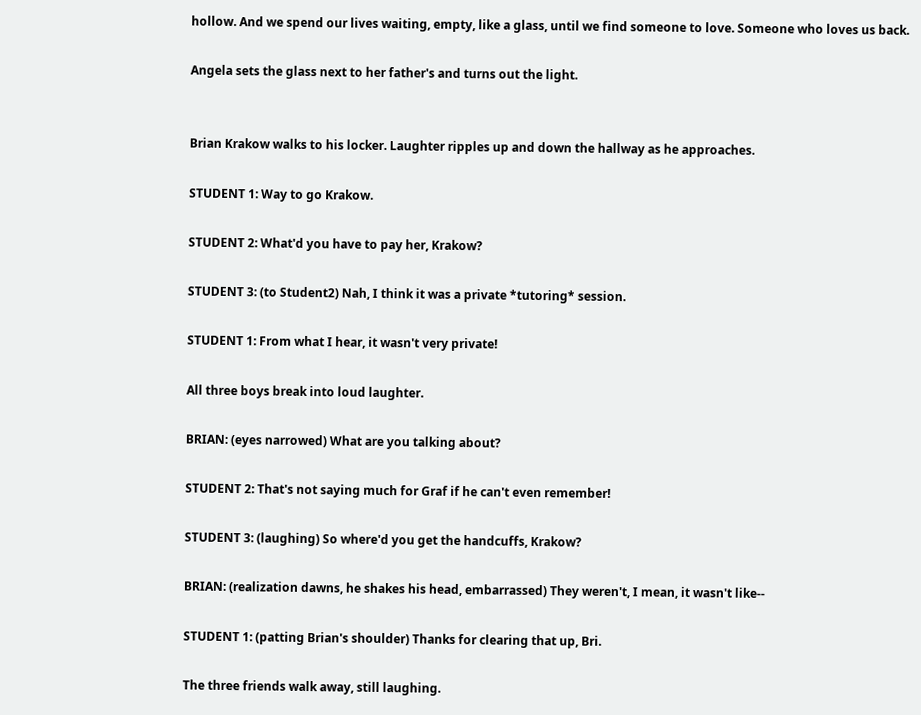hollow. And we spend our lives waiting, empty, like a glass, until we find someone to love. Someone who loves us back.

Angela sets the glass next to her father's and turns out the light.


Brian Krakow walks to his locker. Laughter ripples up and down the hallway as he approaches.

STUDENT 1: Way to go Krakow.

STUDENT 2: What'd you have to pay her, Krakow?

STUDENT 3: (to Student2) Nah, I think it was a private *tutoring* session.

STUDENT 1: From what I hear, it wasn't very private!

All three boys break into loud laughter.

BRIAN: (eyes narrowed) What are you talking about?

STUDENT 2: That's not saying much for Graf if he can't even remember!

STUDENT 3: (laughing) So where'd you get the handcuffs, Krakow?

BRIAN: (realization dawns, he shakes his head, embarrassed) They weren't, I mean, it wasn't like--

STUDENT 1: (patting Brian's shoulder) Thanks for clearing that up, Bri.

The three friends walk away, still laughing.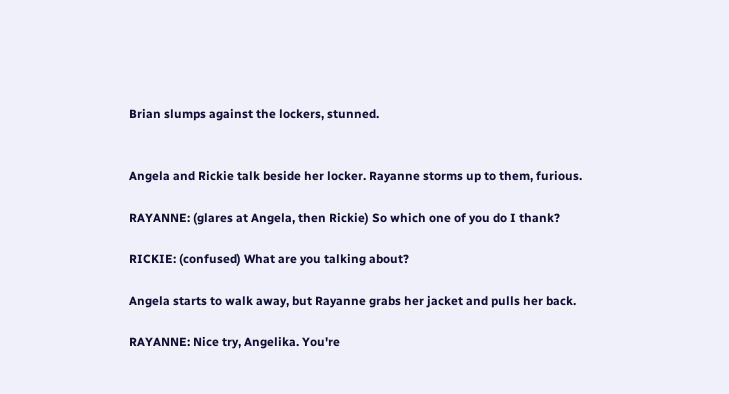Brian slumps against the lockers, stunned.


Angela and Rickie talk beside her locker. Rayanne storms up to them, furious.

RAYANNE: (glares at Angela, then Rickie) So which one of you do I thank?

RICKIE: (confused) What are you talking about?

Angela starts to walk away, but Rayanne grabs her jacket and pulls her back.

RAYANNE: Nice try, Angelika. You're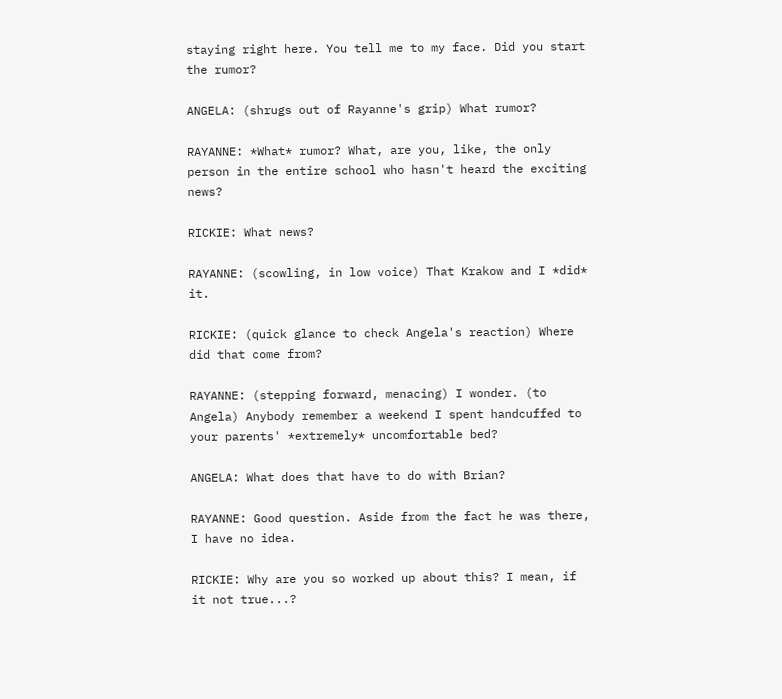staying right here. You tell me to my face. Did you start the rumor?

ANGELA: (shrugs out of Rayanne's grip) What rumor?

RAYANNE: *What* rumor? What, are you, like, the only person in the entire school who hasn't heard the exciting news?

RICKIE: What news?

RAYANNE: (scowling, in low voice) That Krakow and I *did* it.

RICKIE: (quick glance to check Angela's reaction) Where did that come from?

RAYANNE: (stepping forward, menacing) I wonder. (to Angela) Anybody remember a weekend I spent handcuffed to your parents' *extremely* uncomfortable bed?

ANGELA: What does that have to do with Brian?

RAYANNE: Good question. Aside from the fact he was there, I have no idea.

RICKIE: Why are you so worked up about this? I mean, if it not true...?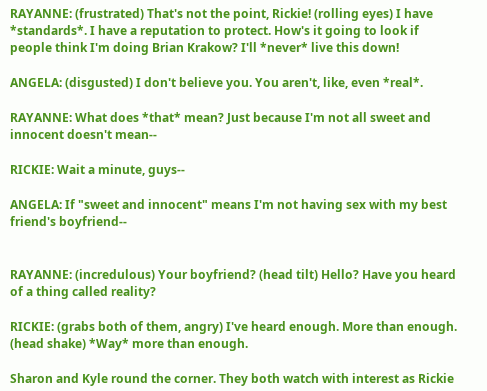RAYANNE: (frustrated) That's not the point, Rickie! (rolling eyes) I have *standards*. I have a reputation to protect. How's it going to look if people think I'm doing Brian Krakow? I'll *never* live this down!

ANGELA: (disgusted) I don't believe you. You aren't, like, even *real*.

RAYANNE: What does *that* mean? Just because I'm not all sweet and innocent doesn't mean--

RICKIE: Wait a minute, guys--

ANGELA: If "sweet and innocent" means I'm not having sex with my best friend's boyfriend--


RAYANNE: (incredulous) Your boyfriend? (head tilt) Hello? Have you heard of a thing called reality?

RICKIE: (grabs both of them, angry) I've heard enough. More than enough. (head shake) *Way* more than enough.

Sharon and Kyle round the corner. They both watch with interest as Rickie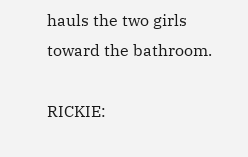hauls the two girls toward the bathroom.

RICKIE: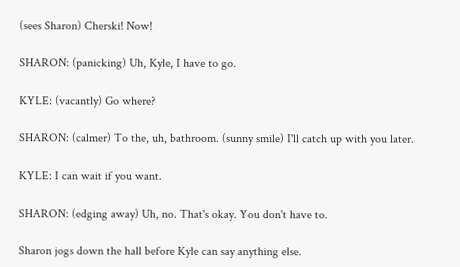(sees Sharon) Cherski! Now!

SHARON: (panicking) Uh, Kyle, I have to go.

KYLE: (vacantly) Go where?

SHARON: (calmer) To the, uh, bathroom. (sunny smile) I'll catch up with you later.

KYLE: I can wait if you want.

SHARON: (edging away) Uh, no. That's okay. You don't have to.

Sharon jogs down the hall before Kyle can say anything else.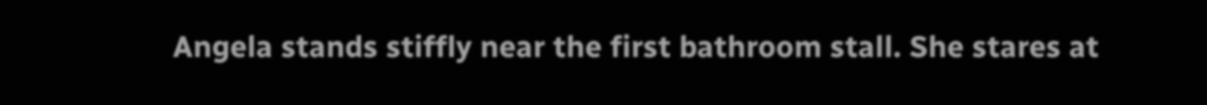Angela stands stiffly near the first bathroom stall. She stares at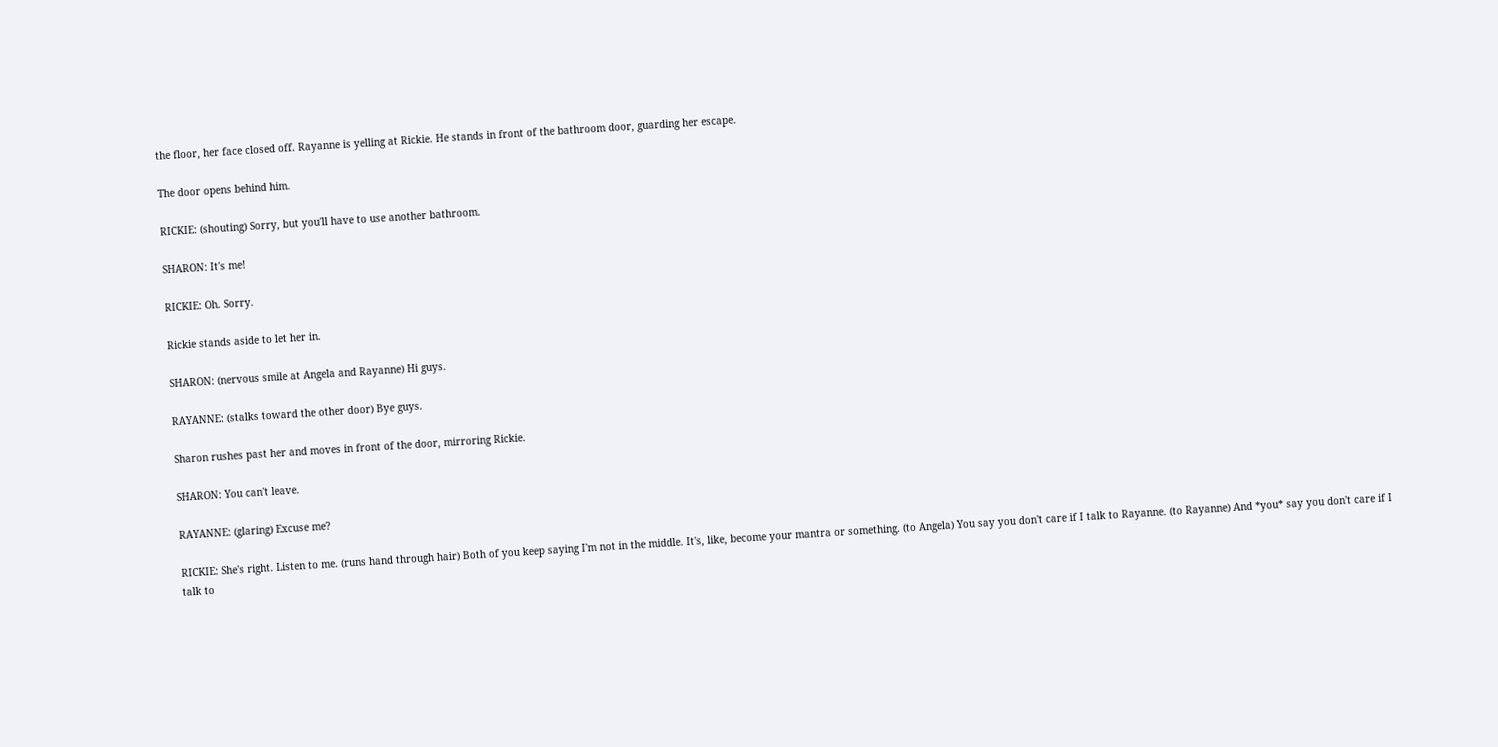the floor, her face closed off. Rayanne is yelling at Rickie. He stands in front of the bathroom door, guarding her escape.

The door opens behind him.

RICKIE: (shouting) Sorry, but you'll have to use another bathroom.

SHARON: It's me!

RICKIE: Oh. Sorry.

Rickie stands aside to let her in.

SHARON: (nervous smile at Angela and Rayanne) Hi guys.

RAYANNE: (stalks toward the other door) Bye guys.

Sharon rushes past her and moves in front of the door, mirroring Rickie.

SHARON: You can't leave.

RAYANNE: (glaring) Excuse me?

RICKIE: She's right. Listen to me. (runs hand through hair) Both of you keep saying I'm not in the middle. It's, like, become your mantra or something. (to Angela) You say you don't care if I talk to Rayanne. (to Rayanne) And *you* say you don't care if I talk to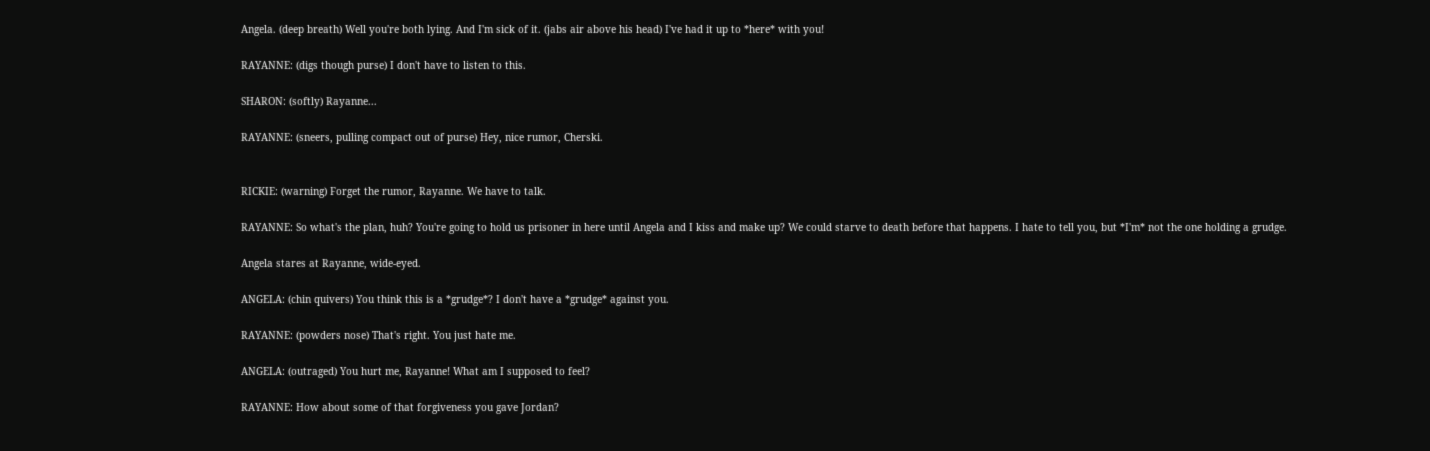Angela. (deep breath) Well you're both lying. And I'm sick of it. (jabs air above his head) I've had it up to *here* with you!

RAYANNE: (digs though purse) I don't have to listen to this.

SHARON: (softly) Rayanne...

RAYANNE: (sneers, pulling compact out of purse) Hey, nice rumor, Cherski.


RICKIE: (warning) Forget the rumor, Rayanne. We have to talk.

RAYANNE: So what's the plan, huh? You're going to hold us prisoner in here until Angela and I kiss and make up? We could starve to death before that happens. I hate to tell you, but *I'm* not the one holding a grudge.

Angela stares at Rayanne, wide-eyed.

ANGELA: (chin quivers) You think this is a *grudge*? I don't have a *grudge* against you.

RAYANNE: (powders nose) That's right. You just hate me.

ANGELA: (outraged) You hurt me, Rayanne! What am I supposed to feel?

RAYANNE: How about some of that forgiveness you gave Jordan?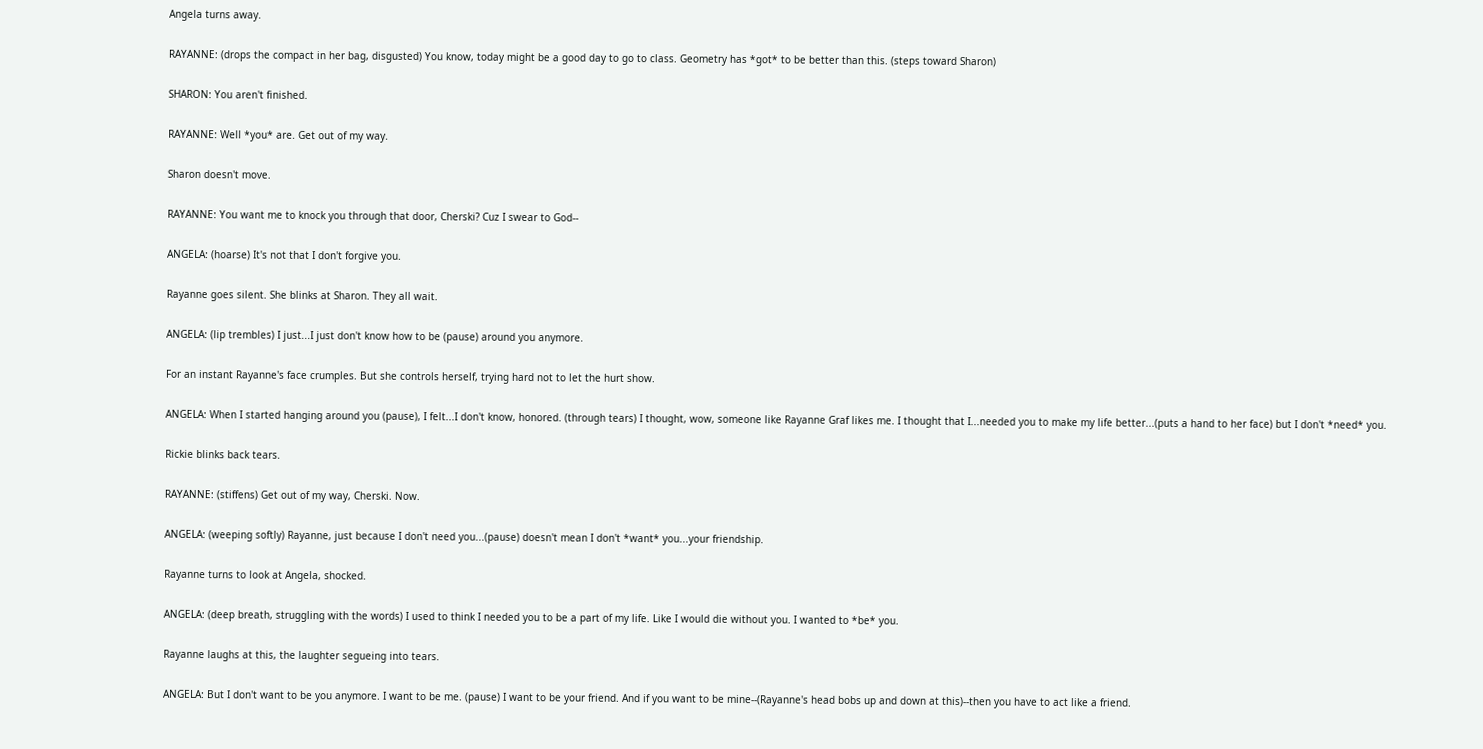Angela turns away.

RAYANNE: (drops the compact in her bag, disgusted) You know, today might be a good day to go to class. Geometry has *got* to be better than this. (steps toward Sharon)

SHARON: You aren't finished.

RAYANNE: Well *you* are. Get out of my way.

Sharon doesn't move.

RAYANNE: You want me to knock you through that door, Cherski? Cuz I swear to God--

ANGELA: (hoarse) It's not that I don't forgive you.

Rayanne goes silent. She blinks at Sharon. They all wait.

ANGELA: (lip trembles) I just...I just don't know how to be (pause) around you anymore.

For an instant Rayanne's face crumples. But she controls herself, trying hard not to let the hurt show.

ANGELA: When I started hanging around you (pause), I felt...I don't know, honored. (through tears) I thought, wow, someone like Rayanne Graf likes me. I thought that I...needed you to make my life better...(puts a hand to her face) but I don't *need* you.

Rickie blinks back tears.

RAYANNE: (stiffens) Get out of my way, Cherski. Now.

ANGELA: (weeping softly) Rayanne, just because I don't need you...(pause) doesn't mean I don't *want* you...your friendship.

Rayanne turns to look at Angela, shocked.

ANGELA: (deep breath, struggling with the words) I used to think I needed you to be a part of my life. Like I would die without you. I wanted to *be* you.

Rayanne laughs at this, the laughter segueing into tears.

ANGELA: But I don't want to be you anymore. I want to be me. (pause) I want to be your friend. And if you want to be mine--(Rayanne's head bobs up and down at this)--then you have to act like a friend.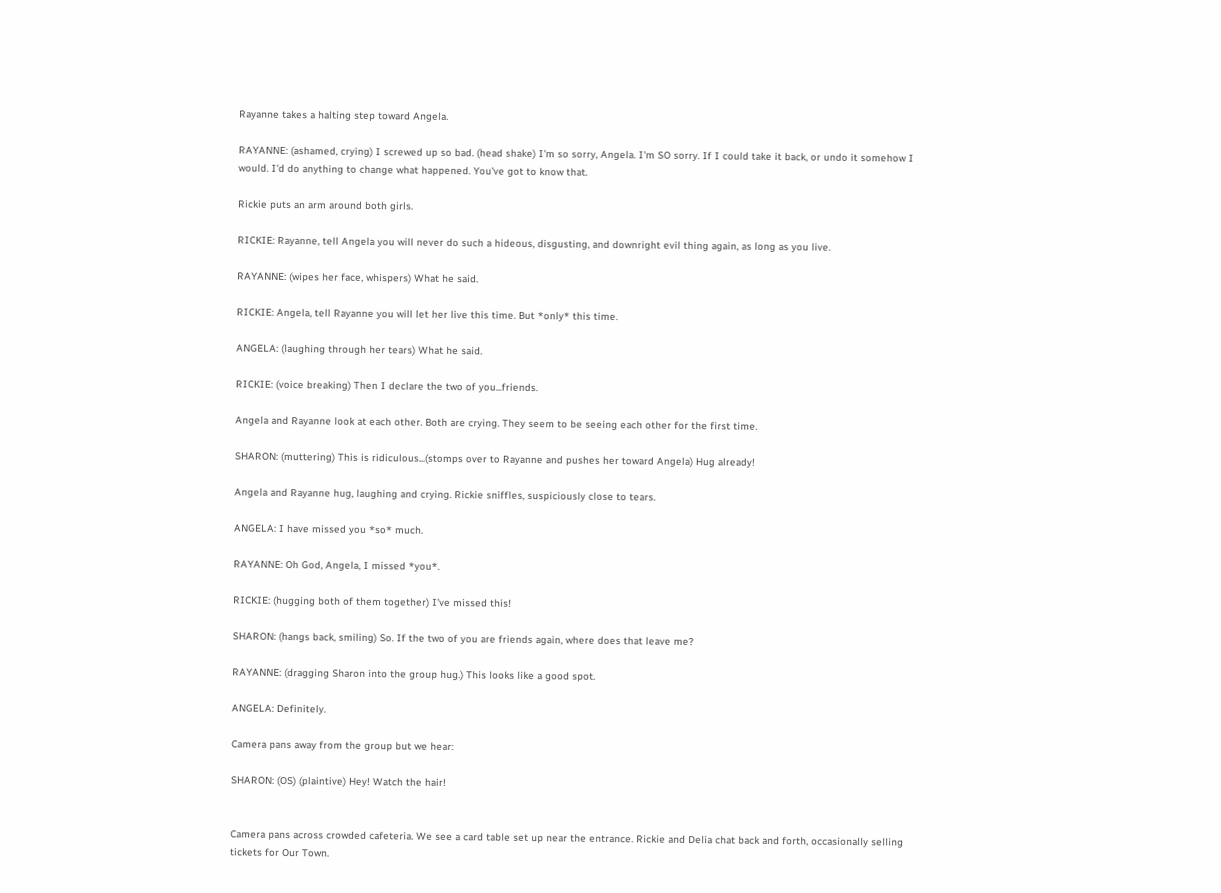Rayanne takes a halting step toward Angela.

RAYANNE: (ashamed, crying) I screwed up so bad. (head shake) I'm so sorry, Angela. I'm SO sorry. If I could take it back, or undo it somehow I would. I'd do anything to change what happened. You've got to know that.

Rickie puts an arm around both girls.

RICKIE: Rayanne, tell Angela you will never do such a hideous, disgusting, and downright evil thing again, as long as you live.

RAYANNE: (wipes her face, whispers) What he said.

RICKIE: Angela, tell Rayanne you will let her live this time. But *only* this time.

ANGELA: (laughing through her tears) What he said.

RICKIE: (voice breaking) Then I declare the two of you...friends.

Angela and Rayanne look at each other. Both are crying. They seem to be seeing each other for the first time.

SHARON: (muttering) This is ridiculous...(stomps over to Rayanne and pushes her toward Angela) Hug already!

Angela and Rayanne hug, laughing and crying. Rickie sniffles, suspiciously close to tears.

ANGELA: I have missed you *so* much.

RAYANNE: Oh God, Angela, I missed *you*.

RICKIE: (hugging both of them together) I've missed this!

SHARON: (hangs back, smiling) So. If the two of you are friends again, where does that leave me?

RAYANNE: (dragging Sharon into the group hug.) This looks like a good spot.

ANGELA: Definitely.

Camera pans away from the group but we hear:

SHARON: (OS) (plaintive) Hey! Watch the hair!


Camera pans across crowded cafeteria. We see a card table set up near the entrance. Rickie and Delia chat back and forth, occasionally selling tickets for Our Town.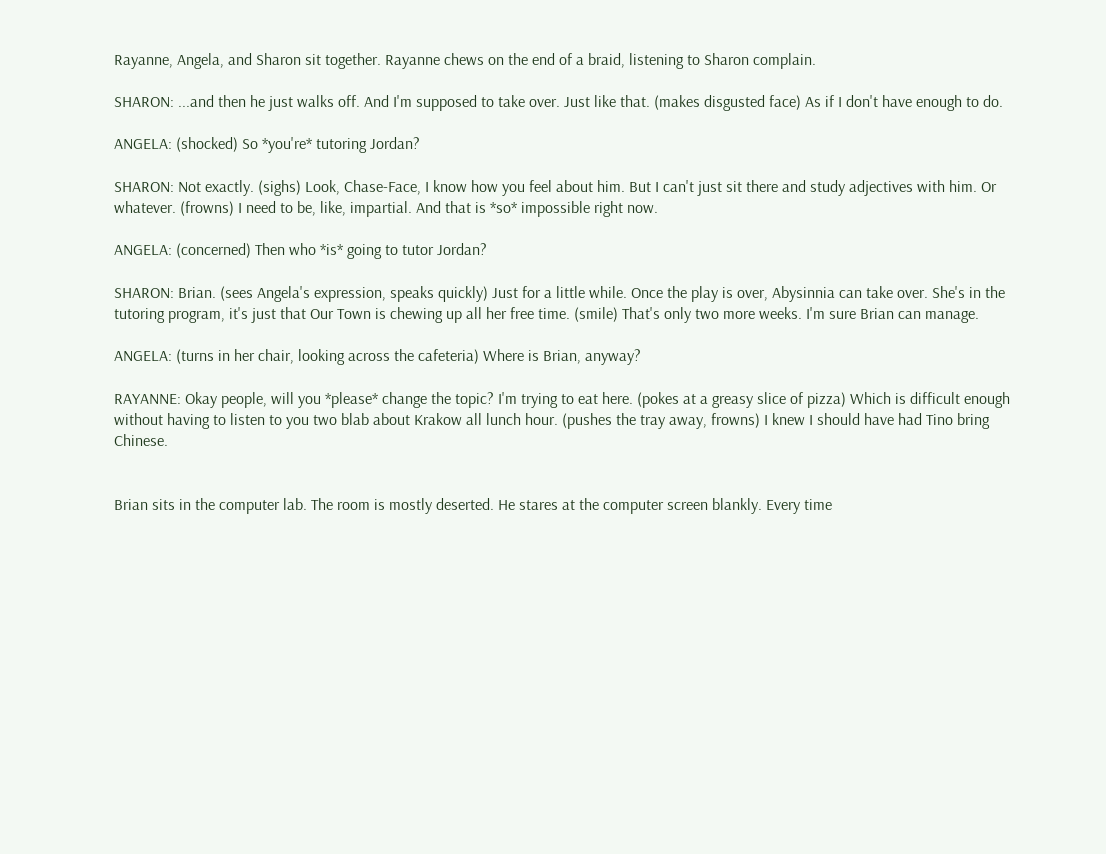Rayanne, Angela, and Sharon sit together. Rayanne chews on the end of a braid, listening to Sharon complain.

SHARON: ...and then he just walks off. And I'm supposed to take over. Just like that. (makes disgusted face) As if I don't have enough to do.

ANGELA: (shocked) So *you're* tutoring Jordan?

SHARON: Not exactly. (sighs) Look, Chase-Face, I know how you feel about him. But I can't just sit there and study adjectives with him. Or whatever. (frowns) I need to be, like, impartial. And that is *so* impossible right now.

ANGELA: (concerned) Then who *is* going to tutor Jordan?

SHARON: Brian. (sees Angela's expression, speaks quickly) Just for a little while. Once the play is over, Abysinnia can take over. She's in the tutoring program, it's just that Our Town is chewing up all her free time. (smile) That's only two more weeks. I'm sure Brian can manage.

ANGELA: (turns in her chair, looking across the cafeteria) Where is Brian, anyway?

RAYANNE: Okay people, will you *please* change the topic? I'm trying to eat here. (pokes at a greasy slice of pizza) Which is difficult enough without having to listen to you two blab about Krakow all lunch hour. (pushes the tray away, frowns) I knew I should have had Tino bring Chinese.


Brian sits in the computer lab. The room is mostly deserted. He stares at the computer screen blankly. Every time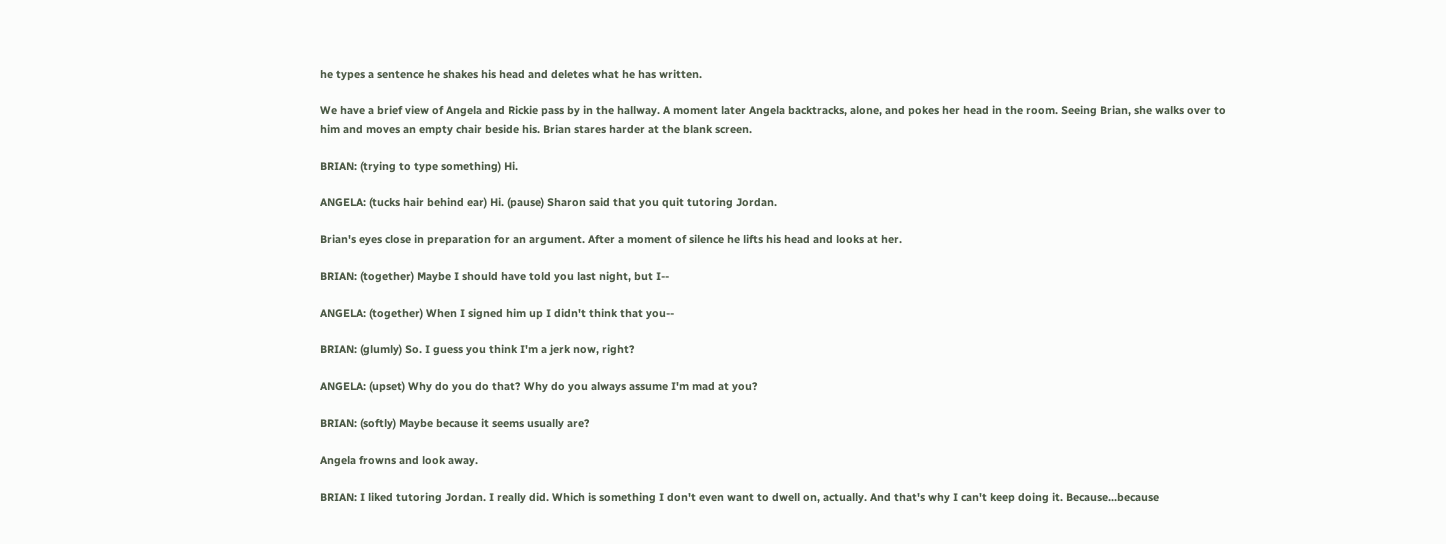he types a sentence he shakes his head and deletes what he has written.

We have a brief view of Angela and Rickie pass by in the hallway. A moment later Angela backtracks, alone, and pokes her head in the room. Seeing Brian, she walks over to him and moves an empty chair beside his. Brian stares harder at the blank screen.

BRIAN: (trying to type something) Hi.

ANGELA: (tucks hair behind ear) Hi. (pause) Sharon said that you quit tutoring Jordan.

Brian's eyes close in preparation for an argument. After a moment of silence he lifts his head and looks at her.

BRIAN: (together) Maybe I should have told you last night, but I--

ANGELA: (together) When I signed him up I didn't think that you--

BRIAN: (glumly) So. I guess you think I'm a jerk now, right?

ANGELA: (upset) Why do you do that? Why do you always assume I'm mad at you?

BRIAN: (softly) Maybe because it seems usually are?

Angela frowns and look away.

BRIAN: I liked tutoring Jordan. I really did. Which is something I don't even want to dwell on, actually. And that's why I can't keep doing it. Because...because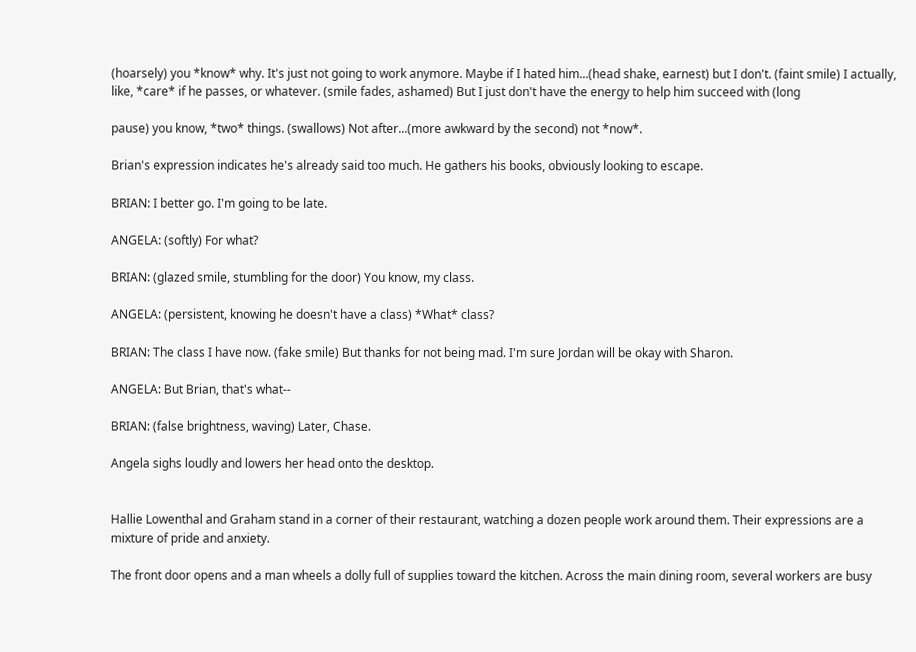(hoarsely) you *know* why. It's just not going to work anymore. Maybe if I hated him...(head shake, earnest) but I don't. (faint smile) I actually, like, *care* if he passes, or whatever. (smile fades, ashamed) But I just don't have the energy to help him succeed with (long

pause) you know, *two* things. (swallows) Not after...(more awkward by the second) not *now*.

Brian's expression indicates he's already said too much. He gathers his books, obviously looking to escape.

BRIAN: I better go. I'm going to be late.

ANGELA: (softly) For what?

BRIAN: (glazed smile, stumbling for the door) You know, my class.

ANGELA: (persistent, knowing he doesn't have a class) *What* class?

BRIAN: The class I have now. (fake smile) But thanks for not being mad. I'm sure Jordan will be okay with Sharon.

ANGELA: But Brian, that's what--

BRIAN: (false brightness, waving) Later, Chase.

Angela sighs loudly and lowers her head onto the desktop.


Hallie Lowenthal and Graham stand in a corner of their restaurant, watching a dozen people work around them. Their expressions are a mixture of pride and anxiety.

The front door opens and a man wheels a dolly full of supplies toward the kitchen. Across the main dining room, several workers are busy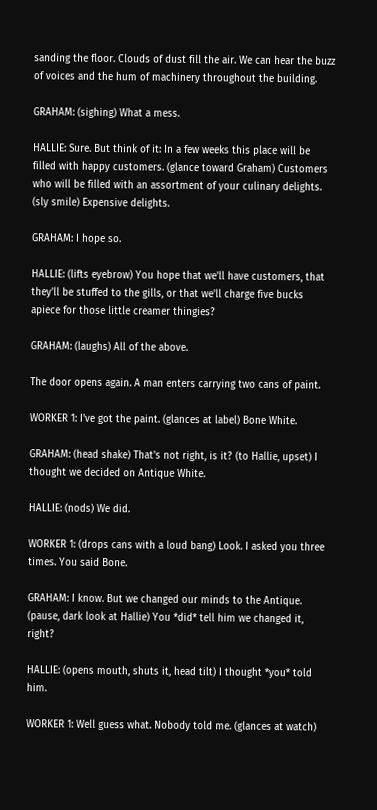sanding the floor. Clouds of dust fill the air. We can hear the buzz of voices and the hum of machinery throughout the building.

GRAHAM: (sighing) What a mess.

HALLIE: Sure. But think of it: In a few weeks this place will be filled with happy customers. (glance toward Graham) Customers who will be filled with an assortment of your culinary delights. (sly smile) Expensive delights.

GRAHAM: I hope so.

HALLIE: (lifts eyebrow) You hope that we'll have customers, that they'll be stuffed to the gills, or that we'll charge five bucks apiece for those little creamer thingies?

GRAHAM: (laughs) All of the above.

The door opens again. A man enters carrying two cans of paint.

WORKER 1: I've got the paint. (glances at label) Bone White.

GRAHAM: (head shake) That's not right, is it? (to Hallie, upset) I thought we decided on Antique White.

HALLIE: (nods) We did.

WORKER 1: (drops cans with a loud bang) Look. I asked you three times. You said Bone.

GRAHAM: I know. But we changed our minds to the Antique. (pause, dark look at Hallie) You *did* tell him we changed it, right?

HALLIE: (opens mouth, shuts it, head tilt) I thought *you* told him.

WORKER 1: Well guess what. Nobody told me. (glances at watch)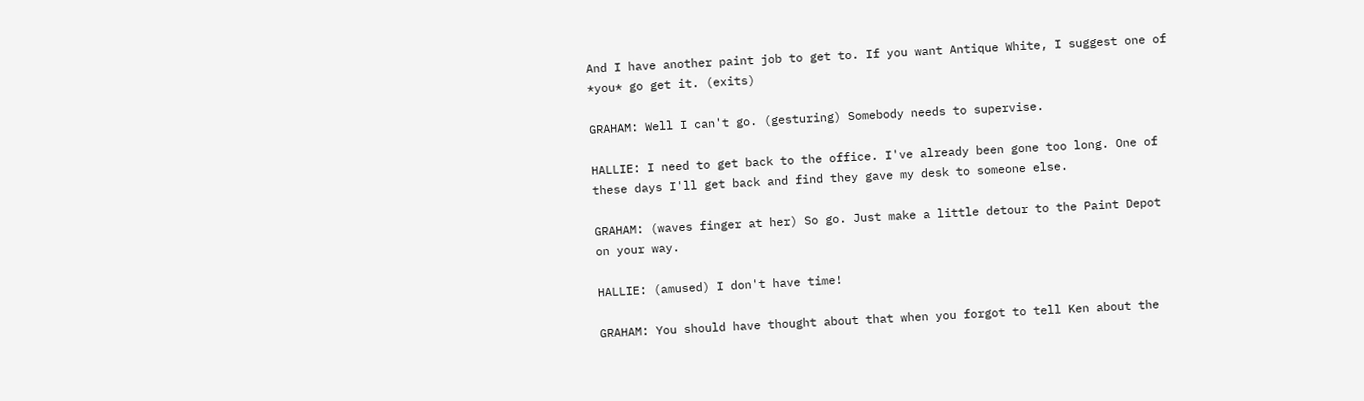And I have another paint job to get to. If you want Antique White, I suggest one of *you* go get it. (exits)

GRAHAM: Well I can't go. (gesturing) Somebody needs to supervise.

HALLIE: I need to get back to the office. I've already been gone too long. One of these days I'll get back and find they gave my desk to someone else.

GRAHAM: (waves finger at her) So go. Just make a little detour to the Paint Depot on your way.

HALLIE: (amused) I don't have time!

GRAHAM: You should have thought about that when you forgot to tell Ken about the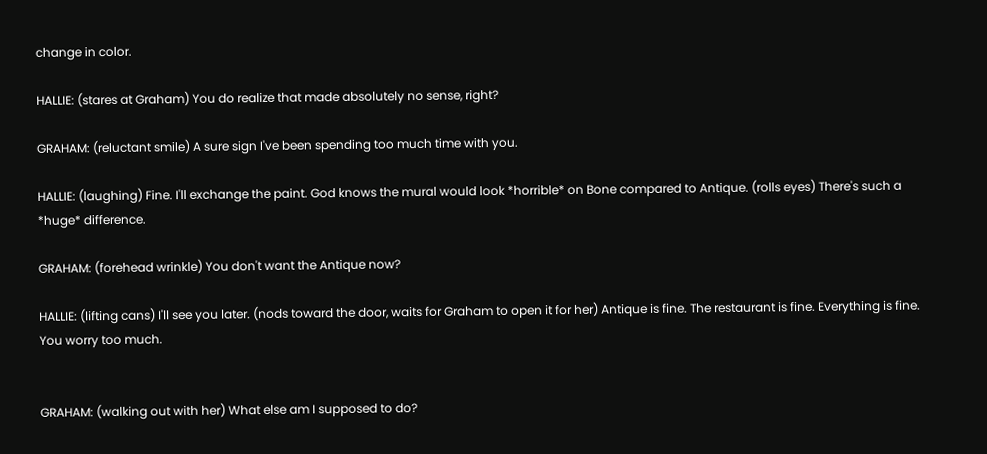change in color.

HALLIE: (stares at Graham) You do realize that made absolutely no sense, right?

GRAHAM: (reluctant smile) A sure sign I've been spending too much time with you.

HALLIE: (laughing) Fine. I'll exchange the paint. God knows the mural would look *horrible* on Bone compared to Antique. (rolls eyes) There's such a *huge* difference.

GRAHAM: (forehead wrinkle) You don't want the Antique now?

HALLIE: (lifting cans) I'll see you later. (nods toward the door, waits for Graham to open it for her) Antique is fine. The restaurant is fine. Everything is fine. You worry too much.


GRAHAM: (walking out with her) What else am I supposed to do?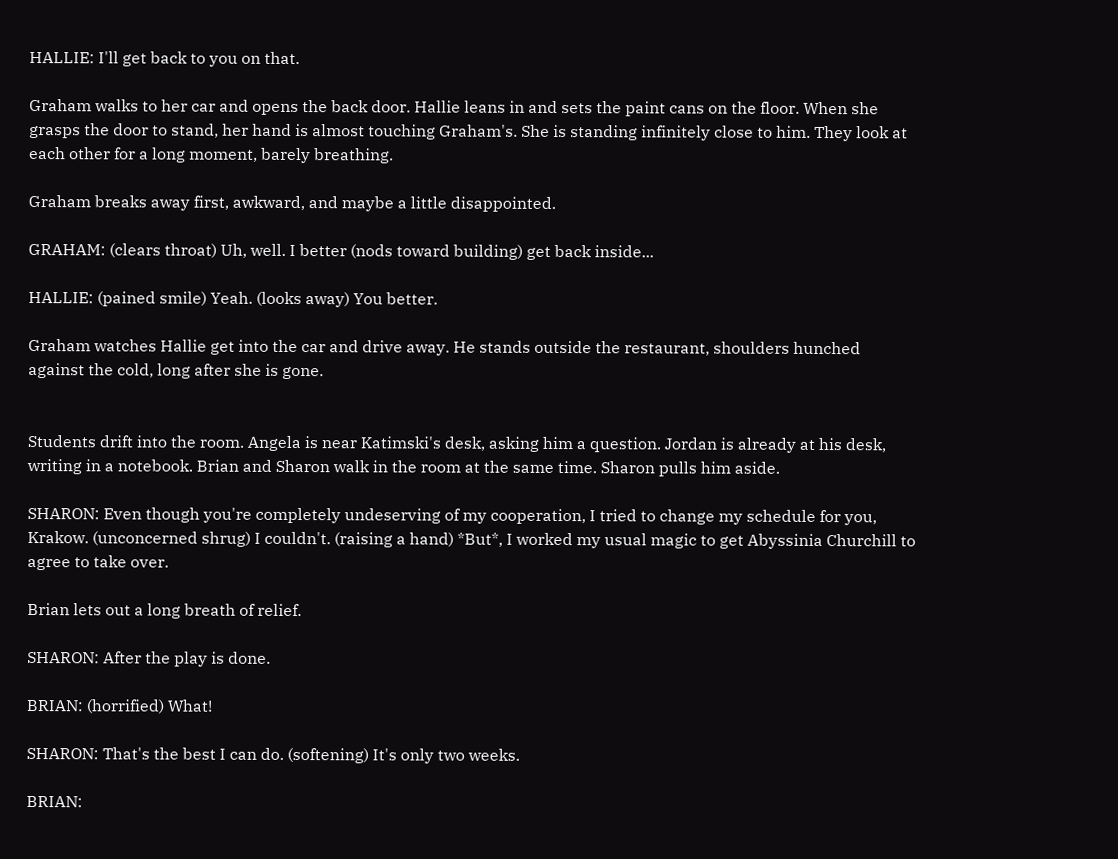HALLIE: I'll get back to you on that.

Graham walks to her car and opens the back door. Hallie leans in and sets the paint cans on the floor. When she grasps the door to stand, her hand is almost touching Graham's. She is standing infinitely close to him. They look at each other for a long moment, barely breathing.

Graham breaks away first, awkward, and maybe a little disappointed.

GRAHAM: (clears throat) Uh, well. I better (nods toward building) get back inside...

HALLIE: (pained smile) Yeah. (looks away) You better.

Graham watches Hallie get into the car and drive away. He stands outside the restaurant, shoulders hunched against the cold, long after she is gone.


Students drift into the room. Angela is near Katimski's desk, asking him a question. Jordan is already at his desk, writing in a notebook. Brian and Sharon walk in the room at the same time. Sharon pulls him aside.

SHARON: Even though you're completely undeserving of my cooperation, I tried to change my schedule for you, Krakow. (unconcerned shrug) I couldn't. (raising a hand) *But*, I worked my usual magic to get Abyssinia Churchill to agree to take over.

Brian lets out a long breath of relief.

SHARON: After the play is done.

BRIAN: (horrified) What!

SHARON: That's the best I can do. (softening) It's only two weeks.

BRIAN: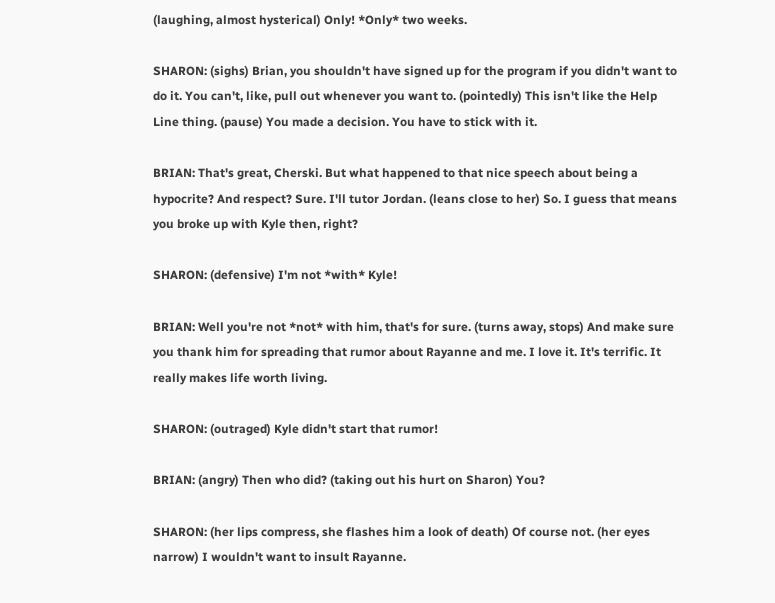(laughing, almost hysterical) Only! *Only* two weeks.

SHARON: (sighs) Brian, you shouldn't have signed up for the program if you didn't want to do it. You can't, like, pull out whenever you want to. (pointedly) This isn't like the Help Line thing. (pause) You made a decision. You have to stick with it.

BRIAN: That's great, Cherski. But what happened to that nice speech about being a hypocrite? And respect? Sure. I'll tutor Jordan. (leans close to her) So. I guess that means you broke up with Kyle then, right?

SHARON: (defensive) I'm not *with* Kyle!

BRIAN: Well you're not *not* with him, that's for sure. (turns away, stops) And make sure you thank him for spreading that rumor about Rayanne and me. I love it. It's terrific. It really makes life worth living.

SHARON: (outraged) Kyle didn't start that rumor!

BRIAN: (angry) Then who did? (taking out his hurt on Sharon) You?

SHARON: (her lips compress, she flashes him a look of death) Of course not. (her eyes narrow) I wouldn't want to insult Rayanne.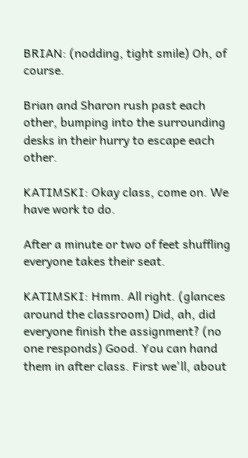BRIAN: (nodding, tight smile) Oh, of course.

Brian and Sharon rush past each other, bumping into the surrounding desks in their hurry to escape each other.

KATIMSKI: Okay class, come on. We have work to do.

After a minute or two of feet shuffling everyone takes their seat.

KATIMSKI: Hmm. All right. (glances around the classroom) Did, ah, did everyone finish the assignment? (no one responds) Good. You can hand them in after class. First we'll, about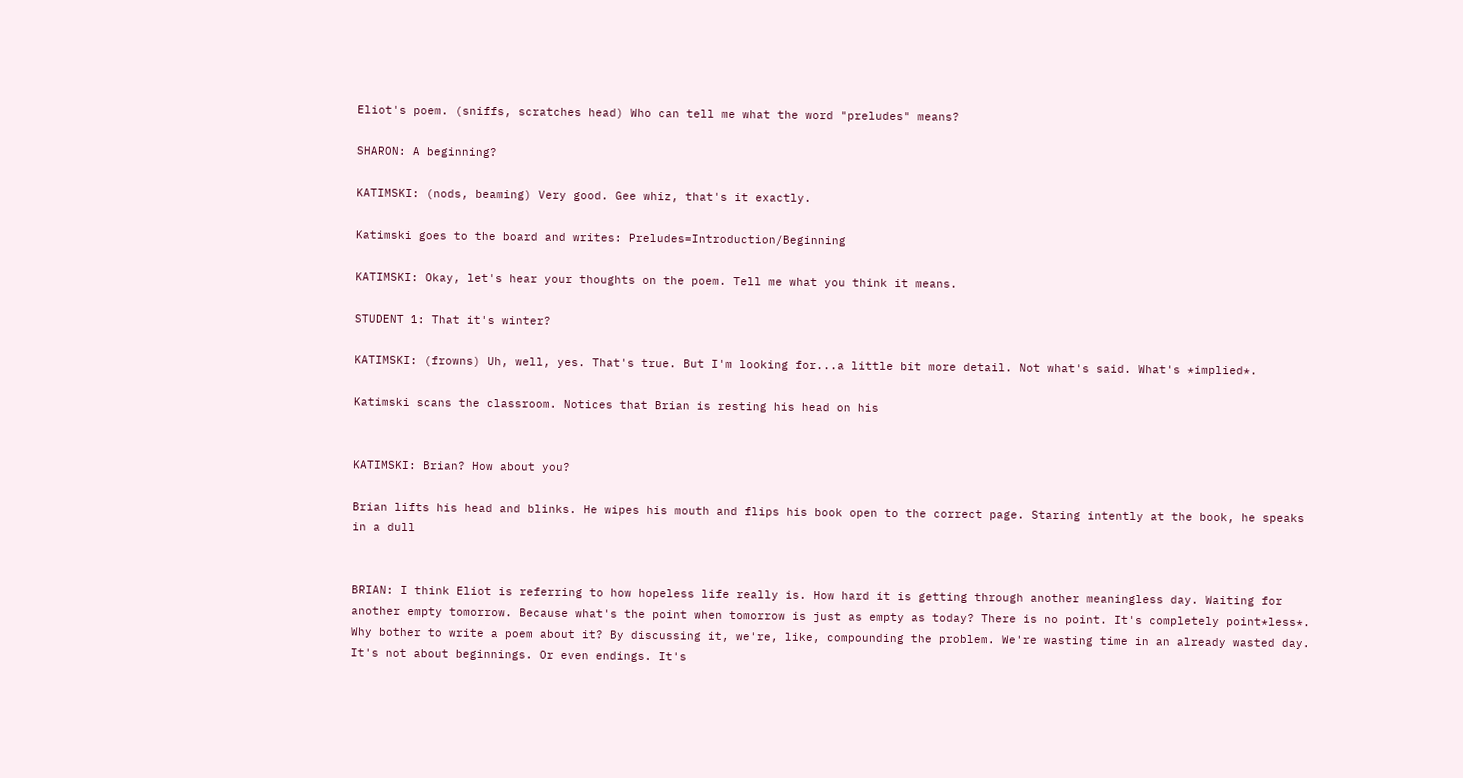Eliot's poem. (sniffs, scratches head) Who can tell me what the word "preludes" means?

SHARON: A beginning?

KATIMSKI: (nods, beaming) Very good. Gee whiz, that's it exactly.

Katimski goes to the board and writes: Preludes=Introduction/Beginning

KATIMSKI: Okay, let's hear your thoughts on the poem. Tell me what you think it means.

STUDENT 1: That it's winter?

KATIMSKI: (frowns) Uh, well, yes. That's true. But I'm looking for...a little bit more detail. Not what's said. What's *implied*.

Katimski scans the classroom. Notices that Brian is resting his head on his


KATIMSKI: Brian? How about you?

Brian lifts his head and blinks. He wipes his mouth and flips his book open to the correct page. Staring intently at the book, he speaks in a dull


BRIAN: I think Eliot is referring to how hopeless life really is. How hard it is getting through another meaningless day. Waiting for another empty tomorrow. Because what's the point when tomorrow is just as empty as today? There is no point. It's completely point*less*. Why bother to write a poem about it? By discussing it, we're, like, compounding the problem. We're wasting time in an already wasted day. It's not about beginnings. Or even endings. It's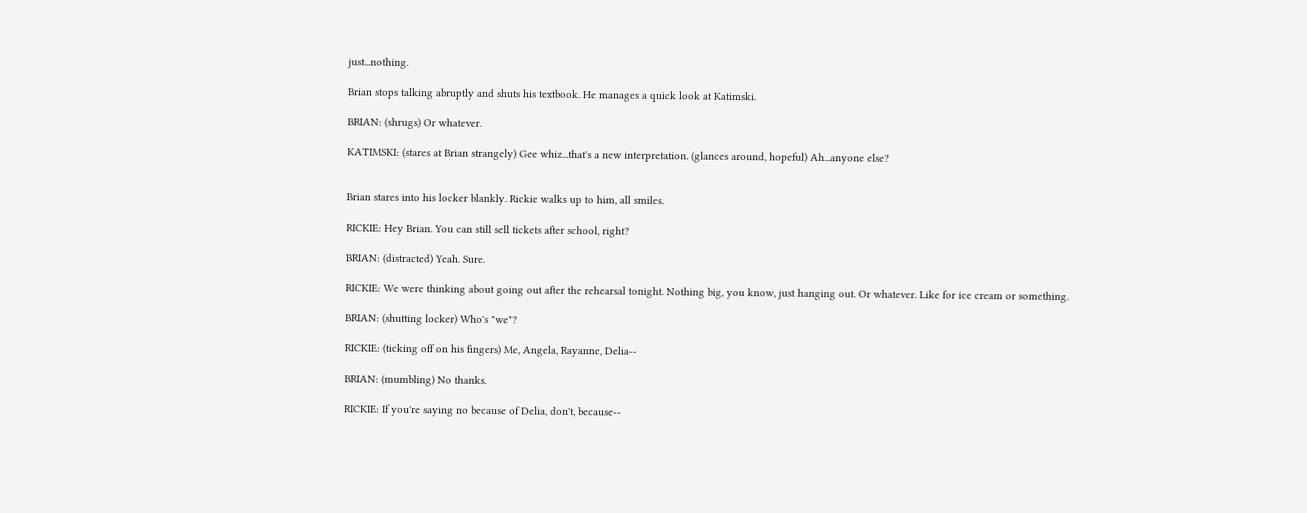just...nothing.

Brian stops talking abruptly and shuts his textbook. He manages a quick look at Katimski.

BRIAN: (shrugs) Or whatever.

KATIMSKI: (stares at Brian strangely) Gee whiz...that's a new interpretation. (glances around, hopeful) Ah...anyone else?


Brian stares into his locker blankly. Rickie walks up to him, all smiles.

RICKIE: Hey Brian. You can still sell tickets after school, right?

BRIAN: (distracted) Yeah. Sure.

RICKIE: We were thinking about going out after the rehearsal tonight. Nothing big, you know, just hanging out. Or whatever. Like for ice cream or something.

BRIAN: (shutting locker) Who's "we"?

RICKIE: (ticking off on his fingers) Me, Angela, Rayanne, Delia--

BRIAN: (mumbling) No thanks.

RICKIE: If you're saying no because of Delia, don't, because--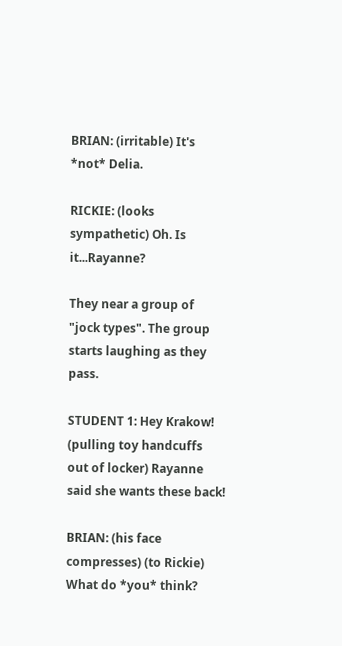BRIAN: (irritable) It's *not* Delia.

RICKIE: (looks sympathetic) Oh. Is it...Rayanne?

They near a group of "jock types". The group starts laughing as they pass.

STUDENT 1: Hey Krakow! (pulling toy handcuffs out of locker) Rayanne said she wants these back!

BRIAN: (his face compresses) (to Rickie) What do *you* think?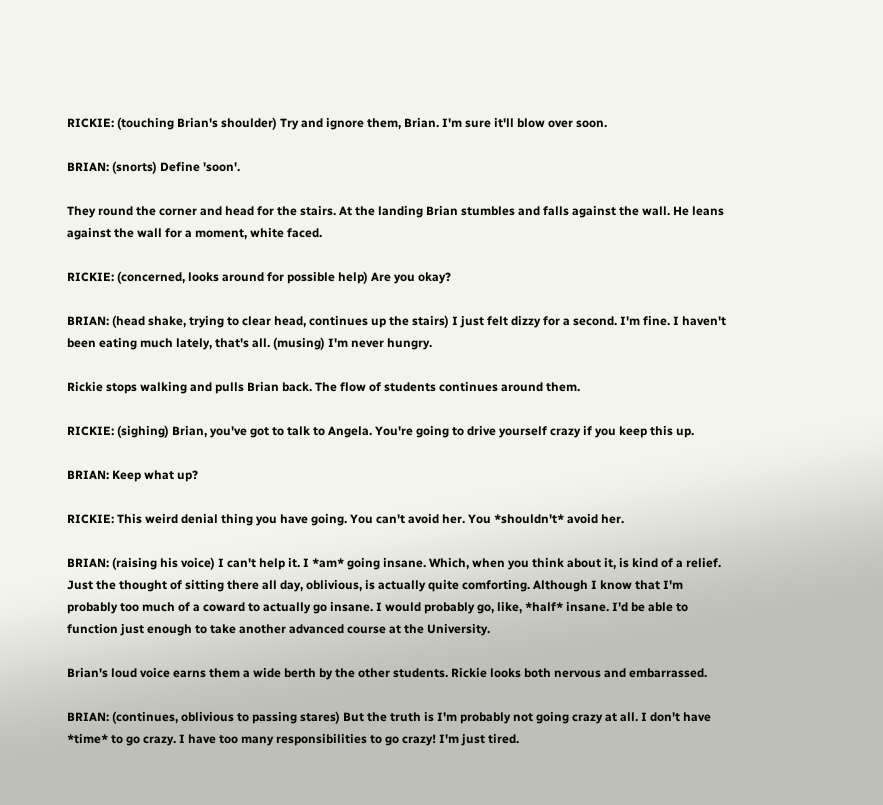RICKIE: (touching Brian's shoulder) Try and ignore them, Brian. I'm sure it'll blow over soon.

BRIAN: (snorts) Define 'soon'.

They round the corner and head for the stairs. At the landing Brian stumbles and falls against the wall. He leans against the wall for a moment, white faced.

RICKIE: (concerned, looks around for possible help) Are you okay?

BRIAN: (head shake, trying to clear head, continues up the stairs) I just felt dizzy for a second. I'm fine. I haven't been eating much lately, that's all. (musing) I'm never hungry.

Rickie stops walking and pulls Brian back. The flow of students continues around them.

RICKIE: (sighing) Brian, you've got to talk to Angela. You're going to drive yourself crazy if you keep this up.

BRIAN: Keep what up?

RICKIE: This weird denial thing you have going. You can't avoid her. You *shouldn't* avoid her.

BRIAN: (raising his voice) I can't help it. I *am* going insane. Which, when you think about it, is kind of a relief. Just the thought of sitting there all day, oblivious, is actually quite comforting. Although I know that I'm probably too much of a coward to actually go insane. I would probably go, like, *half* insane. I'd be able to function just enough to take another advanced course at the University.

Brian's loud voice earns them a wide berth by the other students. Rickie looks both nervous and embarrassed.

BRIAN: (continues, oblivious to passing stares) But the truth is I'm probably not going crazy at all. I don't have *time* to go crazy. I have too many responsibilities to go crazy! I'm just tired.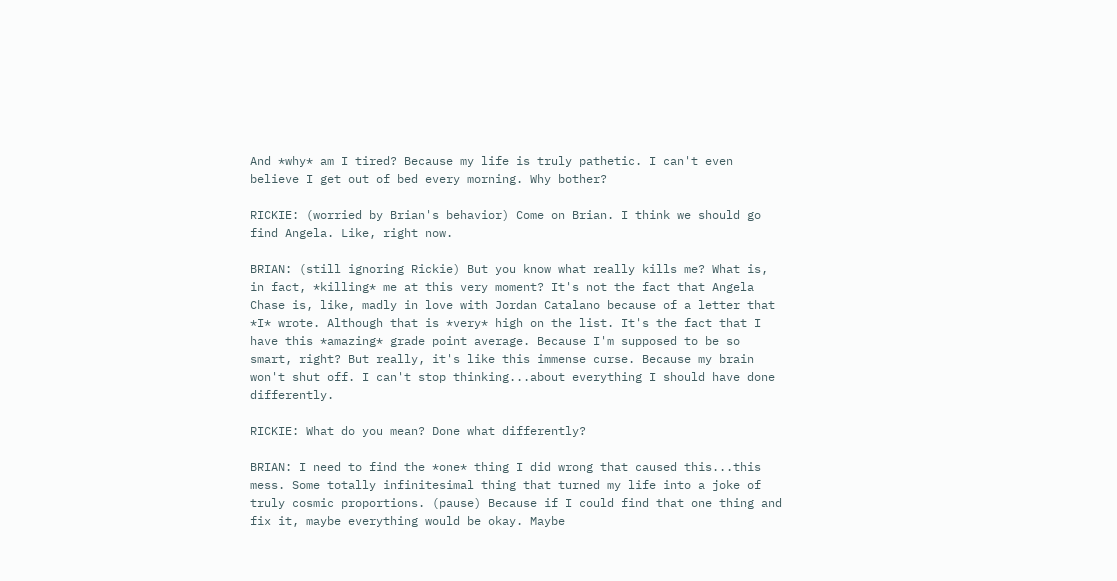And *why* am I tired? Because my life is truly pathetic. I can't even believe I get out of bed every morning. Why bother?

RICKIE: (worried by Brian's behavior) Come on Brian. I think we should go find Angela. Like, right now.

BRIAN: (still ignoring Rickie) But you know what really kills me? What is, in fact, *killing* me at this very moment? It's not the fact that Angela Chase is, like, madly in love with Jordan Catalano because of a letter that *I* wrote. Although that is *very* high on the list. It's the fact that I have this *amazing* grade point average. Because I'm supposed to be so smart, right? But really, it's like this immense curse. Because my brain won't shut off. I can't stop thinking...about everything I should have done differently.

RICKIE: What do you mean? Done what differently?

BRIAN: I need to find the *one* thing I did wrong that caused this...this mess. Some totally infinitesimal thing that turned my life into a joke of truly cosmic proportions. (pause) Because if I could find that one thing and fix it, maybe everything would be okay. Maybe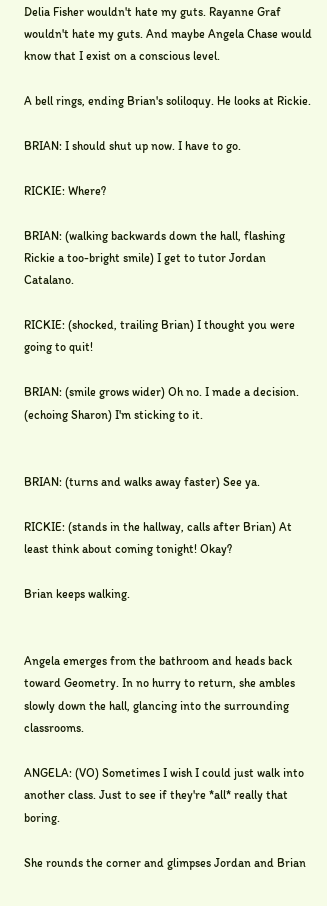Delia Fisher wouldn't hate my guts. Rayanne Graf wouldn't hate my guts. And maybe Angela Chase would know that I exist on a conscious level.

A bell rings, ending Brian's soliloquy. He looks at Rickie.

BRIAN: I should shut up now. I have to go.

RICKIE: Where?

BRIAN: (walking backwards down the hall, flashing Rickie a too-bright smile) I get to tutor Jordan Catalano.

RICKIE: (shocked, trailing Brian) I thought you were going to quit!

BRIAN: (smile grows wider) Oh no. I made a decision. (echoing Sharon) I'm sticking to it.


BRIAN: (turns and walks away faster) See ya.

RICKIE: (stands in the hallway, calls after Brian) At least think about coming tonight! Okay?

Brian keeps walking.


Angela emerges from the bathroom and heads back toward Geometry. In no hurry to return, she ambles slowly down the hall, glancing into the surrounding classrooms.

ANGELA: (VO) Sometimes I wish I could just walk into another class. Just to see if they're *all* really that boring.

She rounds the corner and glimpses Jordan and Brian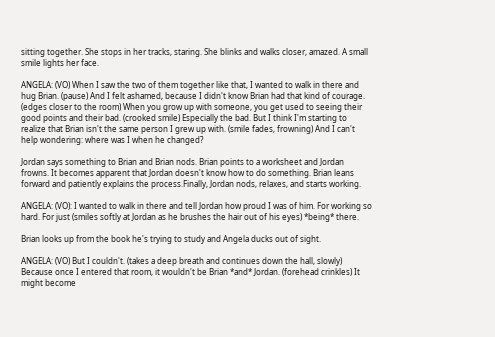sitting together. She stops in her tracks, staring. She blinks and walks closer, amazed. A small smile lights her face.

ANGELA: (VO) When I saw the two of them together like that, I wanted to walk in there and hug Brian. (pause) And I felt ashamed, because I didn't know Brian had that kind of courage. (edges closer to the room) When you grow up with someone, you get used to seeing their good points and their bad. (crooked smile) Especially the bad. But I think I'm starting to realize that Brian isn't the same person I grew up with. (smile fades, frowning) And I can't help wondering: where was I when he changed?

Jordan says something to Brian and Brian nods. Brian points to a worksheet and Jordan frowns. It becomes apparent that Jordan doesn't know how to do something. Brian leans forward and patiently explains the process.Finally, Jordan nods, relaxes, and starts working.

ANGELA: (VO): I wanted to walk in there and tell Jordan how proud I was of him. For working so hard. For just (smiles softly at Jordan as he brushes the hair out of his eyes) *being* there.

Brian looks up from the book he's trying to study and Angela ducks out of sight.

ANGELA: (VO) But I couldn't. (takes a deep breath and continues down the hall, slowly) Because once I entered that room, it wouldn't be Brian *and* Jordan. (forehead crinkles) It might become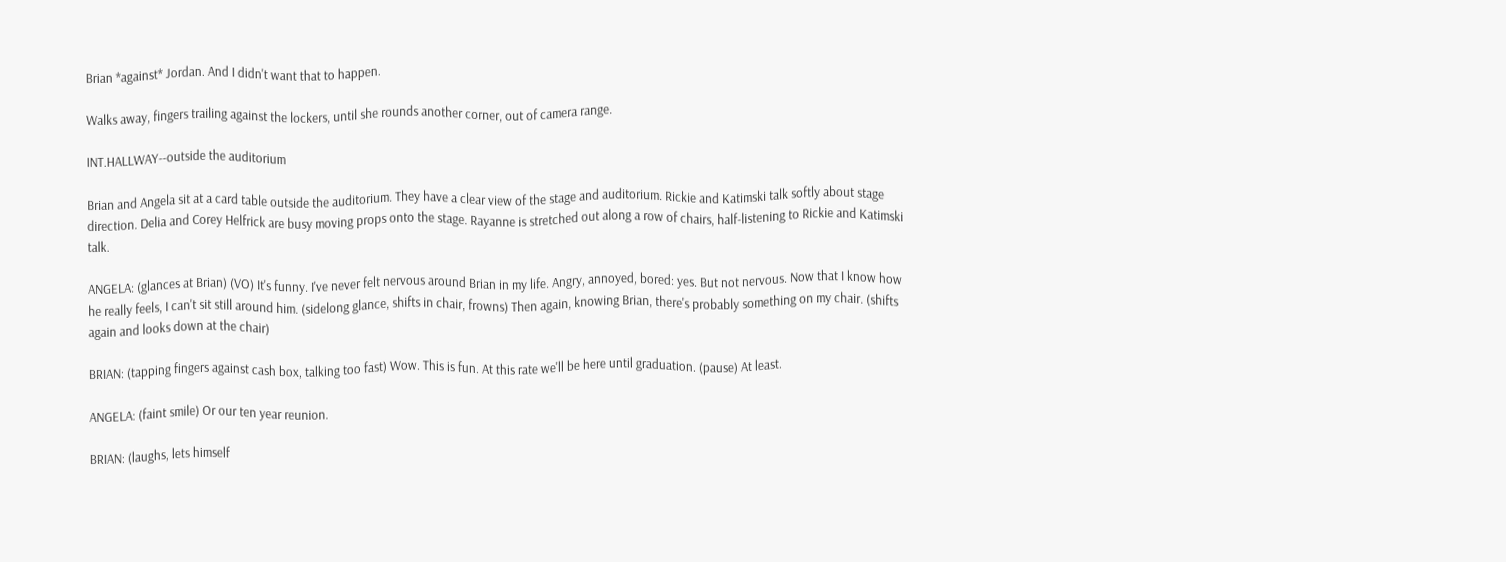Brian *against* Jordan. And I didn't want that to happen.

Walks away, fingers trailing against the lockers, until she rounds another corner, out of camera range.

INT.HALLWAY--outside the auditorium

Brian and Angela sit at a card table outside the auditorium. They have a clear view of the stage and auditorium. Rickie and Katimski talk softly about stage direction. Delia and Corey Helfrick are busy moving props onto the stage. Rayanne is stretched out along a row of chairs, half-listening to Rickie and Katimski talk.

ANGELA: (glances at Brian) (VO) It's funny. I've never felt nervous around Brian in my life. Angry, annoyed, bored: yes. But not nervous. Now that I know how he really feels, I can't sit still around him. (sidelong glance, shifts in chair, frowns) Then again, knowing Brian, there's probably something on my chair. (shifts again and looks down at the chair)

BRIAN: (tapping fingers against cash box, talking too fast) Wow. This is fun. At this rate we'll be here until graduation. (pause) At least.

ANGELA: (faint smile) Or our ten year reunion.

BRIAN: (laughs, lets himself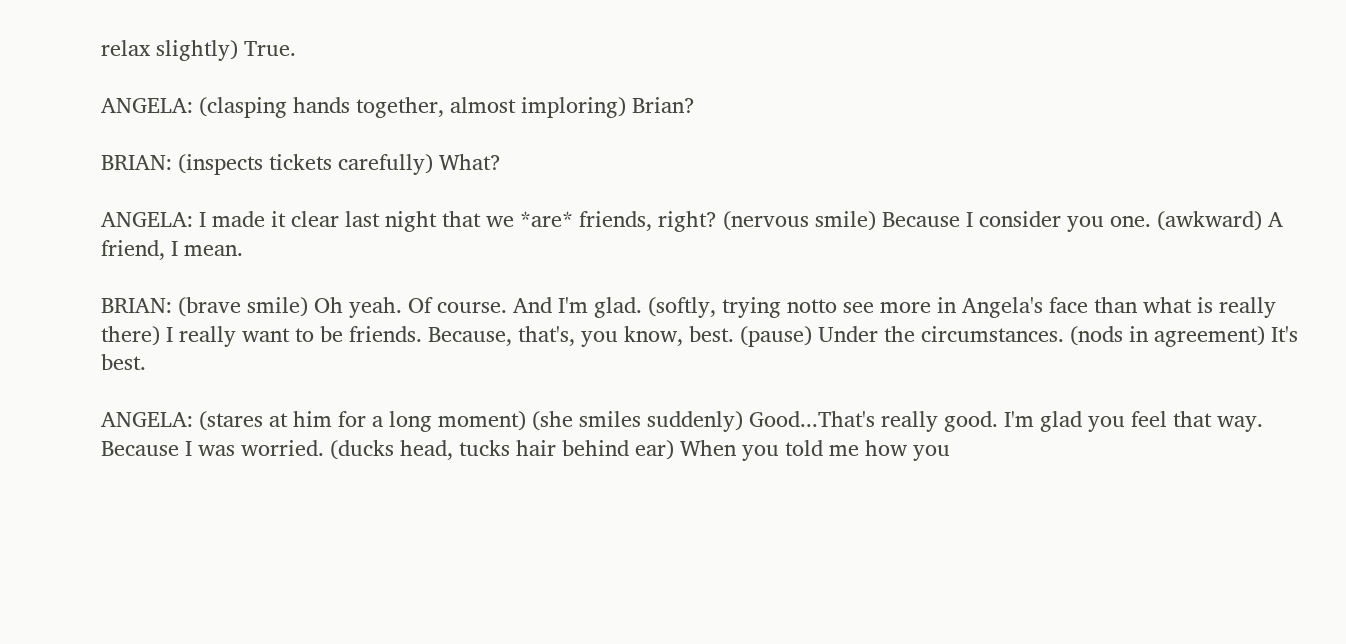relax slightly) True.

ANGELA: (clasping hands together, almost imploring) Brian?

BRIAN: (inspects tickets carefully) What?

ANGELA: I made it clear last night that we *are* friends, right? (nervous smile) Because I consider you one. (awkward) A friend, I mean.

BRIAN: (brave smile) Oh yeah. Of course. And I'm glad. (softly, trying notto see more in Angela's face than what is really there) I really want to be friends. Because, that's, you know, best. (pause) Under the circumstances. (nods in agreement) It's best.

ANGELA: (stares at him for a long moment) (she smiles suddenly) Good...That's really good. I'm glad you feel that way. Because I was worried. (ducks head, tucks hair behind ear) When you told me how you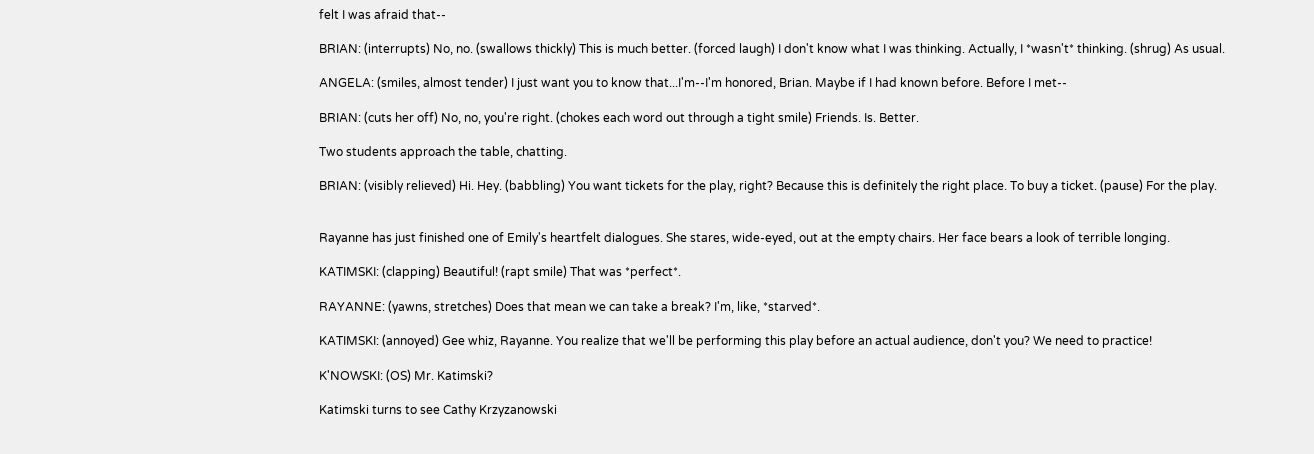felt I was afraid that--

BRIAN: (interrupts) No, no. (swallows thickly) This is much better. (forced laugh) I don't know what I was thinking. Actually, I *wasn't* thinking. (shrug) As usual.

ANGELA: (smiles, almost tender) I just want you to know that...I'm--I'm honored, Brian. Maybe if I had known before. Before I met--

BRIAN: (cuts her off) No, no, you're right. (chokes each word out through a tight smile) Friends. Is. Better.

Two students approach the table, chatting.

BRIAN: (visibly relieved) Hi. Hey. (babbling) You want tickets for the play, right? Because this is definitely the right place. To buy a ticket. (pause) For the play.


Rayanne has just finished one of Emily's heartfelt dialogues. She stares, wide-eyed, out at the empty chairs. Her face bears a look of terrible longing.

KATIMSKI: (clapping) Beautiful! (rapt smile) That was *perfect*.

RAYANNE: (yawns, stretches) Does that mean we can take a break? I'm, like, *starved*.

KATIMSKI: (annoyed) Gee whiz, Rayanne. You realize that we'll be performing this play before an actual audience, don't you? We need to practice!

K'NOWSKI: (OS) Mr. Katimski?

Katimski turns to see Cathy Krzyzanowski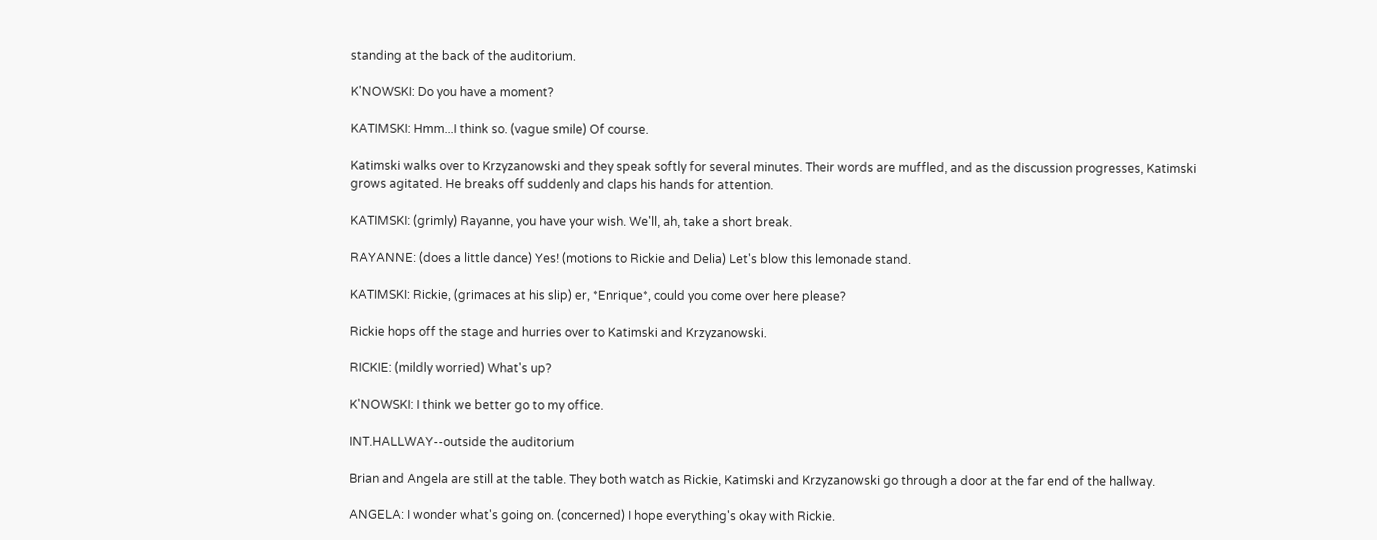standing at the back of the auditorium.

K'NOWSKI: Do you have a moment?

KATIMSKI: Hmm...I think so. (vague smile) Of course.

Katimski walks over to Krzyzanowski and they speak softly for several minutes. Their words are muffled, and as the discussion progresses, Katimski grows agitated. He breaks off suddenly and claps his hands for attention.

KATIMSKI: (grimly) Rayanne, you have your wish. We'll, ah, take a short break.

RAYANNE: (does a little dance) Yes! (motions to Rickie and Delia) Let's blow this lemonade stand.

KATIMSKI: Rickie, (grimaces at his slip) er, *Enrique*, could you come over here please?

Rickie hops off the stage and hurries over to Katimski and Krzyzanowski.

RICKIE: (mildly worried) What's up?

K'NOWSKI: I think we better go to my office.

INT.HALLWAY--outside the auditorium

Brian and Angela are still at the table. They both watch as Rickie, Katimski and Krzyzanowski go through a door at the far end of the hallway.

ANGELA: I wonder what's going on. (concerned) I hope everything's okay with Rickie.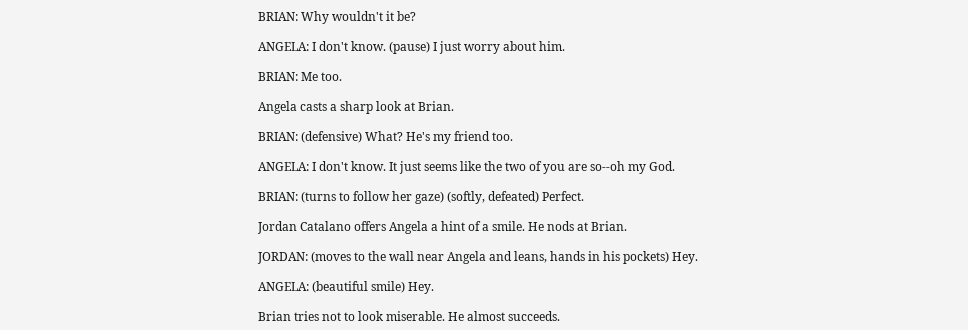BRIAN: Why wouldn't it be?

ANGELA: I don't know. (pause) I just worry about him.

BRIAN: Me too.

Angela casts a sharp look at Brian.

BRIAN: (defensive) What? He's my friend too.

ANGELA: I don't know. It just seems like the two of you are so--oh my God.

BRIAN: (turns to follow her gaze) (softly, defeated) Perfect.

Jordan Catalano offers Angela a hint of a smile. He nods at Brian.

JORDAN: (moves to the wall near Angela and leans, hands in his pockets) Hey.

ANGELA: (beautiful smile) Hey.

Brian tries not to look miserable. He almost succeeds.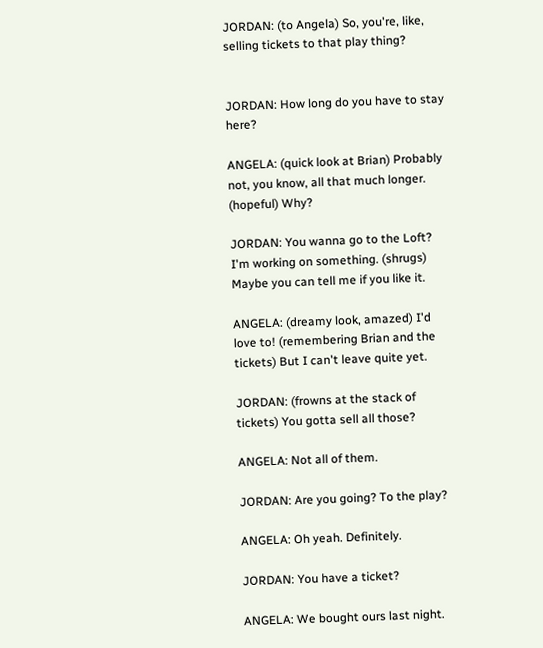JORDAN: (to Angela) So, you're, like, selling tickets to that play thing?


JORDAN: How long do you have to stay here?

ANGELA: (quick look at Brian) Probably not, you know, all that much longer. (hopeful) Why?

JORDAN: You wanna go to the Loft? I'm working on something. (shrugs) Maybe you can tell me if you like it.

ANGELA: (dreamy look, amazed) I'd love to! (remembering Brian and the tickets) But I can't leave quite yet.

JORDAN: (frowns at the stack of tickets) You gotta sell all those?

ANGELA: Not all of them.

JORDAN: Are you going? To the play?

ANGELA: Oh yeah. Definitely.

JORDAN: You have a ticket?

ANGELA: We bought ours last night.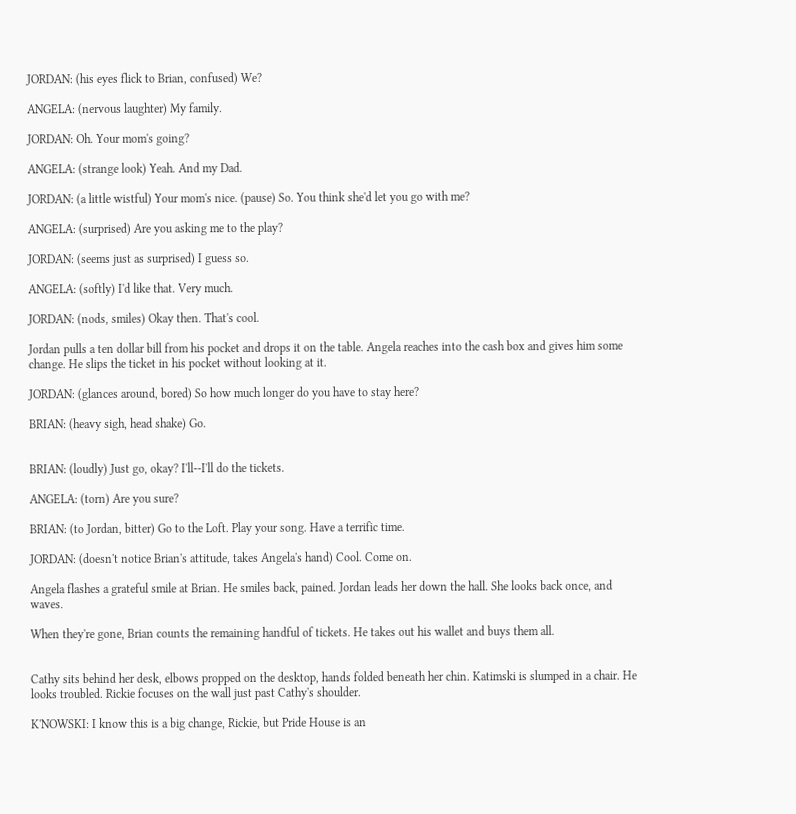JORDAN: (his eyes flick to Brian, confused) We?

ANGELA: (nervous laughter) My family.

JORDAN: Oh. Your mom's going?

ANGELA: (strange look) Yeah. And my Dad.

JORDAN: (a little wistful) Your mom's nice. (pause) So. You think she'd let you go with me?

ANGELA: (surprised) Are you asking me to the play?

JORDAN: (seems just as surprised) I guess so.

ANGELA: (softly) I'd like that. Very much.

JORDAN: (nods, smiles) Okay then. That's cool.

Jordan pulls a ten dollar bill from his pocket and drops it on the table. Angela reaches into the cash box and gives him some change. He slips the ticket in his pocket without looking at it.

JORDAN: (glances around, bored) So how much longer do you have to stay here?

BRIAN: (heavy sigh, head shake) Go.


BRIAN: (loudly) Just go, okay? I'll--I'll do the tickets.

ANGELA: (torn) Are you sure?

BRIAN: (to Jordan, bitter) Go to the Loft. Play your song. Have a terrific time.

JORDAN: (doesn't notice Brian's attitude, takes Angela's hand) Cool. Come on.

Angela flashes a grateful smile at Brian. He smiles back, pained. Jordan leads her down the hall. She looks back once, and waves.

When they're gone, Brian counts the remaining handful of tickets. He takes out his wallet and buys them all.


Cathy sits behind her desk, elbows propped on the desktop, hands folded beneath her chin. Katimski is slumped in a chair. He looks troubled. Rickie focuses on the wall just past Cathy's shoulder.

K'NOWSKI: I know this is a big change, Rickie, but Pride House is an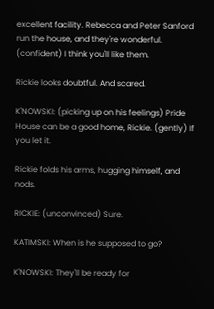excellent facility. Rebecca and Peter Sanford run the house, and they're wonderful. (confident) I think you'll like them.

Rickie looks doubtful. And scared.

K'NOWSKI: (picking up on his feelings) Pride House can be a good home, Rickie. (gently) If you let it.

Rickie folds his arms, hugging himself, and nods.

RICKIE: (unconvinced) Sure.

KATIMSKI: When is he supposed to go?

K'NOWSKI: They'll be ready for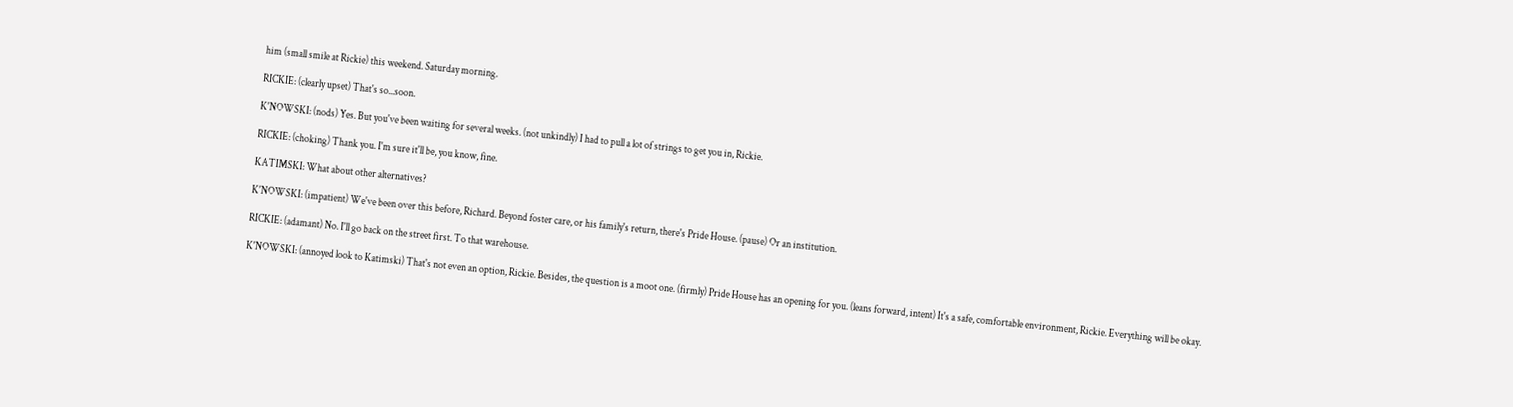him (small smile at Rickie) this weekend. Saturday morning.

RICKIE: (clearly upset) That's so...soon.

K'NOWSKI: (nods) Yes. But you've been waiting for several weeks. (not unkindly) I had to pull a lot of strings to get you in, Rickie.

RICKIE: (choking) Thank you. I'm sure it'll be, you know, fine.

KATIMSKI: What about other alternatives?

K'NOWSKI: (impatient) We've been over this before, Richard. Beyond foster care, or his family's return, there's Pride House. (pause) Or an institution.

RICKIE: (adamant) No. I'll go back on the street first. To that warehouse.

K'NOWSKI: (annoyed look to Katimski) That's not even an option, Rickie. Besides, the question is a moot one. (firmly) Pride House has an opening for you. (leans forward, intent) It's a safe, comfortable environment, Rickie. Everything will be okay.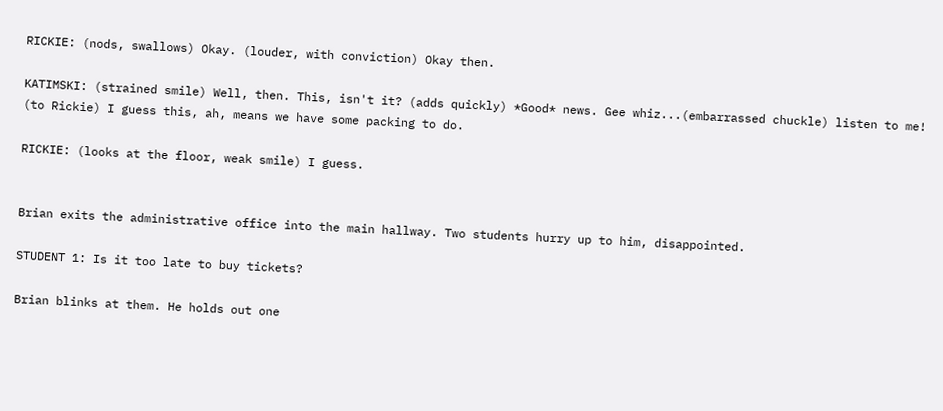RICKIE: (nods, swallows) Okay. (louder, with conviction) Okay then.

KATIMSKI: (strained smile) Well, then. This, isn't it? (adds quickly) *Good* news. Gee whiz...(embarrassed chuckle) listen to me! (to Rickie) I guess this, ah, means we have some packing to do.

RICKIE: (looks at the floor, weak smile) I guess.


Brian exits the administrative office into the main hallway. Two students hurry up to him, disappointed.

STUDENT 1: Is it too late to buy tickets?

Brian blinks at them. He holds out one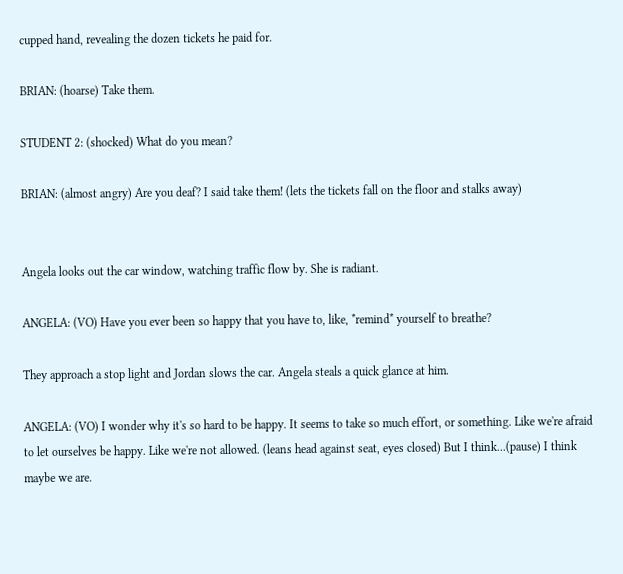cupped hand, revealing the dozen tickets he paid for.

BRIAN: (hoarse) Take them.

STUDENT 2: (shocked) What do you mean?

BRIAN: (almost angry) Are you deaf? I said take them! (lets the tickets fall on the floor and stalks away)


Angela looks out the car window, watching traffic flow by. She is radiant.

ANGELA: (VO) Have you ever been so happy that you have to, like, *remind* yourself to breathe?

They approach a stop light and Jordan slows the car. Angela steals a quick glance at him.

ANGELA: (VO) I wonder why it's so hard to be happy. It seems to take so much effort, or something. Like we're afraid to let ourselves be happy. Like we're not allowed. (leans head against seat, eyes closed) But I think...(pause) I think maybe we are.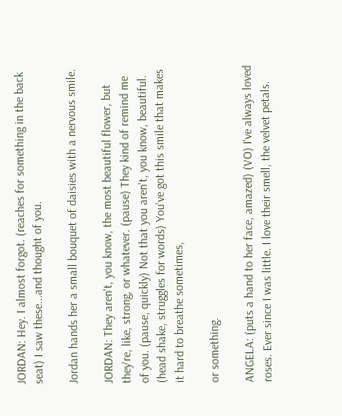JORDAN: Hey. I almost forgot. (reaches for something in the back seat) I saw these...and thought of you.

Jordan hands her a small bouquet of daisies with a nervous smile.

JORDAN: They aren't, you know, the most beautiful flower, but they're, like, strong, or whatever. (pause) They kind of remind me of you. (pause, quickly) Not that you aren't, you know, beautiful. (head shake, struggles for words) You've got this smile that makes it hard to breathe sometimes,

or something.

ANGELA: (puts a hand to her face, amazed) (VO) I've always loved roses. Ever since I was little. I love their smell, the velvet petals.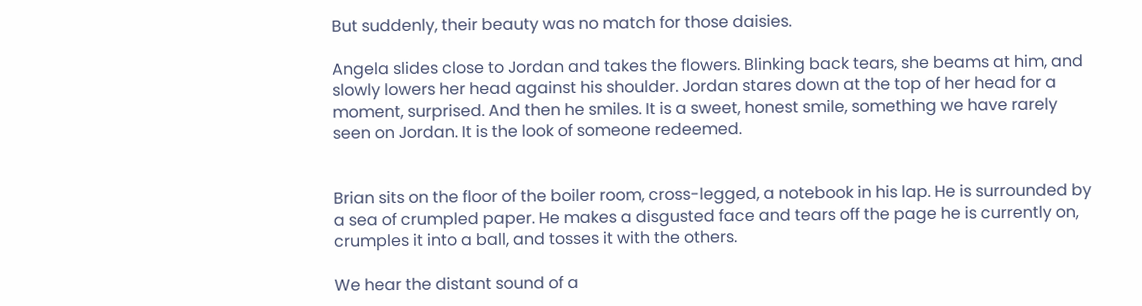But suddenly, their beauty was no match for those daisies.

Angela slides close to Jordan and takes the flowers. Blinking back tears, she beams at him, and slowly lowers her head against his shoulder. Jordan stares down at the top of her head for a moment, surprised. And then he smiles. It is a sweet, honest smile, something we have rarely seen on Jordan. It is the look of someone redeemed.


Brian sits on the floor of the boiler room, cross-legged, a notebook in his lap. He is surrounded by a sea of crumpled paper. He makes a disgusted face and tears off the page he is currently on, crumples it into a ball, and tosses it with the others.

We hear the distant sound of a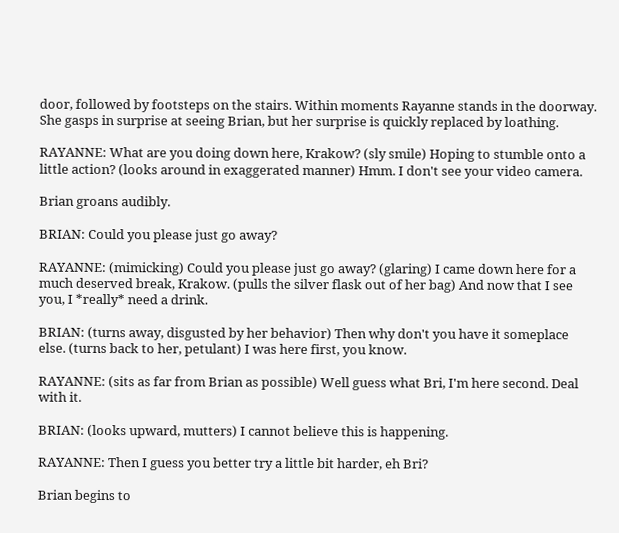door, followed by footsteps on the stairs. Within moments Rayanne stands in the doorway. She gasps in surprise at seeing Brian, but her surprise is quickly replaced by loathing.

RAYANNE: What are you doing down here, Krakow? (sly smile) Hoping to stumble onto a little action? (looks around in exaggerated manner) Hmm. I don't see your video camera.

Brian groans audibly.

BRIAN: Could you please just go away?

RAYANNE: (mimicking) Could you please just go away? (glaring) I came down here for a much deserved break, Krakow. (pulls the silver flask out of her bag) And now that I see you, I *really* need a drink.

BRIAN: (turns away, disgusted by her behavior) Then why don't you have it someplace else. (turns back to her, petulant) I was here first, you know.

RAYANNE: (sits as far from Brian as possible) Well guess what Bri, I'm here second. Deal with it.

BRIAN: (looks upward, mutters) I cannot believe this is happening.

RAYANNE: Then I guess you better try a little bit harder, eh Bri?

Brian begins to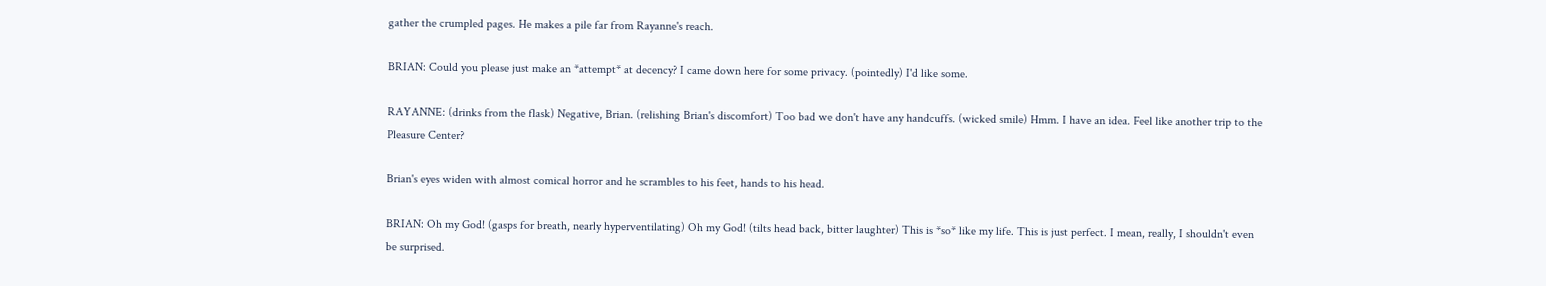gather the crumpled pages. He makes a pile far from Rayanne's reach.

BRIAN: Could you please just make an *attempt* at decency? I came down here for some privacy. (pointedly) I'd like some.

RAYANNE: (drinks from the flask) Negative, Brian. (relishing Brian's discomfort) Too bad we don't have any handcuffs. (wicked smile) Hmm. I have an idea. Feel like another trip to the Pleasure Center?

Brian's eyes widen with almost comical horror and he scrambles to his feet, hands to his head.

BRIAN: Oh my God! (gasps for breath, nearly hyperventilating) Oh my God! (tilts head back, bitter laughter) This is *so* like my life. This is just perfect. I mean, really, I shouldn't even be surprised.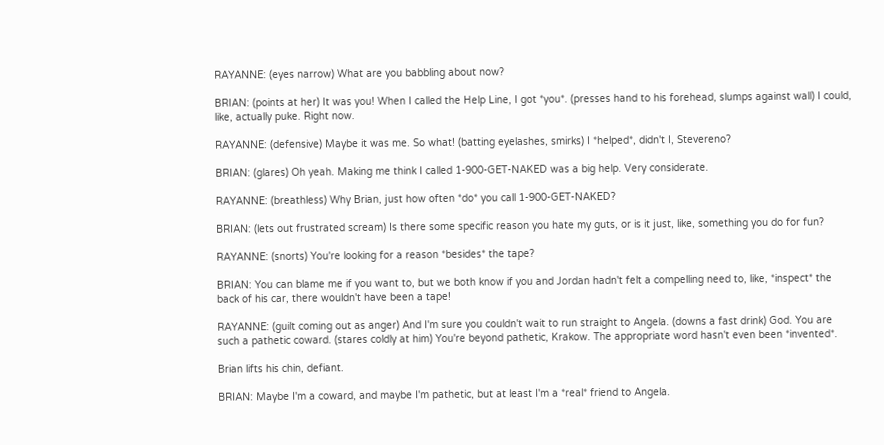RAYANNE: (eyes narrow) What are you babbling about now?

BRIAN: (points at her) It was you! When I called the Help Line, I got *you*. (presses hand to his forehead, slumps against wall) I could, like, actually puke. Right now.

RAYANNE: (defensive) Maybe it was me. So what! (batting eyelashes, smirks) I *helped*, didn't I, Stevereno?

BRIAN: (glares) Oh yeah. Making me think I called 1-900-GET-NAKED was a big help. Very considerate.

RAYANNE: (breathless) Why Brian, just how often *do* you call 1-900-GET-NAKED?

BRIAN: (lets out frustrated scream) Is there some specific reason you hate my guts, or is it just, like, something you do for fun?

RAYANNE: (snorts) You're looking for a reason *besides* the tape?

BRIAN: You can blame me if you want to, but we both know if you and Jordan hadn't felt a compelling need to, like, *inspect* the back of his car, there wouldn't have been a tape!

RAYANNE: (guilt coming out as anger) And I'm sure you couldn't wait to run straight to Angela. (downs a fast drink) God. You are such a pathetic coward. (stares coldly at him) You're beyond pathetic, Krakow. The appropriate word hasn't even been *invented*.

Brian lifts his chin, defiant.

BRIAN: Maybe I'm a coward, and maybe I'm pathetic, but at least I'm a *real* friend to Angela.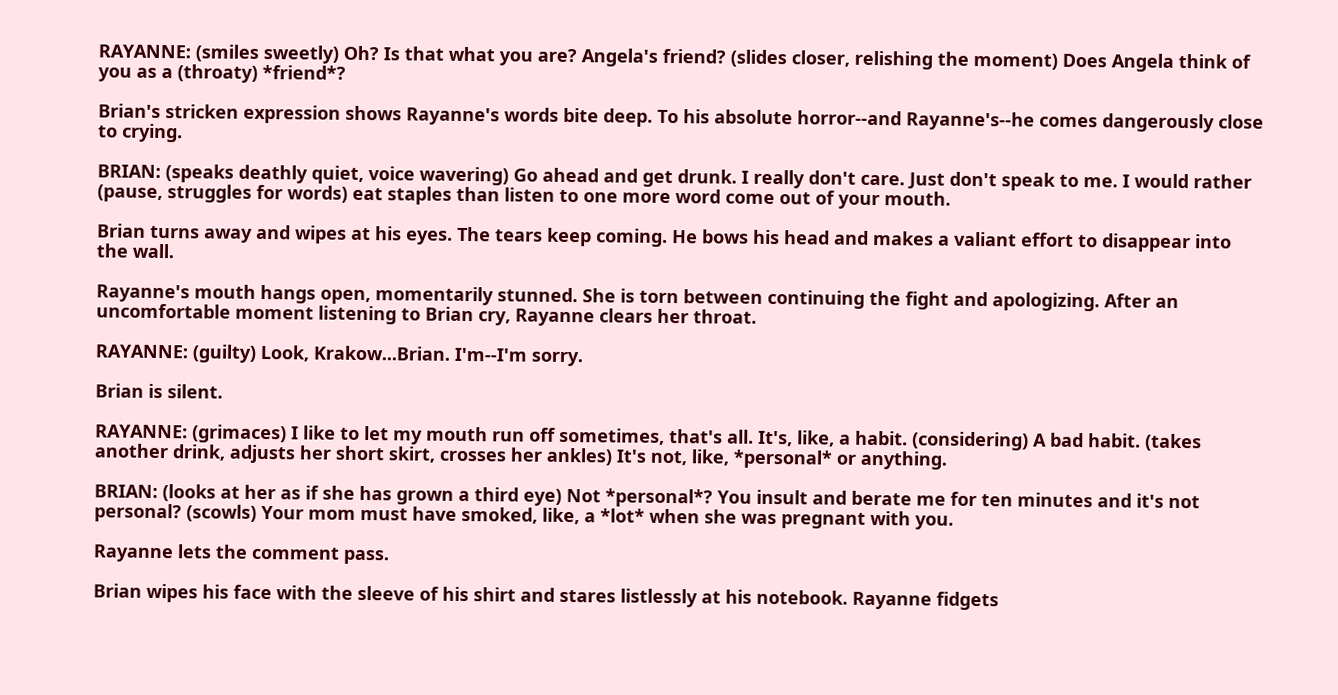RAYANNE: (smiles sweetly) Oh? Is that what you are? Angela's friend? (slides closer, relishing the moment) Does Angela think of you as a (throaty) *friend*?

Brian's stricken expression shows Rayanne's words bite deep. To his absolute horror--and Rayanne's--he comes dangerously close to crying.

BRIAN: (speaks deathly quiet, voice wavering) Go ahead and get drunk. I really don't care. Just don't speak to me. I would rather (pause, struggles for words) eat staples than listen to one more word come out of your mouth.

Brian turns away and wipes at his eyes. The tears keep coming. He bows his head and makes a valiant effort to disappear into the wall.

Rayanne's mouth hangs open, momentarily stunned. She is torn between continuing the fight and apologizing. After an uncomfortable moment listening to Brian cry, Rayanne clears her throat.

RAYANNE: (guilty) Look, Krakow...Brian. I'm--I'm sorry.

Brian is silent.

RAYANNE: (grimaces) I like to let my mouth run off sometimes, that's all. It's, like, a habit. (considering) A bad habit. (takes another drink, adjusts her short skirt, crosses her ankles) It's not, like, *personal* or anything.

BRIAN: (looks at her as if she has grown a third eye) Not *personal*? You insult and berate me for ten minutes and it's not personal? (scowls) Your mom must have smoked, like, a *lot* when she was pregnant with you.

Rayanne lets the comment pass.

Brian wipes his face with the sleeve of his shirt and stares listlessly at his notebook. Rayanne fidgets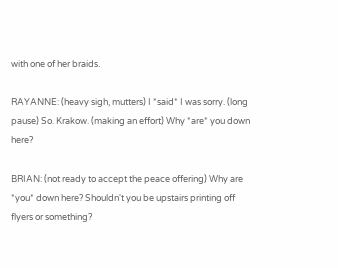with one of her braids.

RAYANNE: (heavy sigh, mutters) I *said* I was sorry. (long pause) So. Krakow. (making an effort) Why *are* you down here?

BRIAN: (not ready to accept the peace offering) Why are *you* down here? Shouldn't you be upstairs printing off flyers or something?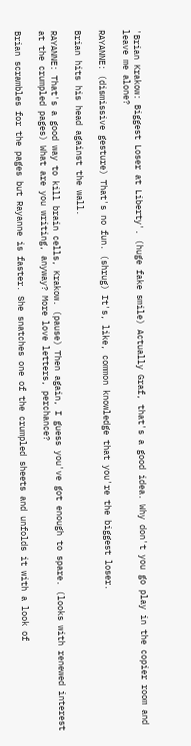'Brian Krakow: Biggest Loser at Liberty'. (huge fake smile) Actually Graf, that's a good idea. Why don't you go play in the copier room and leave me alone?

RAYANNE: (dismissive gesture) That's no fun. (shrug) It's, like, common knowledge that you're the biggest loser.

Brian hits his head against the wall.

RAYANNE: That's a good way to kill brain cells, Krakow. (pause) Then again, I guess you've got enough to spare. (looks with renewed interest at the crumpled pages) What are you writing, anyway? More love letters, perchance?

Brian scrambles for the pages but Rayanne is faster. She snatches one of the crumpled sheets and unfolds it with a look of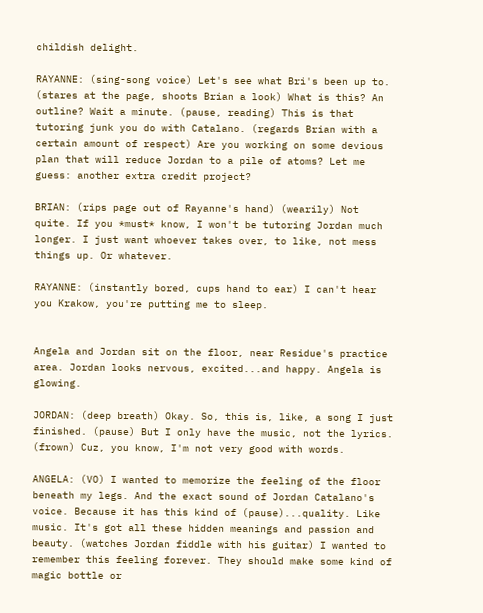childish delight.

RAYANNE: (sing-song voice) Let's see what Bri's been up to. (stares at the page, shoots Brian a look) What is this? An outline? Wait a minute. (pause, reading) This is that tutoring junk you do with Catalano. (regards Brian with a certain amount of respect) Are you working on some devious plan that will reduce Jordan to a pile of atoms? Let me guess: another extra credit project?

BRIAN: (rips page out of Rayanne's hand) (wearily) Not quite. If you *must* know, I won't be tutoring Jordan much longer. I just want whoever takes over, to like, not mess things up. Or whatever.

RAYANNE: (instantly bored, cups hand to ear) I can't hear you Krakow, you're putting me to sleep.


Angela and Jordan sit on the floor, near Residue's practice area. Jordan looks nervous, excited...and happy. Angela is glowing.

JORDAN: (deep breath) Okay. So, this is, like, a song I just finished. (pause) But I only have the music, not the lyrics. (frown) Cuz, you know, I'm not very good with words.

ANGELA: (VO) I wanted to memorize the feeling of the floor beneath my legs. And the exact sound of Jordan Catalano's voice. Because it has this kind of (pause)...quality. Like music. It's got all these hidden meanings and passion and beauty. (watches Jordan fiddle with his guitar) I wanted to remember this feeling forever. They should make some kind of magic bottle or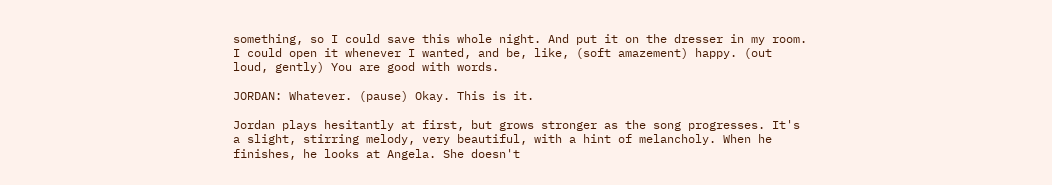something, so I could save this whole night. And put it on the dresser in my room. I could open it whenever I wanted, and be, like, (soft amazement) happy. (out loud, gently) You are good with words.

JORDAN: Whatever. (pause) Okay. This is it.

Jordan plays hesitantly at first, but grows stronger as the song progresses. It's a slight, stirring melody, very beautiful, with a hint of melancholy. When he finishes, he looks at Angela. She doesn't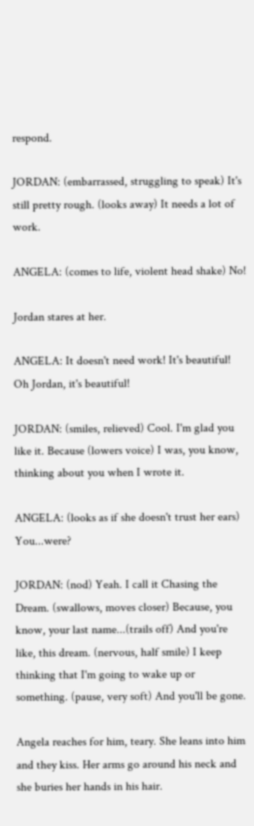respond.

JORDAN: (embarrassed, struggling to speak) It's still pretty rough. (looks away) It needs a lot of work.

ANGELA: (comes to life, violent head shake) No!

Jordan stares at her.

ANGELA: It doesn't need work! It's beautiful! Oh Jordan, it's beautiful!

JORDAN: (smiles, relieved) Cool. I'm glad you like it. Because (lowers voice) I was, you know, thinking about you when I wrote it.

ANGELA: (looks as if she doesn't trust her ears) You...were?

JORDAN: (nod) Yeah. I call it Chasing the Dream. (swallows, moves closer) Because, you know, your last name...(trails off) And you're like, this dream. (nervous, half smile) I keep thinking that I'm going to wake up or something. (pause, very soft) And you'll be gone.

Angela reaches for him, teary. She leans into him and they kiss. Her arms go around his neck and she buries her hands in his hair.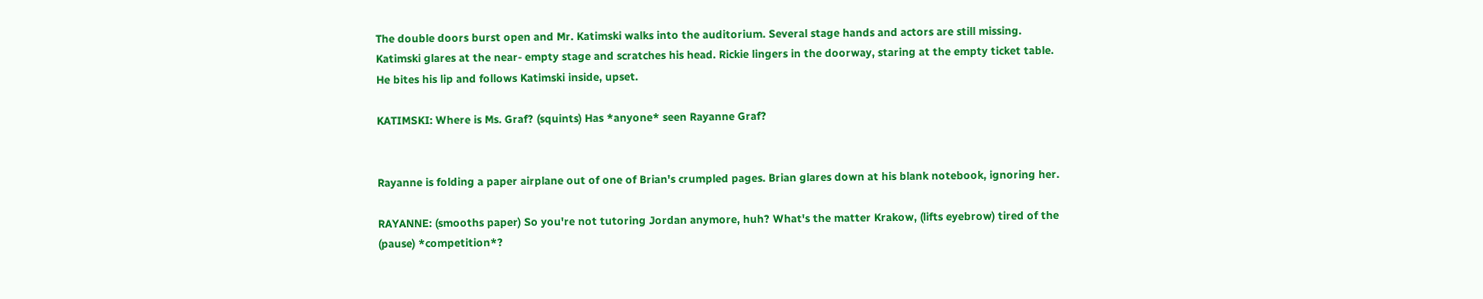The double doors burst open and Mr. Katimski walks into the auditorium. Several stage hands and actors are still missing. Katimski glares at the near- empty stage and scratches his head. Rickie lingers in the doorway, staring at the empty ticket table. He bites his lip and follows Katimski inside, upset.

KATIMSKI: Where is Ms. Graf? (squints) Has *anyone* seen Rayanne Graf?


Rayanne is folding a paper airplane out of one of Brian's crumpled pages. Brian glares down at his blank notebook, ignoring her.

RAYANNE: (smooths paper) So you're not tutoring Jordan anymore, huh? What's the matter Krakow, (lifts eyebrow) tired of the (pause) *competition*?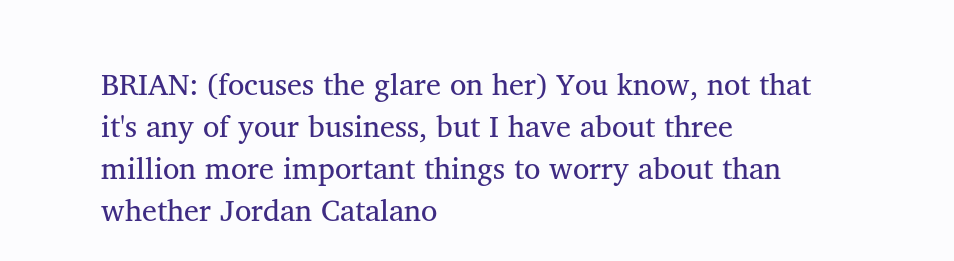BRIAN: (focuses the glare on her) You know, not that it's any of your business, but I have about three million more important things to worry about than whether Jordan Catalano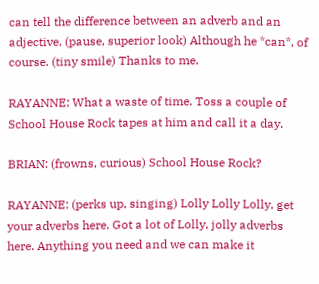can tell the difference between an adverb and an adjective. (pause, superior look) Although he *can*, of course. (tiny smile) Thanks to me.

RAYANNE: What a waste of time. Toss a couple of School House Rock tapes at him and call it a day.

BRIAN: (frowns, curious) School House Rock?

RAYANNE: (perks up, singing) Lolly Lolly Lolly, get your adverbs here. Got a lot of Lolly, jolly adverbs here. Anything you need and we can make it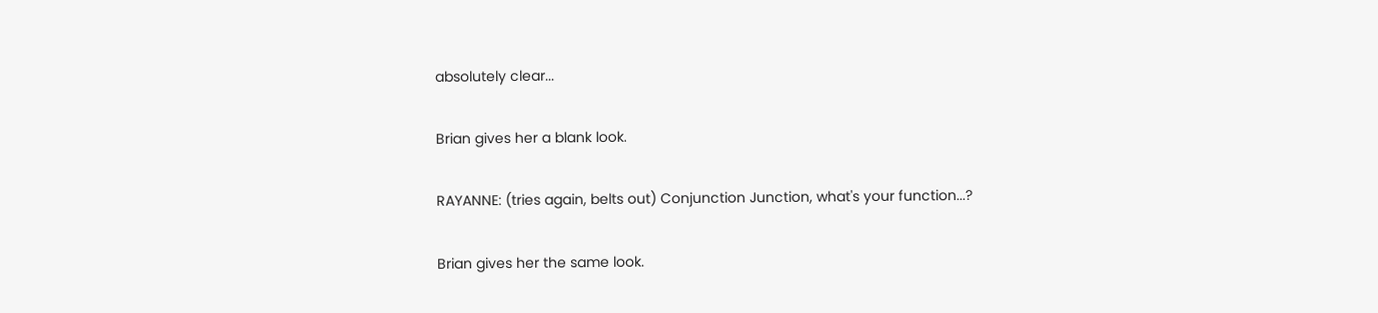absolutely clear...

Brian gives her a blank look.

RAYANNE: (tries again, belts out) Conjunction Junction, what's your function...?

Brian gives her the same look.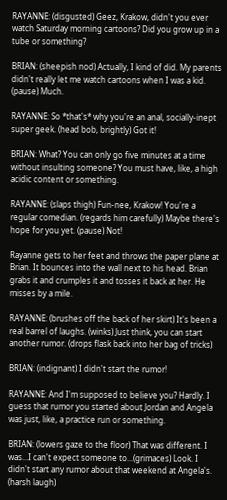RAYANNE: (disgusted) Geez, Krakow, didn't you ever watch Saturday morning cartoons? Did you grow up in a tube or something?

BRIAN: (sheepish nod) Actually, I kind of did. My parents didn't really let me watch cartoons when I was a kid. (pause) Much.

RAYANNE: So *that's* why you're an anal, socially-inept super geek. (head bob, brightly) Got it!

BRIAN: What? You can only go five minutes at a time without insulting someone? You must have, like, a high acidic content or something.

RAYANNE: (slaps thigh) Fun-nee, Krakow! You're a regular comedian. (regards him carefully) Maybe there's hope for you yet. (pause) Not!

Rayanne gets to her feet and throws the paper plane at Brian. It bounces into the wall next to his head. Brian grabs it and crumples it and tosses it back at her. He misses by a mile.

RAYANNE: (brushes off the back of her skirt) It's been a real barrel of laughs. (winks) Just think, you can start another rumor. (drops flask back into her bag of tricks)

BRIAN: (indignant) I didn't start the rumor!

RAYANNE: And I'm supposed to believe you? Hardly. I guess that rumor you started about Jordan and Angela was just, like, a practice run or something.

BRIAN: (lowers gaze to the floor) That was different. I was...I can't expect someone to...(grimaces) Look. I didn't start any rumor about that weekend at Angela's. (harsh laugh)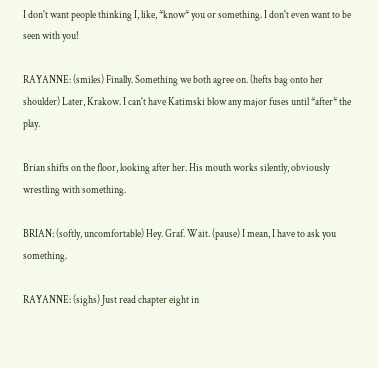I don't want people thinking I, like, *know* you or something. I don't even want to be seen with you!

RAYANNE: (smiles) Finally. Something we both agree on. (hefts bag onto her shoulder) Later, Krakow. I can't have Katimski blow any major fuses until *after* the play.

Brian shifts on the floor, looking after her. His mouth works silently, obviously wrestling with something.

BRIAN: (softly, uncomfortable) Hey. Graf. Wait. (pause) I mean, I have to ask you something.

RAYANNE: (sighs) Just read chapter eight in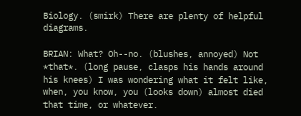Biology. (smirk) There are plenty of helpful diagrams.

BRIAN: What? Oh--no. (blushes, annoyed) Not *that*. (long pause, clasps his hands around his knees) I was wondering what it felt like, when, you know, you (looks down) almost died that time, or whatever.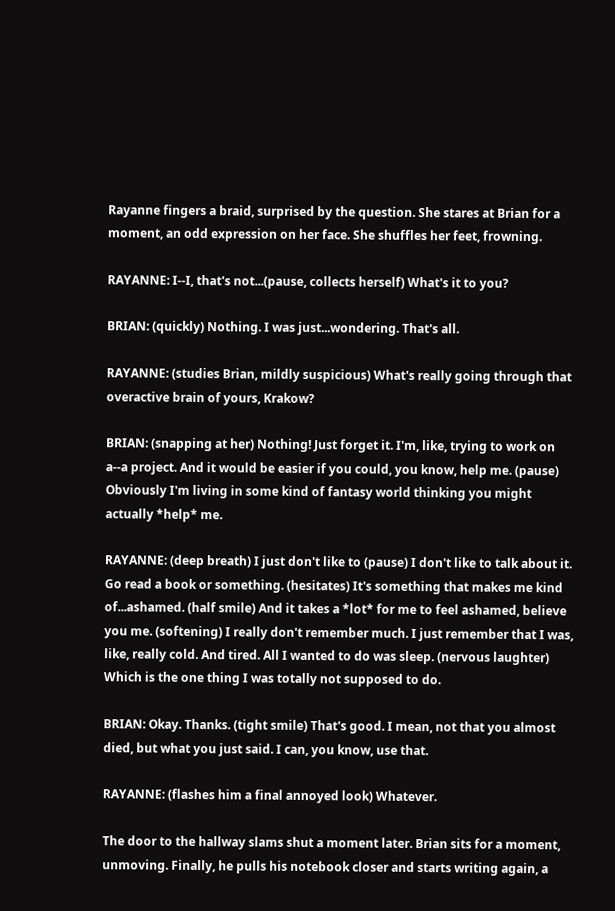Rayanne fingers a braid, surprised by the question. She stares at Brian for a moment, an odd expression on her face. She shuffles her feet, frowning.

RAYANNE: I--I, that's not...(pause, collects herself) What's it to you?

BRIAN: (quickly) Nothing. I was just...wondering. That's all.

RAYANNE: (studies Brian, mildly suspicious) What's really going through that overactive brain of yours, Krakow?

BRIAN: (snapping at her) Nothing! Just forget it. I'm, like, trying to work on a--a project. And it would be easier if you could, you know, help me. (pause) Obviously I'm living in some kind of fantasy world thinking you might actually *help* me.

RAYANNE: (deep breath) I just don't like to (pause) I don't like to talk about it. Go read a book or something. (hesitates) It's something that makes me kind of...ashamed. (half smile) And it takes a *lot* for me to feel ashamed, believe you me. (softening) I really don't remember much. I just remember that I was, like, really cold. And tired. All I wanted to do was sleep. (nervous laughter) Which is the one thing I was totally not supposed to do.

BRIAN: Okay. Thanks. (tight smile) That's good. I mean, not that you almost died, but what you just said. I can, you know, use that.

RAYANNE: (flashes him a final annoyed look) Whatever.

The door to the hallway slams shut a moment later. Brian sits for a moment, unmoving. Finally, he pulls his notebook closer and starts writing again, a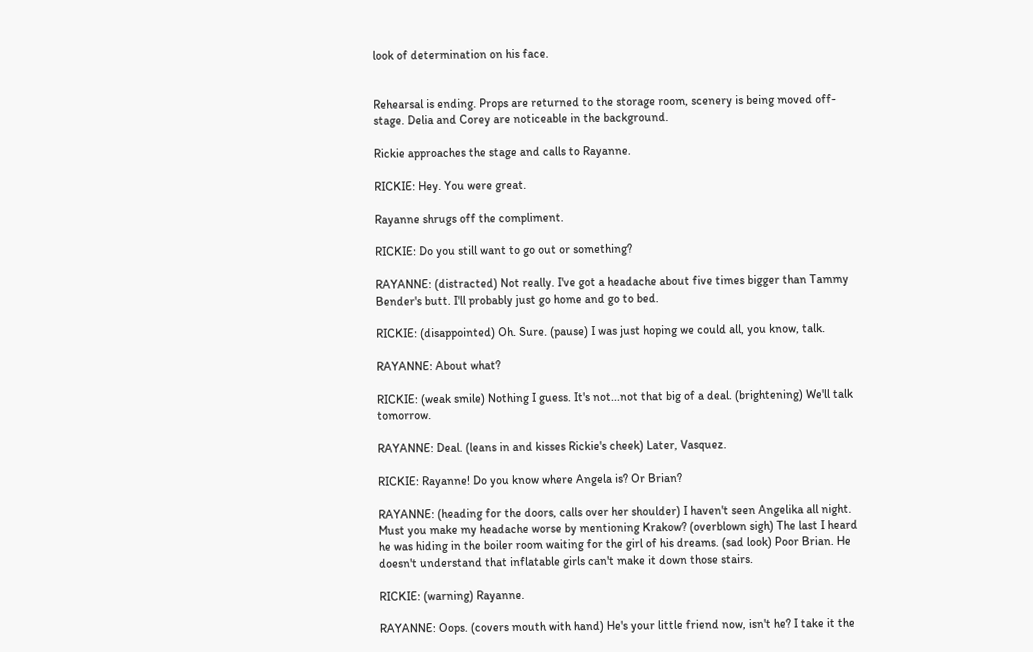look of determination on his face.


Rehearsal is ending. Props are returned to the storage room, scenery is being moved off-stage. Delia and Corey are noticeable in the background.

Rickie approaches the stage and calls to Rayanne.

RICKIE: Hey. You were great.

Rayanne shrugs off the compliment.

RICKIE: Do you still want to go out or something?

RAYANNE: (distracted) Not really. I've got a headache about five times bigger than Tammy Bender's butt. I'll probably just go home and go to bed.

RICKIE: (disappointed) Oh. Sure. (pause) I was just hoping we could all, you know, talk.

RAYANNE: About what?

RICKIE: (weak smile) Nothing I guess. It's not...not that big of a deal. (brightening) We'll talk tomorrow.

RAYANNE: Deal. (leans in and kisses Rickie's cheek) Later, Vasquez.

RICKIE: Rayanne! Do you know where Angela is? Or Brian?

RAYANNE: (heading for the doors, calls over her shoulder) I haven't seen Angelika all night. Must you make my headache worse by mentioning Krakow? (overblown sigh) The last I heard he was hiding in the boiler room waiting for the girl of his dreams. (sad look) Poor Brian. He doesn't understand that inflatable girls can't make it down those stairs.

RICKIE: (warning) Rayanne.

RAYANNE: Oops. (covers mouth with hand) He's your little friend now, isn't he? I take it the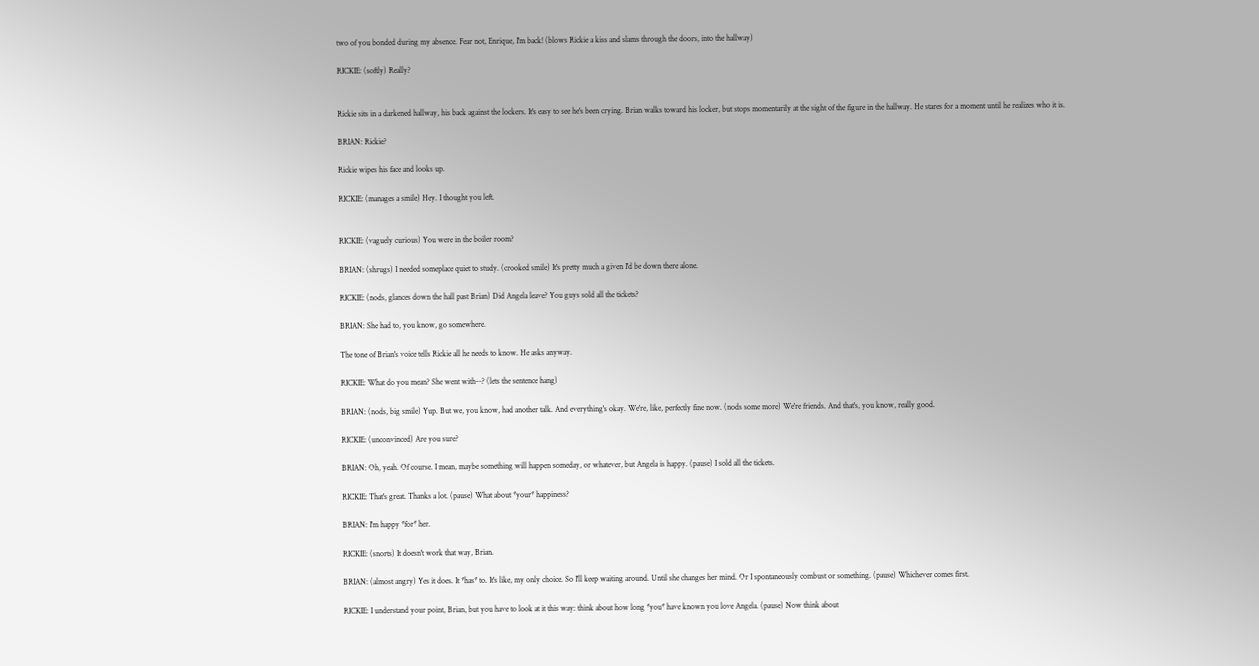two of you bonded during my absence. Fear not, Enrique, I'm back! (blows Rickie a kiss and slams through the doors, into the hallway)

RICKIE: (softly) Really?


Rickie sits in a darkened hallway, his back against the lockers. It's easy to see he's been crying. Brian walks toward his locker, but stops momentarily at the sight of the figure in the hallway. He stares for a moment until he realizes who it is.

BRIAN: Rickie?

Rickie wipes his face and looks up.

RICKIE: (manages a smile) Hey. I thought you left.


RICKIE: (vaguely curious) You were in the boiler room?

BRIAN: (shrugs) I needed someplace quiet to study. (crooked smile) It's pretty much a given I'd be down there alone.

RICKIE: (nods, glances down the hall past Brian) Did Angela leave? You guys sold all the tickets?

BRIAN: She had to, you know, go somewhere.

The tone of Brian's voice tells Rickie all he needs to know. He asks anyway.

RICKIE: What do you mean? She went with--? (lets the sentence hang)

BRIAN: (nods, big smile) Yup. But we, you know, had another talk. And everything's okay. We're, like, perfectly fine now. (nods some more) We're friends. And that's, you know, really good.

RICKIE: (unconvinced) Are you sure?

BRIAN: Oh, yeah. Of course. I mean, maybe something will happen someday, or whatever, but Angela is happy. (pause) I sold all the tickets.

RICKIE: That's great. Thanks a lot. (pause) What about *your* happiness?

BRIAN: I'm happy *for* her.

RICKIE: (snorts) It doesn't work that way, Brian.

BRIAN: (almost angry) Yes it does. It *has* to. It's like, my only choice. So I'll keep waiting around. Until she changes her mind. Or I spontaneously combust or something. (pause) Whichever comes first.

RICKIE: I understand your point, Brian, but you have to look at it this way: think about how long *you* have known you love Angela. (pause) Now think about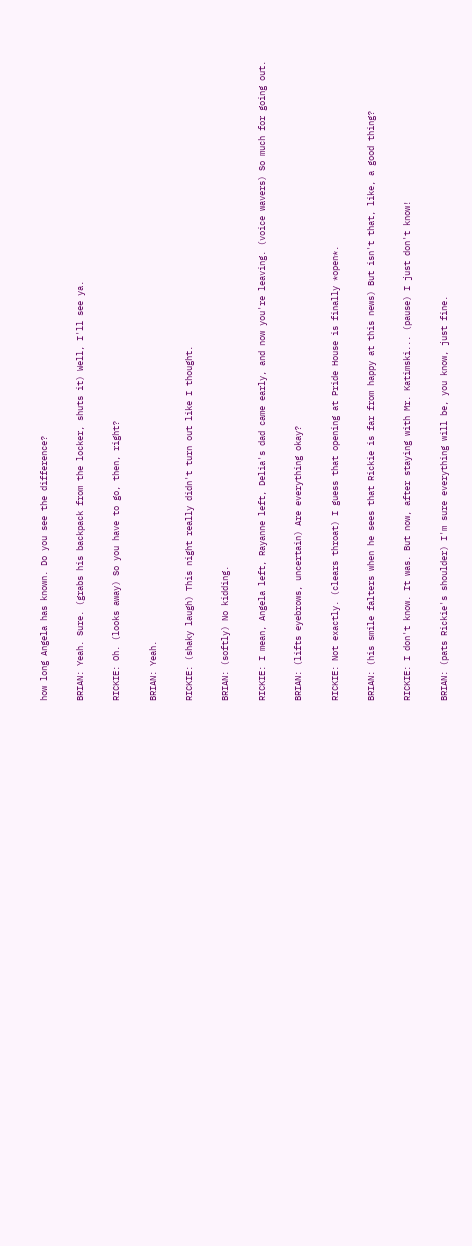how long Angela has known. Do you see the difference?

BRIAN: Yeah. Sure. (grabs his backpack from the locker, shuts it) Well, I'll see ya.

RICKIE: Oh. (looks away) So you have to go, then, right?

BRIAN: Yeah.

RICKIE: (shaky laugh) This night really didn't turn out like I thought.

BRIAN: (softly) No kidding.

RICKIE: I mean, Angela left, Rayanne left, Delia's dad came early, and now you're leaving. (voice wavers) So much for going out.

BRIAN: (lifts eyebrows, uncertain) Are everything okay?

RICKIE: Not exactly. (clears throat) I guess that opening at Pride House is finally *open*.

BRIAN: (his smile falters when he sees that Rickie is far from happy at this news) But isn't that, like, a good thing?

RICKIE: I don't know. It was. But now, after staying with Mr. Katimski... (pause) I just don't know!

BRIAN: (pats Rickie's shoulder) I'm sure everything will be, you know, just fine.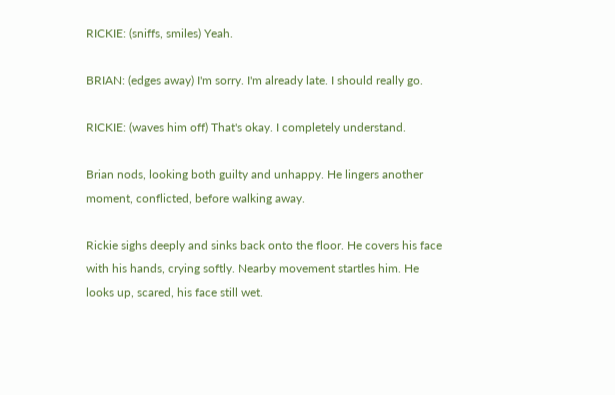RICKIE: (sniffs, smiles) Yeah.

BRIAN: (edges away) I'm sorry. I'm already late. I should really go.

RICKIE: (waves him off) That's okay. I completely understand.

Brian nods, looking both guilty and unhappy. He lingers another moment, conflicted, before walking away.

Rickie sighs deeply and sinks back onto the floor. He covers his face with his hands, crying softly. Nearby movement startles him. He looks up, scared, his face still wet.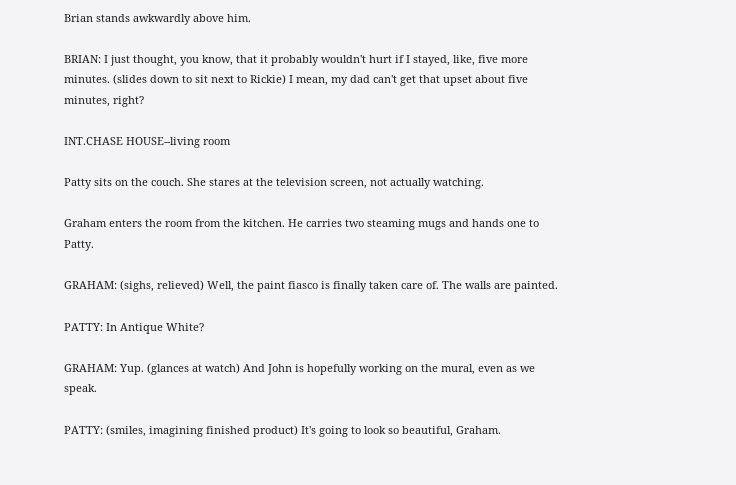Brian stands awkwardly above him.

BRIAN: I just thought, you know, that it probably wouldn't hurt if I stayed, like, five more minutes. (slides down to sit next to Rickie) I mean, my dad can't get that upset about five minutes, right?

INT.CHASE HOUSE--living room

Patty sits on the couch. She stares at the television screen, not actually watching.

Graham enters the room from the kitchen. He carries two steaming mugs and hands one to Patty.

GRAHAM: (sighs, relieved) Well, the paint fiasco is finally taken care of. The walls are painted.

PATTY: In Antique White?

GRAHAM: Yup. (glances at watch) And John is hopefully working on the mural, even as we speak.

PATTY: (smiles, imagining finished product) It's going to look so beautiful, Graham.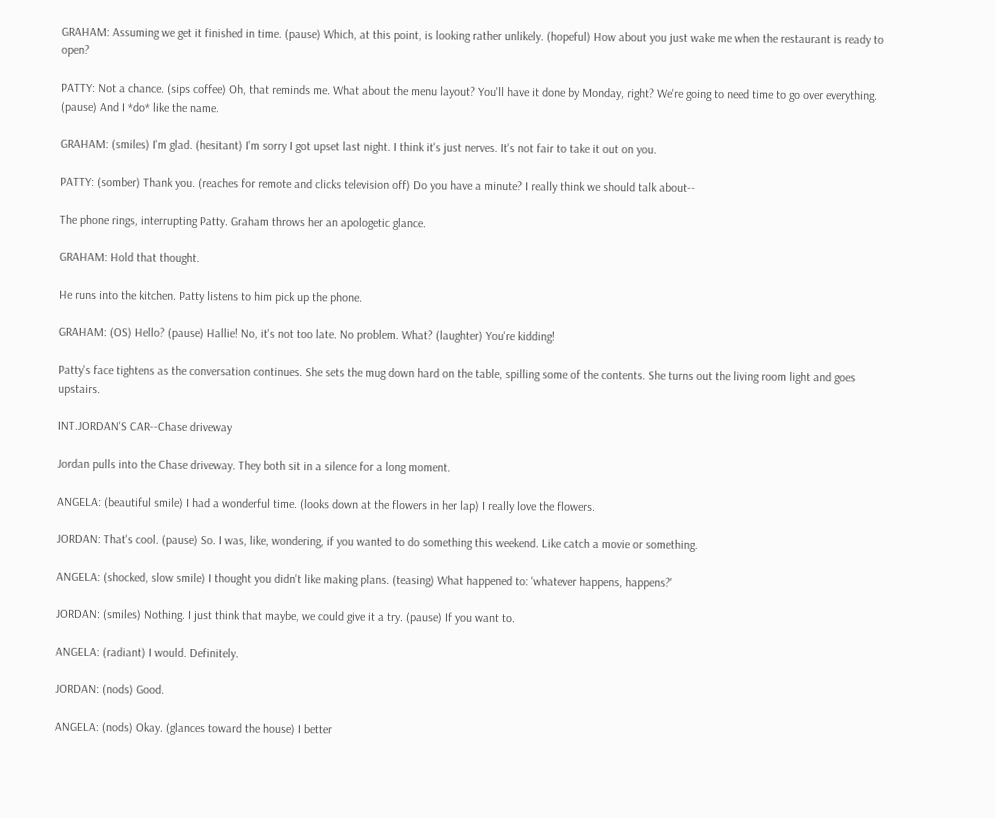GRAHAM: Assuming we get it finished in time. (pause) Which, at this point, is looking rather unlikely. (hopeful) How about you just wake me when the restaurant is ready to open?

PATTY: Not a chance. (sips coffee) Oh, that reminds me. What about the menu layout? You'll have it done by Monday, right? We're going to need time to go over everything. (pause) And I *do* like the name.

GRAHAM: (smiles) I'm glad. (hesitant) I'm sorry I got upset last night. I think it's just nerves. It's not fair to take it out on you.

PATTY: (somber) Thank you. (reaches for remote and clicks television off) Do you have a minute? I really think we should talk about--

The phone rings, interrupting Patty. Graham throws her an apologetic glance.

GRAHAM: Hold that thought.

He runs into the kitchen. Patty listens to him pick up the phone.

GRAHAM: (OS) Hello? (pause) Hallie! No, it's not too late. No problem. What? (laughter) You're kidding!

Patty's face tightens as the conversation continues. She sets the mug down hard on the table, spilling some of the contents. She turns out the living room light and goes upstairs.

INT.JORDAN'S CAR--Chase driveway

Jordan pulls into the Chase driveway. They both sit in a silence for a long moment.

ANGELA: (beautiful smile) I had a wonderful time. (looks down at the flowers in her lap) I really love the flowers.

JORDAN: That's cool. (pause) So. I was, like, wondering, if you wanted to do something this weekend. Like catch a movie or something.

ANGELA: (shocked, slow smile) I thought you didn't like making plans. (teasing) What happened to: 'whatever happens, happens?'

JORDAN: (smiles) Nothing. I just think that maybe, we could give it a try. (pause) If you want to.

ANGELA: (radiant) I would. Definitely.

JORDAN: (nods) Good.

ANGELA: (nods) Okay. (glances toward the house) I better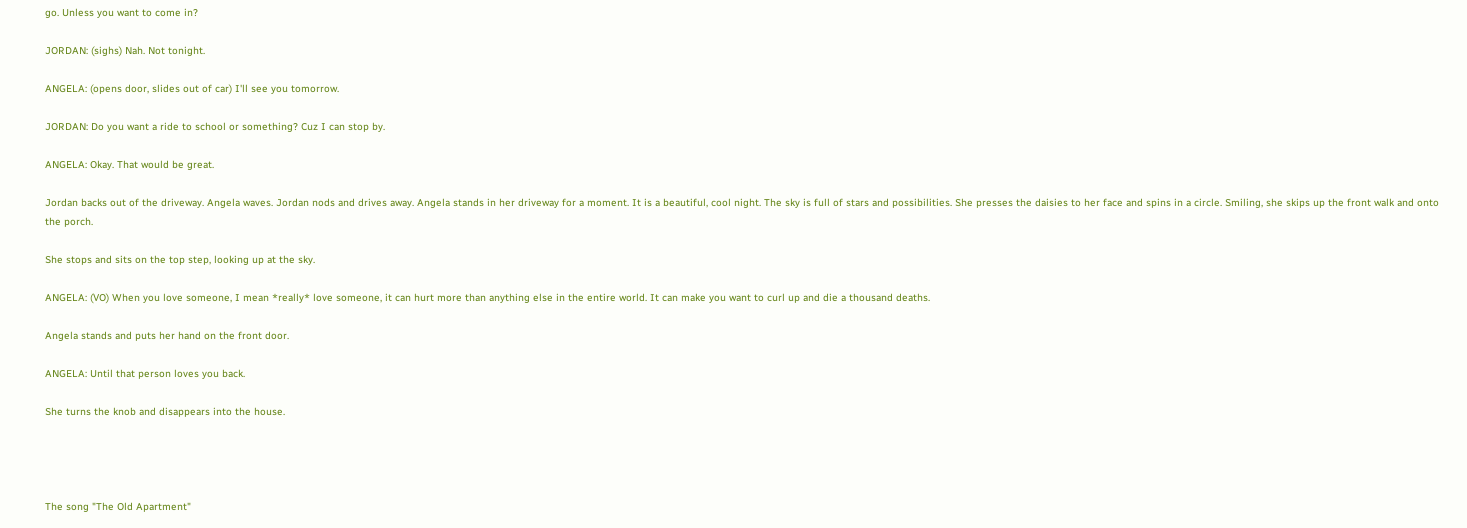go. Unless you want to come in?

JORDAN: (sighs) Nah. Not tonight.

ANGELA: (opens door, slides out of car) I'll see you tomorrow.

JORDAN: Do you want a ride to school or something? Cuz I can stop by.

ANGELA: Okay. That would be great.

Jordan backs out of the driveway. Angela waves. Jordan nods and drives away. Angela stands in her driveway for a moment. It is a beautiful, cool night. The sky is full of stars and possibilities. She presses the daisies to her face and spins in a circle. Smiling, she skips up the front walk and onto the porch.

She stops and sits on the top step, looking up at the sky.

ANGELA: (VO) When you love someone, I mean *really* love someone, it can hurt more than anything else in the entire world. It can make you want to curl up and die a thousand deaths.

Angela stands and puts her hand on the front door.

ANGELA: Until that person loves you back.

She turns the knob and disappears into the house.




The song "The Old Apartment"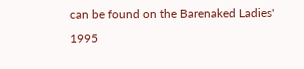can be found on the Barenaked Ladies' 1995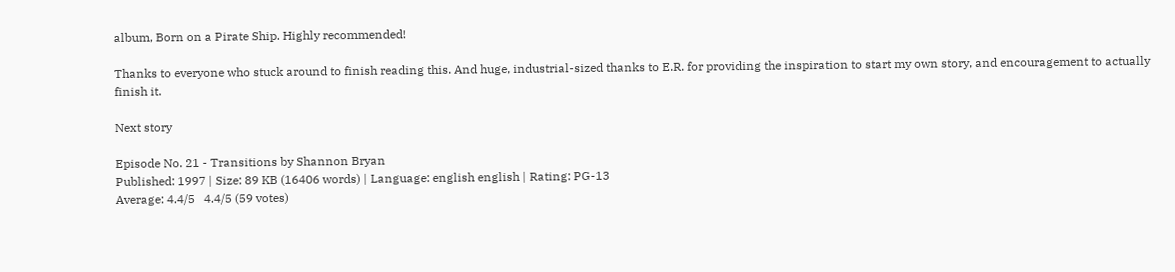album, Born on a Pirate Ship. Highly recommended!

Thanks to everyone who stuck around to finish reading this. And huge, industrial-sized thanks to E.R. for providing the inspiration to start my own story, and encouragement to actually finish it.

Next story

Episode No. 21 - Transitions by Shannon Bryan
Published: 1997 | Size: 89 KB (16406 words) | Language: english english | Rating: PG-13
Average: 4.4/5   4.4/5 (59 votes)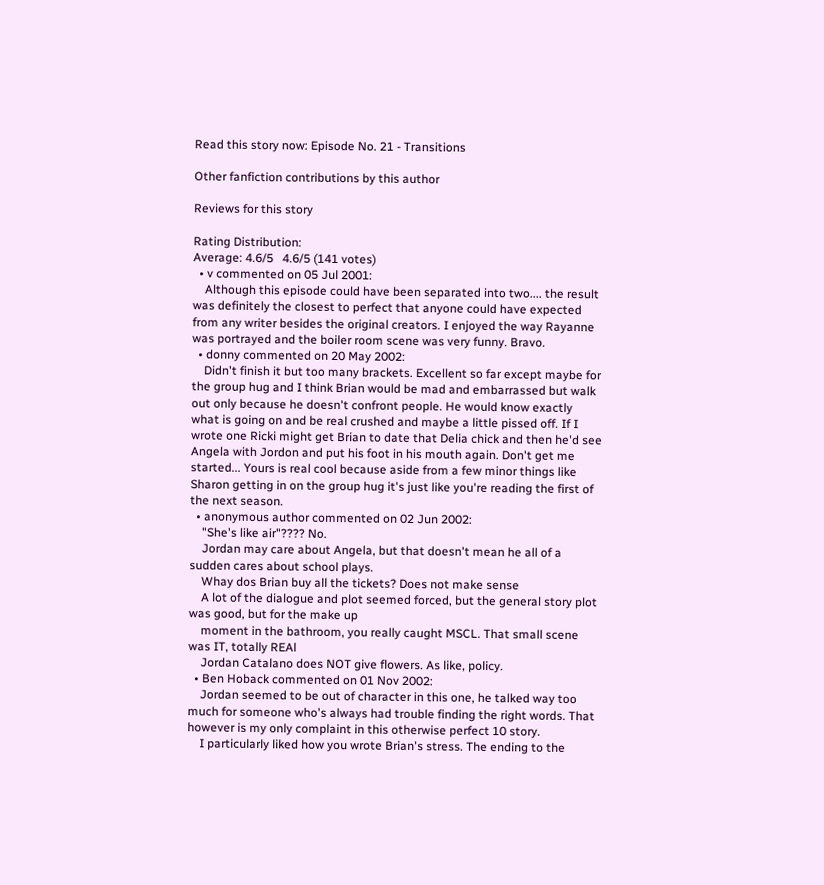Read this story now: Episode No. 21 - Transitions

Other fanfiction contributions by this author

Reviews for this story

Rating Distribution:
Average: 4.6/5   4.6/5 (141 votes)
  • v commented on 05 Jul 2001:
    Although this episode could have been separated into two.... the result was definitely the closest to perfect that anyone could have expected from any writer besides the original creators. I enjoyed the way Rayanne was portrayed and the boiler room scene was very funny. Bravo.
  • donny commented on 20 May 2002:
    Didn't finish it but too many brackets. Excellent so far except maybe for the group hug and I think Brian would be mad and embarrassed but walk out only because he doesn't confront people. He would know exactly what is going on and be real crushed and maybe a little pissed off. If I wrote one Ricki might get Brian to date that Delia chick and then he'd see Angela with Jordon and put his foot in his mouth again. Don't get me started... Yours is real cool because aside from a few minor things like Sharon getting in on the group hug it's just like you're reading the first of the next season.
  • anonymous author commented on 02 Jun 2002:
    "She's like air"???? No.
    Jordan may care about Angela, but that doesn't mean he all of a sudden cares about school plays.
    Whay dos Brian buy all the tickets? Does not make sense
    A lot of the dialogue and plot seemed forced, but the general story plot was good, but for the make up
    moment in the bathroom, you really caught MSCL. That small scene was IT, totally REAl
    Jordan Catalano does NOT give flowers. As like, policy.
  • Ben Hoback commented on 01 Nov 2002:
    Jordan seemed to be out of character in this one, he talked way too much for someone who's always had trouble finding the right words. That however is my only complaint in this otherwise perfect 10 story.
    I particularly liked how you wrote Brian's stress. The ending to the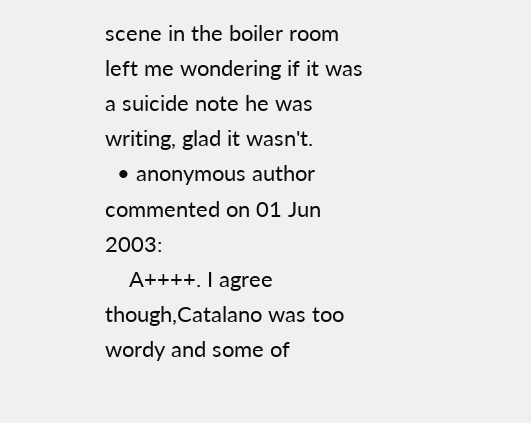scene in the boiler room left me wondering if it was a suicide note he was writing, glad it wasn't.
  • anonymous author commented on 01 Jun 2003:
    A++++. I agree though,Catalano was too wordy and some of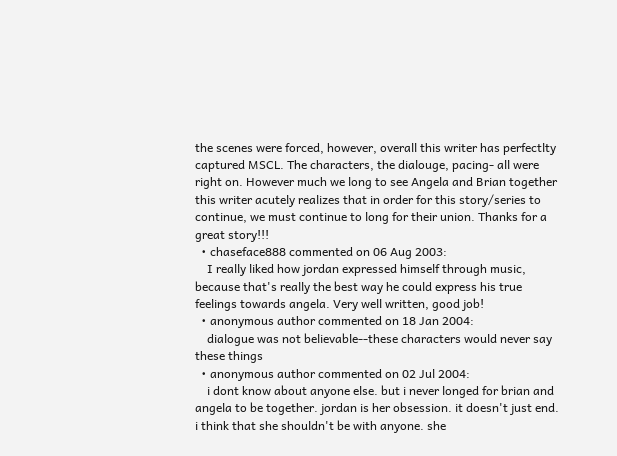the scenes were forced, however, overall this writer has perfectlty captured MSCL. The characters, the dialouge, pacing- all were right on. However much we long to see Angela and Brian together this writer acutely realizes that in order for this story/series to continue, we must continue to long for their union. Thanks for a great story!!!
  • chaseface888 commented on 06 Aug 2003:
    I really liked how jordan expressed himself through music, because that's really the best way he could express his true feelings towards angela. Very well written, good job!
  • anonymous author commented on 18 Jan 2004:
    dialogue was not believable--these characters would never say these things
  • anonymous author commented on 02 Jul 2004:
    i dont know about anyone else. but i never longed for brian and angela to be together. jordan is her obsession. it doesn't just end. i think that she shouldn't be with anyone. she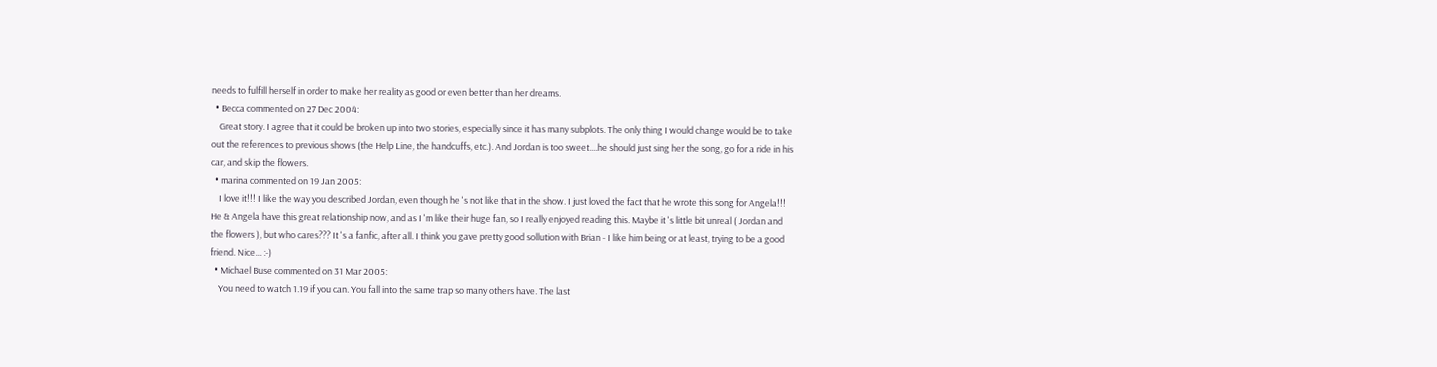needs to fulfill herself in order to make her reality as good or even better than her dreams.
  • Becca commented on 27 Dec 2004:
    Great story. I agree that it could be broken up into two stories, especially since it has many subplots. The only thing I would change would be to take out the references to previous shows (the Help Line, the handcuffs, etc.). And Jordan is too sweet....he should just sing her the song, go for a ride in his car, and skip the flowers.
  • marina commented on 19 Jan 2005:
    I love it!!! I like the way you described Jordan, even though he 's not like that in the show. I just loved the fact that he wrote this song for Angela!!! He & Angela have this great relationship now, and as I 'm like their huge fan, so I really enjoyed reading this. Maybe it 's little bit unreal ( Jordan and the flowers ), but who cares??? It 's a fanfic, after all. I think you gave pretty good sollution with Brian - I like him being or at least, trying to be a good friend. Nice... :-)
  • Michael Buse commented on 31 Mar 2005:
    You need to watch 1.19 if you can. You fall into the same trap so many others have. The last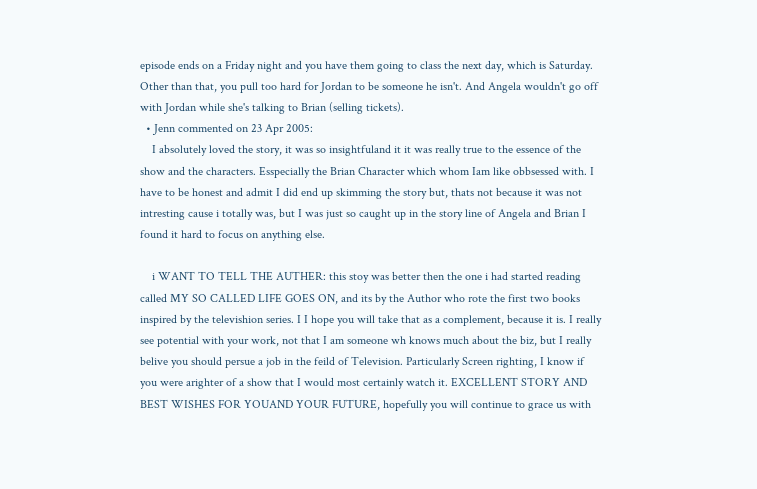episode ends on a Friday night and you have them going to class the next day, which is Saturday. Other than that, you pull too hard for Jordan to be someone he isn't. And Angela wouldn't go off with Jordan while she's talking to Brian (selling tickets).
  • Jenn commented on 23 Apr 2005:
    I absolutely loved the story, it was so insightfuland it it was really true to the essence of the show and the characters. Esspecially the Brian Character which whom Iam like obbsessed with. I have to be honest and admit I did end up skimming the story but, thats not because it was not intresting cause i totally was, but I was just so caught up in the story line of Angela and Brian I found it hard to focus on anything else.

    i WANT TO TELL THE AUTHER: this stoy was better then the one i had started reading called MY SO CALLED LIFE GOES ON, and its by the Author who rote the first two books inspired by the televishion series. I I hope you will take that as a complement, because it is. I really see potential with your work, not that I am someone wh knows much about the biz, but I really belive you should persue a job in the feild of Television. Particularly Screen righting, I know if you were arighter of a show that I would most certainly watch it. EXCELLENT STORY AND BEST WISHES FOR YOUAND YOUR FUTURE, hopefully you will continue to grace us with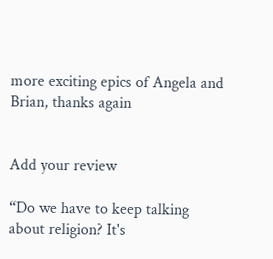more exciting epics of Angela and Brian, thanks again


Add your review

“Do we have to keep talking about religion? It's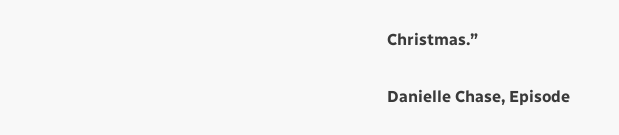Christmas.”

Danielle Chase, Episode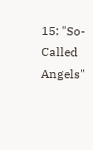15: "So-Called Angels"